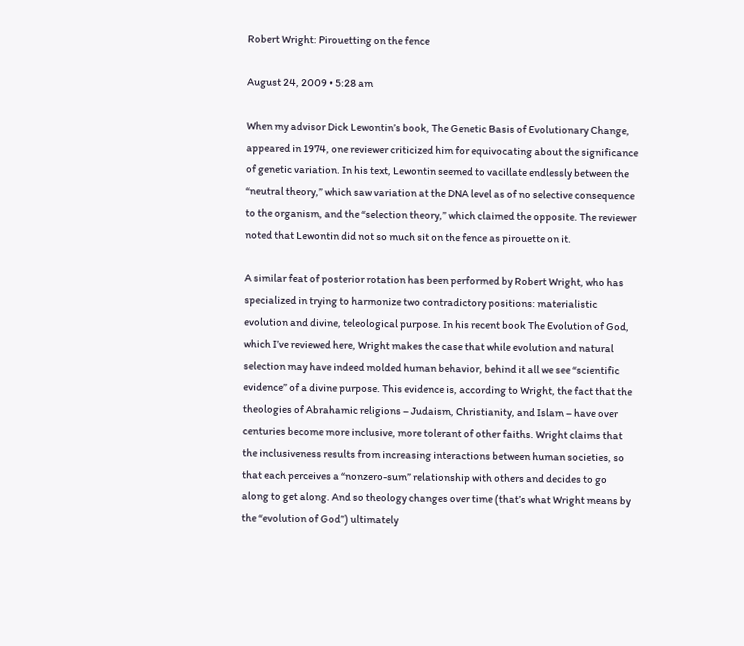Robert Wright: Pirouetting on the fence

August 24, 2009 • 5:28 am

When my advisor Dick Lewontin’s book, The Genetic Basis of Evolutionary Change, appeared in 1974, one reviewer criticized him for equivocating about the significance of genetic variation. In his text, Lewontin seemed to vacillate endlessly between the “neutral theory,” which saw variation at the DNA level as of no selective consequence to the organism, and the “selection theory,” which claimed the opposite. The reviewer noted that Lewontin did not so much sit on the fence as pirouette on it.

A similar feat of posterior rotation has been performed by Robert Wright, who has specialized in trying to harmonize two contradictory positions: materialistic evolution and divine, teleological purpose. In his recent book The Evolution of God, which I’ve reviewed here, Wright makes the case that while evolution and natural selection may have indeed molded human behavior, behind it all we see “scientific evidence” of a divine purpose. This evidence is, according to Wright, the fact that the theologies of Abrahamic religions – Judaism, Christianity, and Islam – have over centuries become more inclusive, more tolerant of other faiths. Wright claims that the inclusiveness results from increasing interactions between human societies, so that each perceives a “nonzero-sum” relationship with others and decides to go along to get along. And so theology changes over time (that’s what Wright means by the “evolution of God”) ultimately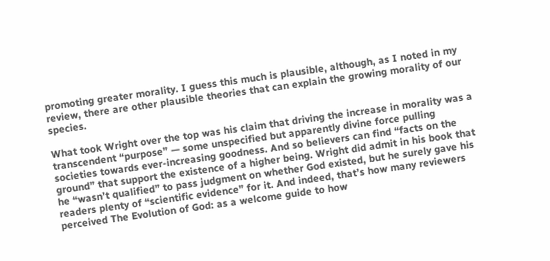promoting greater morality. I guess this much is plausible, although, as I noted in my review, there are other plausible theories that can explain the growing morality of our species.

What took Wright over the top was his claim that driving the increase in morality was a transcendent “purpose” — some unspecified but apparently divine force pulling societies towards ever-increasing goodness. And so believers can find “facts on the ground” that support the existence of a higher being. Wright did admit in his book that he “wasn’t qualified” to pass judgment on whether God existed, but he surely gave his readers plenty of “scientific evidence” for it. And indeed, that’s how many reviewers perceived The Evolution of God: as a welcome guide to how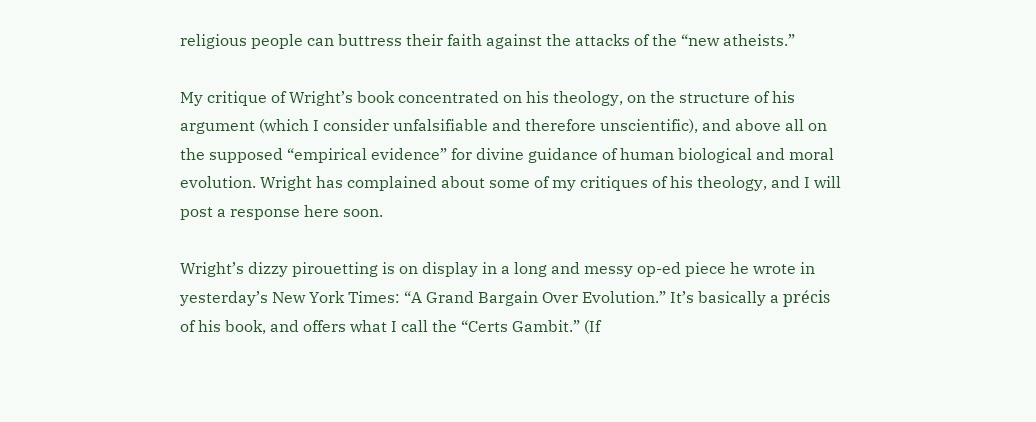religious people can buttress their faith against the attacks of the “new atheists.”

My critique of Wright’s book concentrated on his theology, on the structure of his argument (which I consider unfalsifiable and therefore unscientific), and above all on the supposed “empirical evidence” for divine guidance of human biological and moral evolution. Wright has complained about some of my critiques of his theology, and I will post a response here soon.

Wright’s dizzy pirouetting is on display in a long and messy op-ed piece he wrote in yesterday’s New York Times: “A Grand Bargain Over Evolution.” It’s basically a précis of his book, and offers what I call the “Certs Gambit.” (If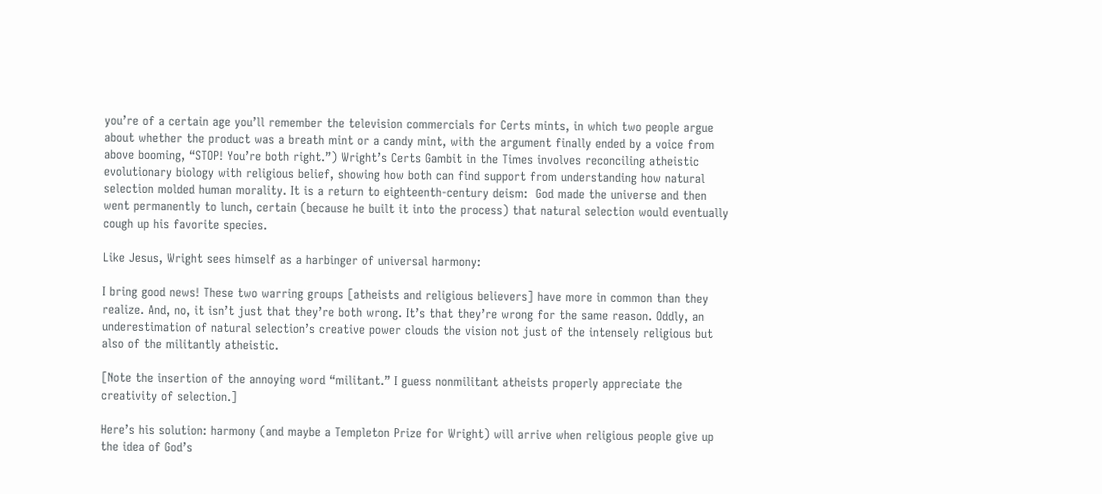you’re of a certain age you’ll remember the television commercials for Certs mints, in which two people argue about whether the product was a breath mint or a candy mint, with the argument finally ended by a voice from above booming, “STOP! You’re both right.”) Wright’s Certs Gambit in the Times involves reconciling atheistic evolutionary biology with religious belief, showing how both can find support from understanding how natural selection molded human morality. It is a return to eighteenth-century deism:  God made the universe and then went permanently to lunch, certain (because he built it into the process) that natural selection would eventually cough up his favorite species.

Like Jesus, Wright sees himself as a harbinger of universal harmony:

I bring good news! These two warring groups [atheists and religious believers] have more in common than they realize. And, no, it isn’t just that they’re both wrong. It’s that they’re wrong for the same reason. Oddly, an underestimation of natural selection’s creative power clouds the vision not just of the intensely religious but also of the militantly atheistic.

[Note the insertion of the annoying word “militant.” I guess nonmilitant atheists properly appreciate the creativity of selection.]

Here’s his solution: harmony (and maybe a Templeton Prize for Wright) will arrive when religious people give up the idea of God’s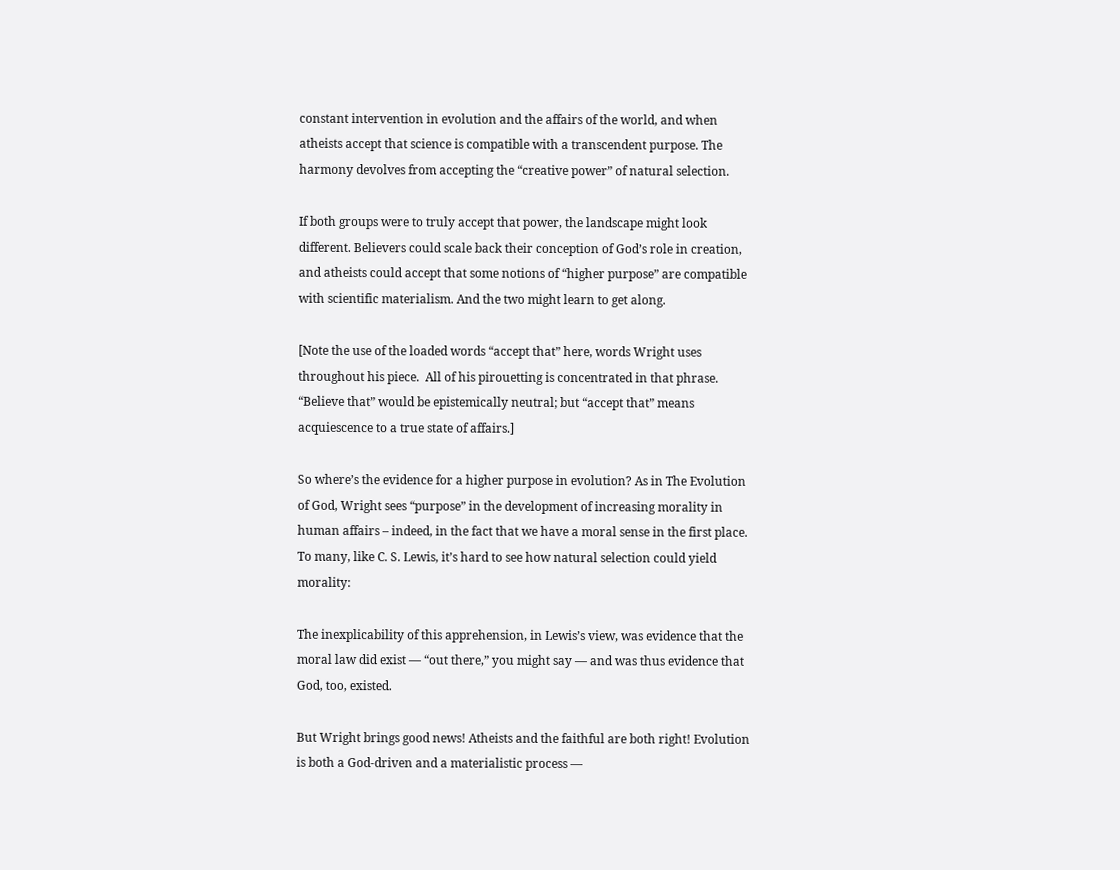constant intervention in evolution and the affairs of the world, and when atheists accept that science is compatible with a transcendent purpose. The harmony devolves from accepting the “creative power” of natural selection.

If both groups were to truly accept that power, the landscape might look different. Believers could scale back their conception of God’s role in creation, and atheists could accept that some notions of “higher purpose” are compatible with scientific materialism. And the two might learn to get along.

[Note the use of the loaded words “accept that” here, words Wright uses throughout his piece.  All of his pirouetting is concentrated in that phrase.  “Believe that” would be epistemically neutral; but “accept that” means acquiescence to a true state of affairs.]

So where’s the evidence for a higher purpose in evolution? As in The Evolution of God, Wright sees “purpose” in the development of increasing morality in human affairs – indeed, in the fact that we have a moral sense in the first place. To many, like C. S. Lewis, it’s hard to see how natural selection could yield morality:

The inexplicability of this apprehension, in Lewis’s view, was evidence that the moral law did exist — “out there,” you might say — and was thus evidence that God, too, existed.

But Wright brings good news! Atheists and the faithful are both right! Evolution is both a God-driven and a materialistic process —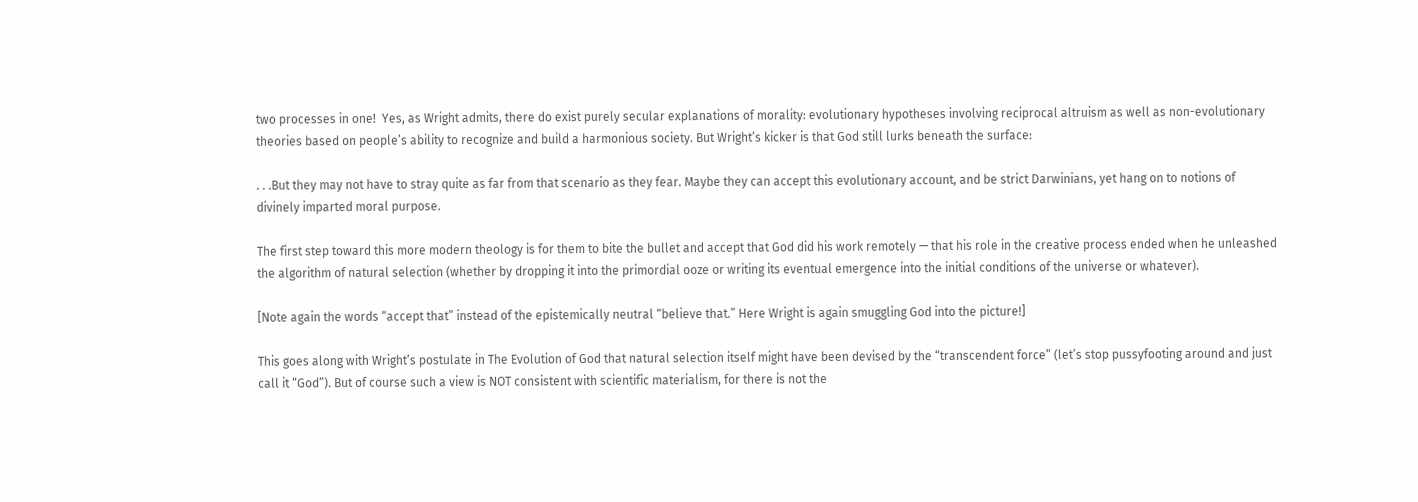two processes in one!  Yes, as Wright admits, there do exist purely secular explanations of morality: evolutionary hypotheses involving reciprocal altruism as well as non-evolutionary theories based on people’s ability to recognize and build a harmonious society. But Wright’s kicker is that God still lurks beneath the surface:

. . .But they may not have to stray quite as far from that scenario as they fear. Maybe they can accept this evolutionary account, and be strict Darwinians, yet hang on to notions of divinely imparted moral purpose.

The first step toward this more modern theology is for them to bite the bullet and accept that God did his work remotely — that his role in the creative process ended when he unleashed the algorithm of natural selection (whether by dropping it into the primordial ooze or writing its eventual emergence into the initial conditions of the universe or whatever).

[Note again the words “accept that” instead of the epistemically neutral “believe that.” Here Wright is again smuggling God into the picture!]

This goes along with Wright’s postulate in The Evolution of God that natural selection itself might have been devised by the “transcendent force” (let’s stop pussyfooting around and just call it “God”). But of course such a view is NOT consistent with scientific materialism, for there is not the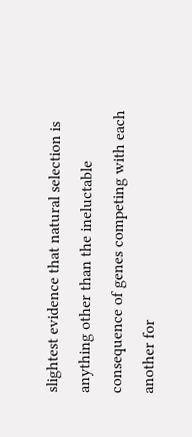slightest evidence that natural selection is anything other than the ineluctable consequence of genes competing with each another for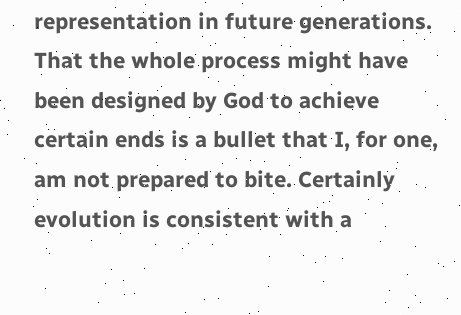representation in future generations. That the whole process might have been designed by God to achieve certain ends is a bullet that I, for one, am not prepared to bite. Certainly evolution is consistent with a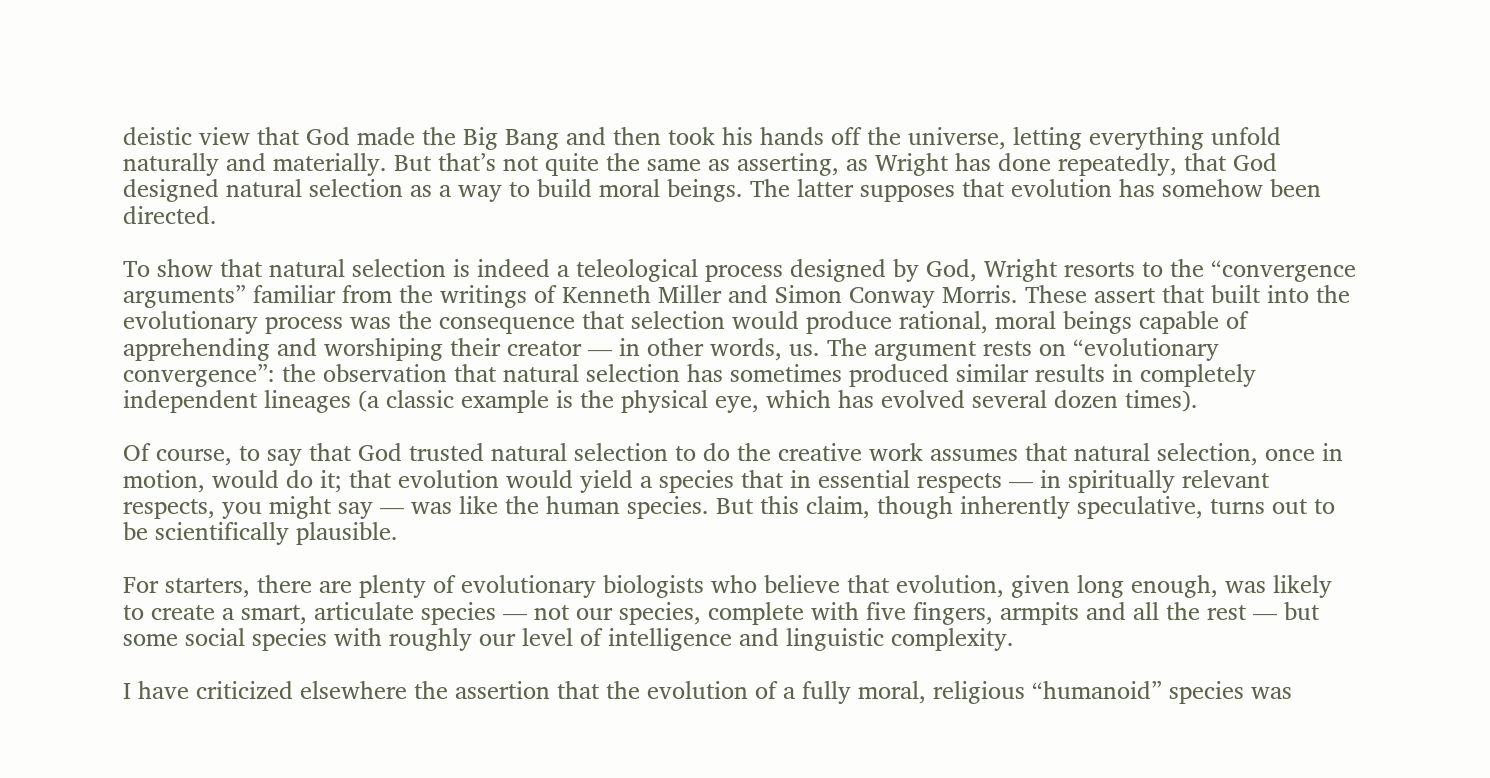deistic view that God made the Big Bang and then took his hands off the universe, letting everything unfold naturally and materially. But that’s not quite the same as asserting, as Wright has done repeatedly, that God designed natural selection as a way to build moral beings. The latter supposes that evolution has somehow been directed.

To show that natural selection is indeed a teleological process designed by God, Wright resorts to the “convergence arguments” familiar from the writings of Kenneth Miller and Simon Conway Morris. These assert that built into the evolutionary process was the consequence that selection would produce rational, moral beings capable of apprehending and worshiping their creator — in other words, us. The argument rests on “evolutionary convergence”: the observation that natural selection has sometimes produced similar results in completely independent lineages (a classic example is the physical eye, which has evolved several dozen times).

Of course, to say that God trusted natural selection to do the creative work assumes that natural selection, once in motion, would do it; that evolution would yield a species that in essential respects — in spiritually relevant respects, you might say — was like the human species. But this claim, though inherently speculative, turns out to be scientifically plausible.

For starters, there are plenty of evolutionary biologists who believe that evolution, given long enough, was likely to create a smart, articulate species — not our species, complete with five fingers, armpits and all the rest — but some social species with roughly our level of intelligence and linguistic complexity.

I have criticized elsewhere the assertion that the evolution of a fully moral, religious “humanoid” species was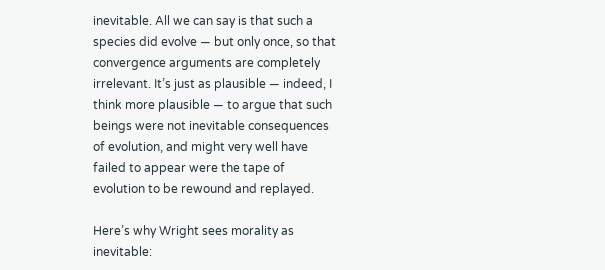inevitable. All we can say is that such a species did evolve — but only once, so that convergence arguments are completely irrelevant. It’s just as plausible — indeed, I think more plausible — to argue that such beings were not inevitable consequences of evolution, and might very well have failed to appear were the tape of evolution to be rewound and replayed.

Here’s why Wright sees morality as inevitable: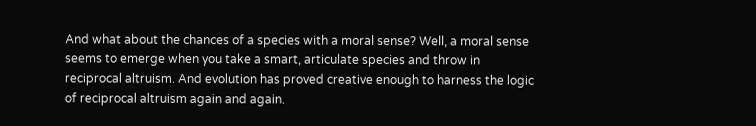And what about the chances of a species with a moral sense? Well, a moral sense seems to emerge when you take a smart, articulate species and throw in reciprocal altruism. And evolution has proved creative enough to harness the logic of reciprocal altruism again and again.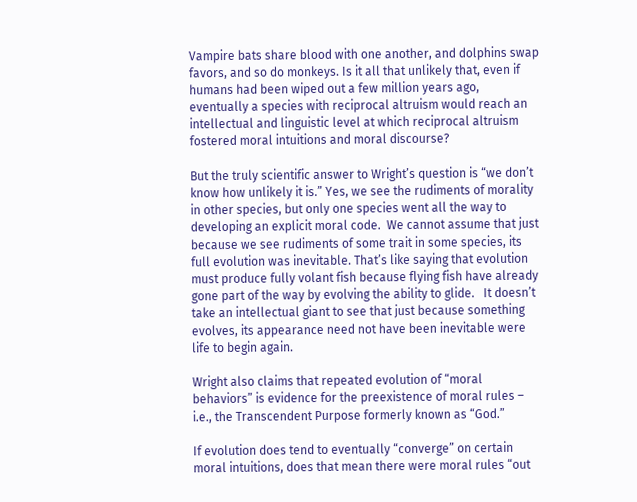Vampire bats share blood with one another, and dolphins swap favors, and so do monkeys. Is it all that unlikely that, even if humans had been wiped out a few million years ago, eventually a species with reciprocal altruism would reach an intellectual and linguistic level at which reciprocal altruism fostered moral intuitions and moral discourse?

But the truly scientific answer to Wright’s question is “we don’t know how unlikely it is.” Yes, we see the rudiments of morality in other species, but only one species went all the way to developing an explicit moral code.  We cannot assume that just because we see rudiments of some trait in some species, its full evolution was inevitable. That’s like saying that evolution must produce fully volant fish because flying fish have already gone part of the way by evolving the ability to glide.   It doesn’t take an intellectual giant to see that just because something evolves, its appearance need not have been inevitable were life to begin again.

Wright also claims that repeated evolution of “moral behaviors” is evidence for the preexistence of moral rules – i.e., the Transcendent Purpose formerly known as “God.”

If evolution does tend to eventually “converge” on certain moral intuitions, does that mean there were moral rules “out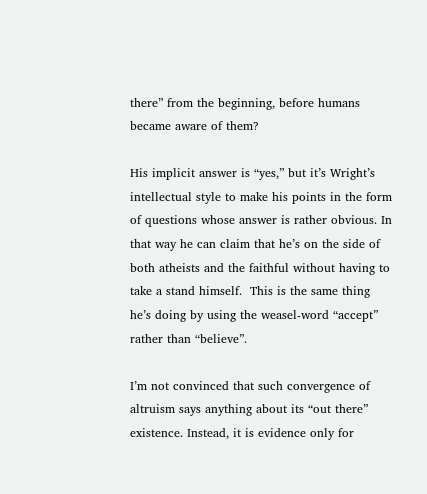there” from the beginning, before humans became aware of them?

His implicit answer is “yes,” but it’s Wright’s intellectual style to make his points in the form of questions whose answer is rather obvious. In that way he can claim that he’s on the side of both atheists and the faithful without having to take a stand himself.  This is the same thing he’s doing by using the weasel-word “accept” rather than “believe”.

I’m not convinced that such convergence of altruism says anything about its “out there” existence. Instead, it is evidence only for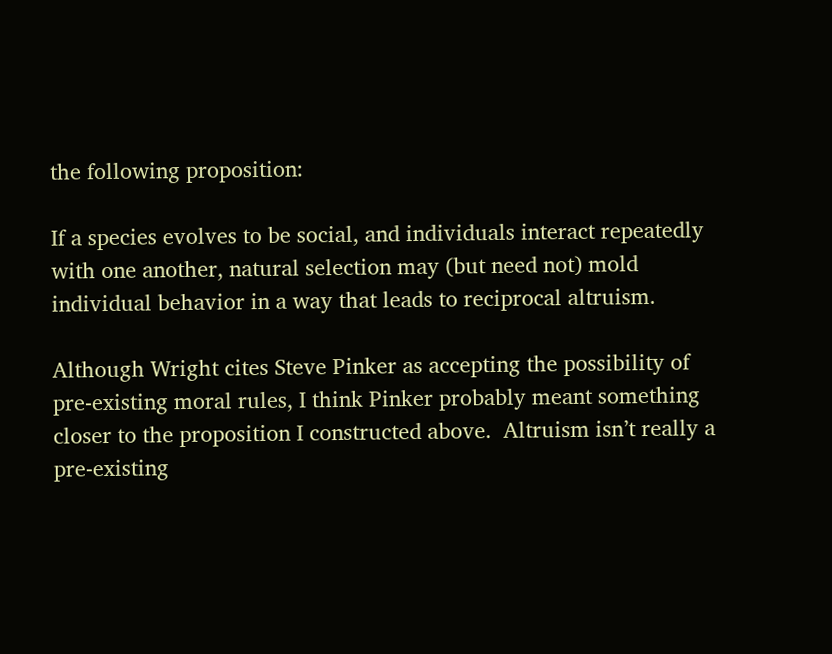the following proposition:

If a species evolves to be social, and individuals interact repeatedly with one another, natural selection may (but need not) mold individual behavior in a way that leads to reciprocal altruism.

Although Wright cites Steve Pinker as accepting the possibility of pre-existing moral rules, I think Pinker probably meant something closer to the proposition I constructed above.  Altruism isn’t really a pre-existing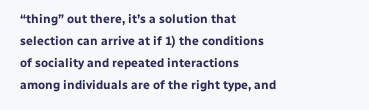“thing” out there, it’s a solution that selection can arrive at if 1) the conditions of sociality and repeated interactions among individuals are of the right type, and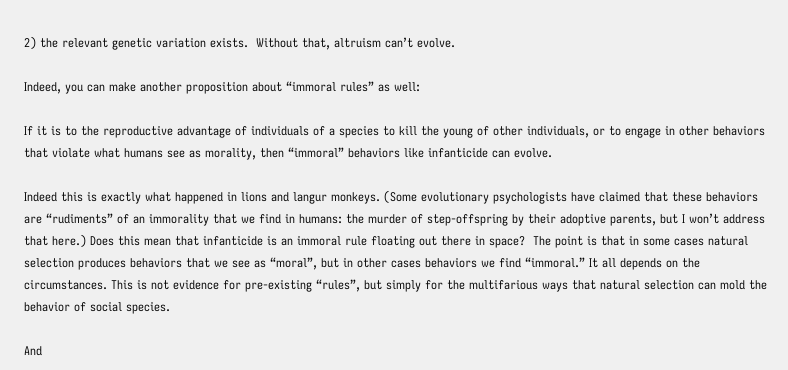2) the relevant genetic variation exists.  Without that, altruism can’t evolve.

Indeed, you can make another proposition about “immoral rules” as well:

If it is to the reproductive advantage of individuals of a species to kill the young of other individuals, or to engage in other behaviors that violate what humans see as morality, then “immoral” behaviors like infanticide can evolve.

Indeed this is exactly what happened in lions and langur monkeys. (Some evolutionary psychologists have claimed that these behaviors are “rudiments” of an immorality that we find in humans: the murder of step-offspring by their adoptive parents, but I won’t address that here.) Does this mean that infanticide is an immoral rule floating out there in space?  The point is that in some cases natural selection produces behaviors that we see as “moral”, but in other cases behaviors we find “immoral.” It all depends on the circumstances. This is not evidence for pre-existing “rules”, but simply for the multifarious ways that natural selection can mold the behavior of social species.

And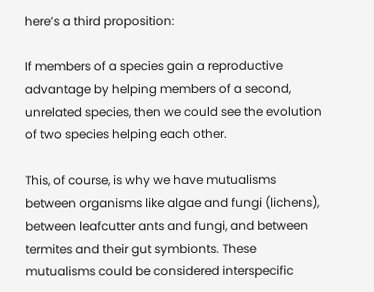here’s a third proposition:

If members of a species gain a reproductive advantage by helping members of a second, unrelated species, then we could see the evolution of two species helping each other.

This, of course, is why we have mutualisms between organisms like algae and fungi (lichens), between leafcutter ants and fungi, and between termites and their gut symbionts. These mutualisms could be considered interspecific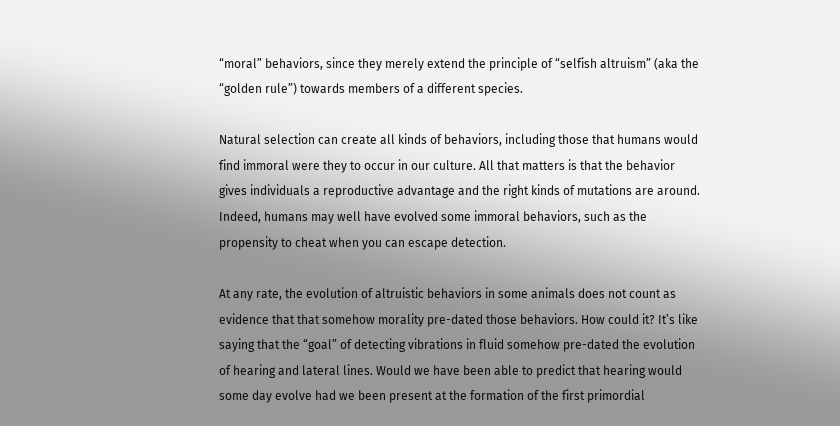“moral” behaviors, since they merely extend the principle of “selfish altruism” (aka the “golden rule”) towards members of a different species.

Natural selection can create all kinds of behaviors, including those that humans would find immoral were they to occur in our culture. All that matters is that the behavior gives individuals a reproductive advantage and the right kinds of mutations are around. Indeed, humans may well have evolved some immoral behaviors, such as the propensity to cheat when you can escape detection.

At any rate, the evolution of altruistic behaviors in some animals does not count as evidence that that somehow morality pre-dated those behaviors. How could it? It’s like saying that the “goal” of detecting vibrations in fluid somehow pre-dated the evolution of hearing and lateral lines. Would we have been able to predict that hearing would some day evolve had we been present at the formation of the first primordial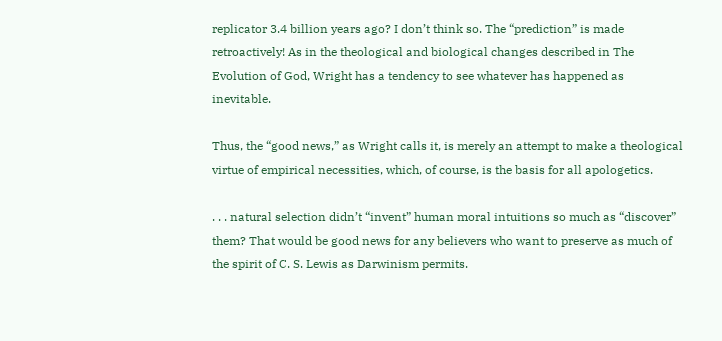replicator 3.4 billion years ago? I don’t think so. The “prediction” is made retroactively! As in the theological and biological changes described in The Evolution of God, Wright has a tendency to see whatever has happened as inevitable.

Thus, the “good news,” as Wright calls it, is merely an attempt to make a theological virtue of empirical necessities, which, of course, is the basis for all apologetics.

. . . natural selection didn’t “invent” human moral intuitions so much as “discover” them? That would be good news for any believers who want to preserve as much of the spirit of C. S. Lewis as Darwinism permits.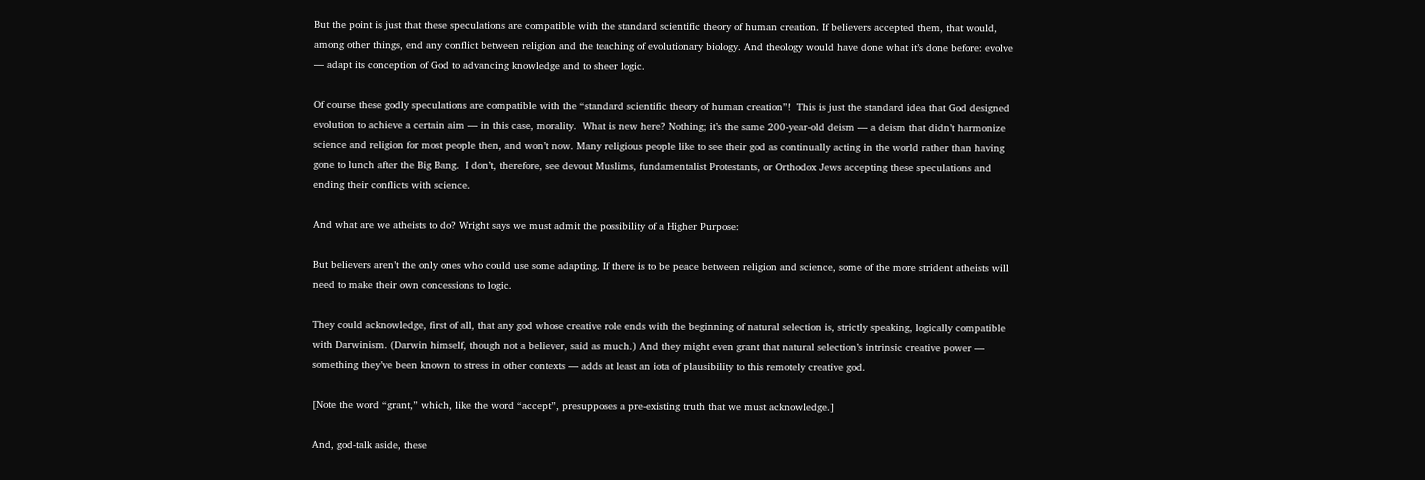But the point is just that these speculations are compatible with the standard scientific theory of human creation. If believers accepted them, that would, among other things, end any conflict between religion and the teaching of evolutionary biology. And theology would have done what it’s done before: evolve — adapt its conception of God to advancing knowledge and to sheer logic.

Of course these godly speculations are compatible with the “standard scientific theory of human creation”!  This is just the standard idea that God designed evolution to achieve a certain aim — in this case, morality.  What is new here? Nothing; it’s the same 200-year-old deism — a deism that didn’t harmonize science and religion for most people then, and won’t now. Many religious people like to see their god as continually acting in the world rather than having gone to lunch after the Big Bang.  I don’t, therefore, see devout Muslims, fundamentalist Protestants, or Orthodox Jews accepting these speculations and ending their conflicts with science.

And what are we atheists to do? Wright says we must admit the possibility of a Higher Purpose:

But believers aren’t the only ones who could use some adapting. If there is to be peace between religion and science, some of the more strident atheists will need to make their own concessions to logic.

They could acknowledge, first of all, that any god whose creative role ends with the beginning of natural selection is, strictly speaking, logically compatible with Darwinism. (Darwin himself, though not a believer, said as much.) And they might even grant that natural selection’s intrinsic creative power — something they’ve been known to stress in other contexts — adds at least an iota of plausibility to this remotely creative god.

[Note the word “grant,” which, like the word “accept”, presupposes a pre-existing truth that we must acknowledge.]

And, god-talk aside, these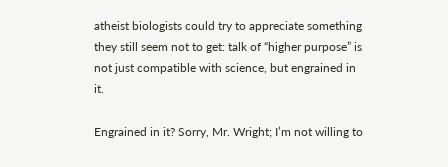atheist biologists could try to appreciate something they still seem not to get: talk of “higher purpose” is not just compatible with science, but engrained in it.

Engrained in it? Sorry, Mr. Wright; I’m not willing to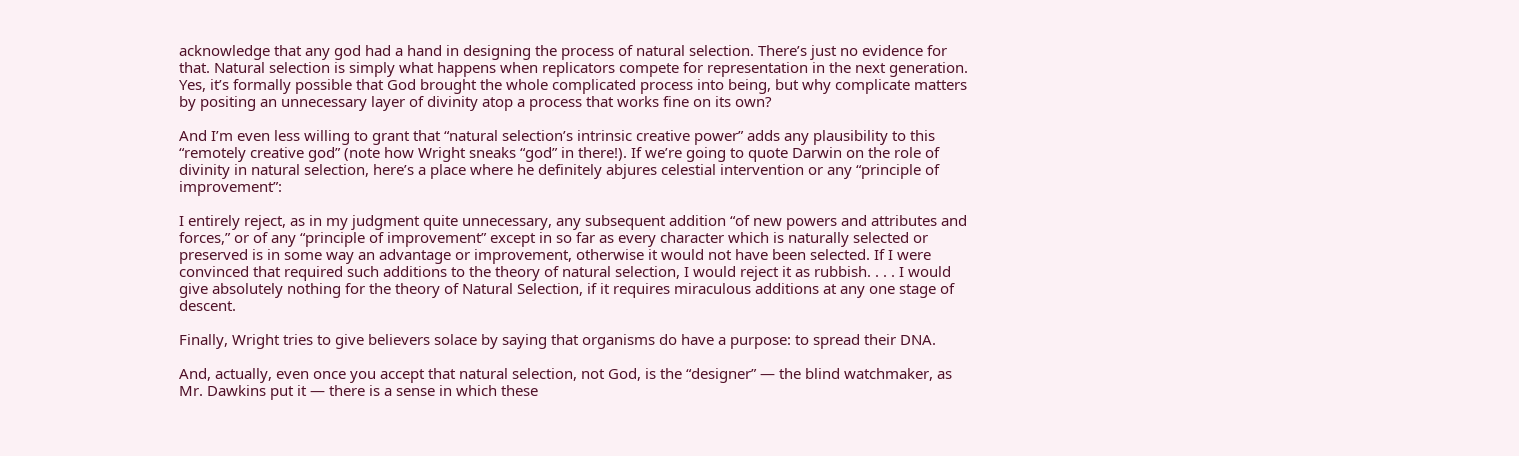acknowledge that any god had a hand in designing the process of natural selection. There’s just no evidence for that. Natural selection is simply what happens when replicators compete for representation in the next generation. Yes, it’s formally possible that God brought the whole complicated process into being, but why complicate matters by positing an unnecessary layer of divinity atop a process that works fine on its own?

And I’m even less willing to grant that “natural selection’s intrinsic creative power” adds any plausibility to this “remotely creative god” (note how Wright sneaks “god” in there!). If we’re going to quote Darwin on the role of divinity in natural selection, here’s a place where he definitely abjures celestial intervention or any “principle of improvement”:

I entirely reject, as in my judgment quite unnecessary, any subsequent addition “of new powers and attributes and forces,” or of any “principle of improvement” except in so far as every character which is naturally selected or preserved is in some way an advantage or improvement, otherwise it would not have been selected. If I were convinced that required such additions to the theory of natural selection, I would reject it as rubbish. . . . I would give absolutely nothing for the theory of Natural Selection, if it requires miraculous additions at any one stage of descent.

Finally, Wright tries to give believers solace by saying that organisms do have a purpose: to spread their DNA.

And, actually, even once you accept that natural selection, not God, is the “designer” — the blind watchmaker, as Mr. Dawkins put it — there is a sense in which these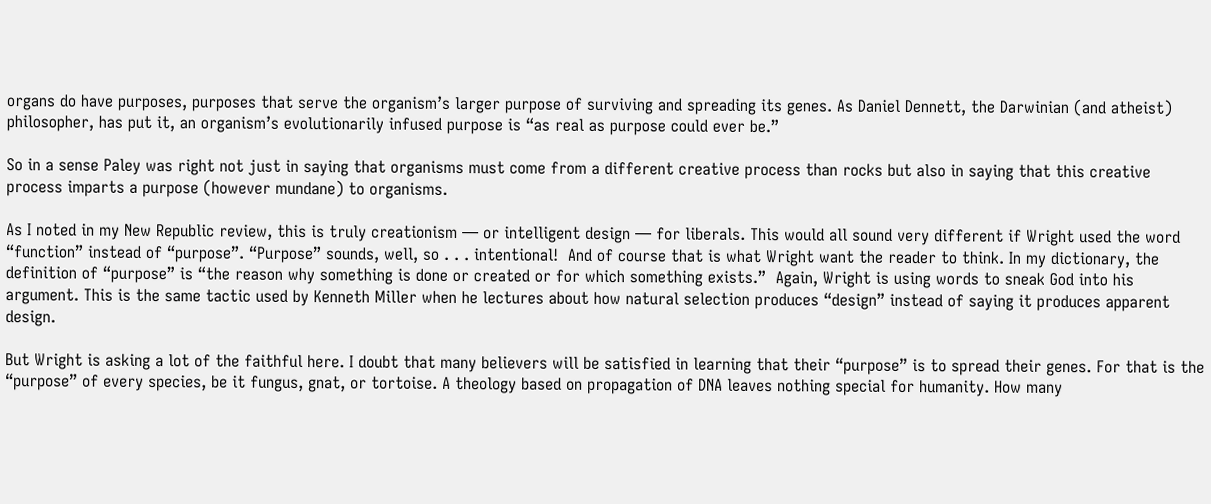organs do have purposes, purposes that serve the organism’s larger purpose of surviving and spreading its genes. As Daniel Dennett, the Darwinian (and atheist) philosopher, has put it, an organism’s evolutionarily infused purpose is “as real as purpose could ever be.”

So in a sense Paley was right not just in saying that organisms must come from a different creative process than rocks but also in saying that this creative process imparts a purpose (however mundane) to organisms.

As I noted in my New Republic review, this is truly creationism — or intelligent design — for liberals. This would all sound very different if Wright used the word “function” instead of “purpose”. “Purpose” sounds, well, so . . . intentional!  And of course that is what Wright want the reader to think. In my dictionary, the definition of “purpose” is “the reason why something is done or created or for which something exists.”  Again, Wright is using words to sneak God into his argument. This is the same tactic used by Kenneth Miller when he lectures about how natural selection produces “design” instead of saying it produces apparent design.

But Wright is asking a lot of the faithful here. I doubt that many believers will be satisfied in learning that their “purpose” is to spread their genes. For that is the “purpose” of every species, be it fungus, gnat, or tortoise. A theology based on propagation of DNA leaves nothing special for humanity. How many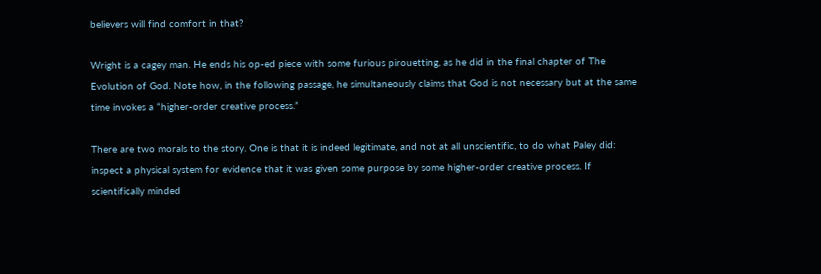believers will find comfort in that?

Wright is a cagey man. He ends his op-ed piece with some furious pirouetting, as he did in the final chapter of The Evolution of God. Note how, in the following passage, he simultaneously claims that God is not necessary but at the same time invokes a “higher-order creative process.”

There are two morals to the story. One is that it is indeed legitimate, and not at all unscientific, to do what Paley did: inspect a physical system for evidence that it was given some purpose by some higher-order creative process. If scientifically minded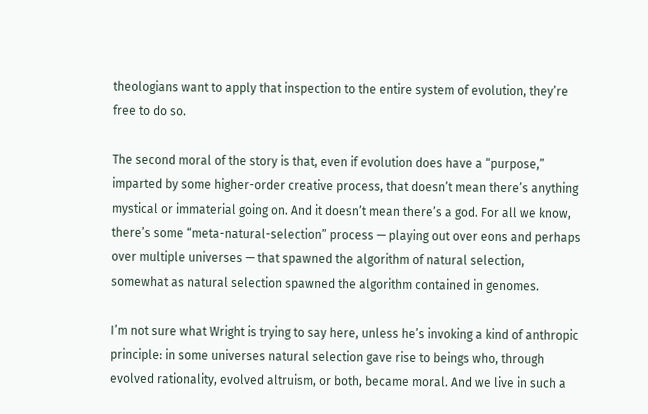theologians want to apply that inspection to the entire system of evolution, they’re free to do so.

The second moral of the story is that, even if evolution does have a “purpose,” imparted by some higher-order creative process, that doesn’t mean there’s anything mystical or immaterial going on. And it doesn’t mean there’s a god. For all we know, there’s some “meta-natural-selection” process — playing out over eons and perhaps over multiple universes — that spawned the algorithm of natural selection, somewhat as natural selection spawned the algorithm contained in genomes.

I’m not sure what Wright is trying to say here, unless he’s invoking a kind of anthropic principle: in some universes natural selection gave rise to beings who, through evolved rationality, evolved altruism, or both, became moral. And we live in such a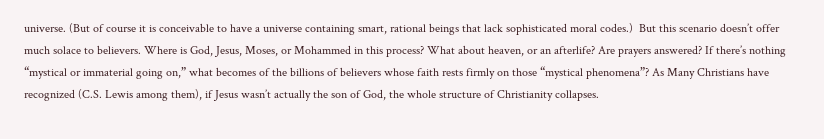universe. (But of course it is conceivable to have a universe containing smart, rational beings that lack sophisticated moral codes.)  But this scenario doesn’t offer much solace to believers. Where is God, Jesus, Moses, or Mohammed in this process? What about heaven, or an afterlife? Are prayers answered? If there’s nothing “mystical or immaterial going on,” what becomes of the billions of believers whose faith rests firmly on those “mystical phenomena”? As Many Christians have recognized (C.S. Lewis among them), if Jesus wasn’t actually the son of God, the whole structure of Christianity collapses.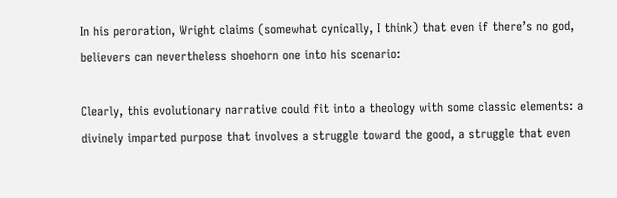In his peroration, Wright claims (somewhat cynically, I think) that even if there’s no god, believers can nevertheless shoehorn one into his scenario:

Clearly, this evolutionary narrative could fit into a theology with some classic elements: a divinely imparted purpose that involves a struggle toward the good, a struggle that even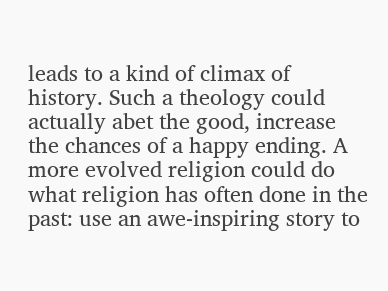leads to a kind of climax of history. Such a theology could actually abet the good, increase the chances of a happy ending. A more evolved religion could do what religion has often done in the past: use an awe-inspiring story to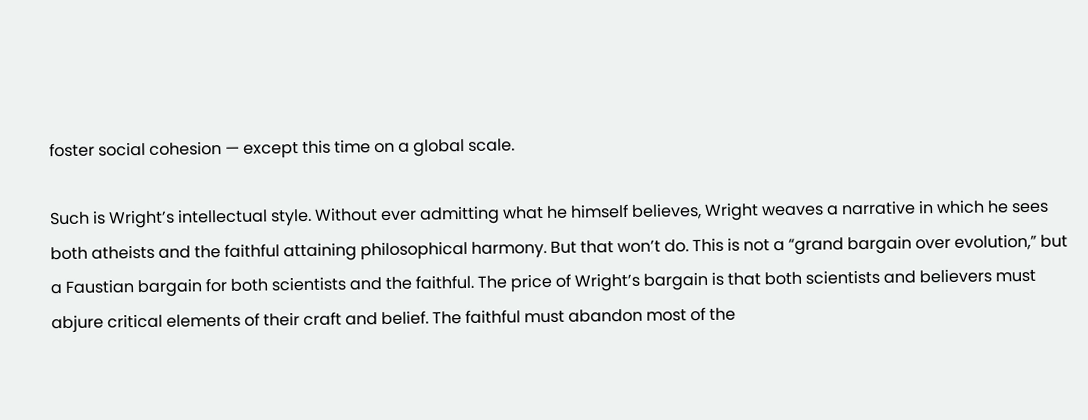foster social cohesion — except this time on a global scale.

Such is Wright’s intellectual style. Without ever admitting what he himself believes, Wright weaves a narrative in which he sees both atheists and the faithful attaining philosophical harmony. But that won’t do. This is not a “grand bargain over evolution,” but a Faustian bargain for both scientists and the faithful. The price of Wright’s bargain is that both scientists and believers must abjure critical elements of their craft and belief. The faithful must abandon most of the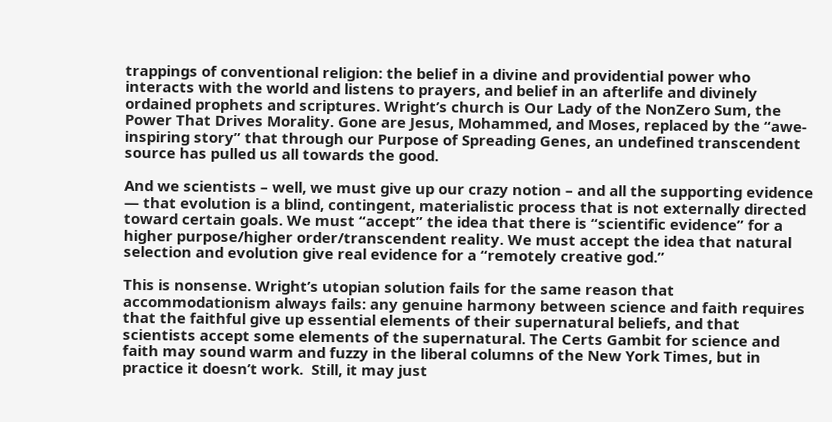trappings of conventional religion: the belief in a divine and providential power who interacts with the world and listens to prayers, and belief in an afterlife and divinely ordained prophets and scriptures. Wright’s church is Our Lady of the NonZero Sum, the Power That Drives Morality. Gone are Jesus, Mohammed, and Moses, replaced by the “awe-inspiring story” that through our Purpose of Spreading Genes, an undefined transcendent source has pulled us all towards the good.

And we scientists – well, we must give up our crazy notion – and all the supporting evidence — that evolution is a blind, contingent, materialistic process that is not externally directed toward certain goals. We must “accept” the idea that there is “scientific evidence” for a higher purpose/higher order/transcendent reality. We must accept the idea that natural selection and evolution give real evidence for a “remotely creative god.”

This is nonsense. Wright’s utopian solution fails for the same reason that accommodationism always fails: any genuine harmony between science and faith requires that the faithful give up essential elements of their supernatural beliefs, and that scientists accept some elements of the supernatural. The Certs Gambit for science and faith may sound warm and fuzzy in the liberal columns of the New York Times, but in practice it doesn’t work.  Still, it may just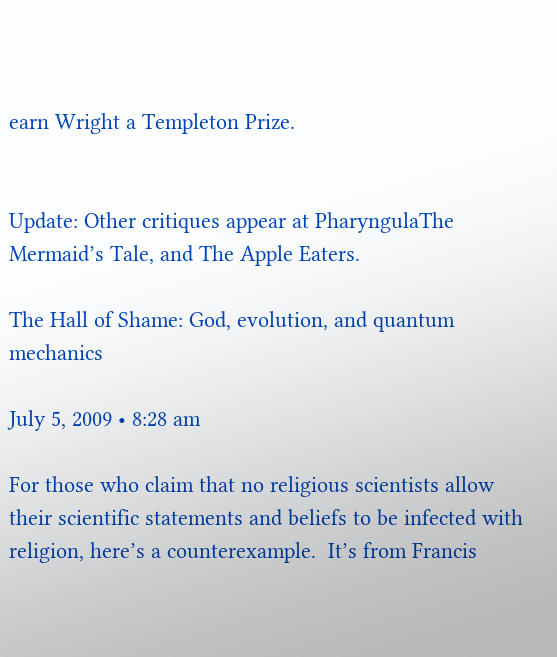earn Wright a Templeton Prize.


Update: Other critiques appear at PharyngulaThe Mermaid’s Tale, and The Apple Eaters.

The Hall of Shame: God, evolution, and quantum mechanics

July 5, 2009 • 8:28 am

For those who claim that no religious scientists allow their scientific statements and beliefs to be infected with religion, here’s a counterexample.  It’s from Francis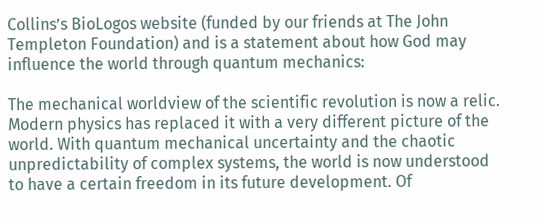Collins’s BioLogos website (funded by our friends at The John Templeton Foundation) and is a statement about how God may influence the world through quantum mechanics:

The mechanical worldview of the scientific revolution is now a relic. Modern physics has replaced it with a very different picture of the world. With quantum mechanical uncertainty and the chaotic unpredictability of complex systems, the world is now understood to have a certain freedom in its future development. Of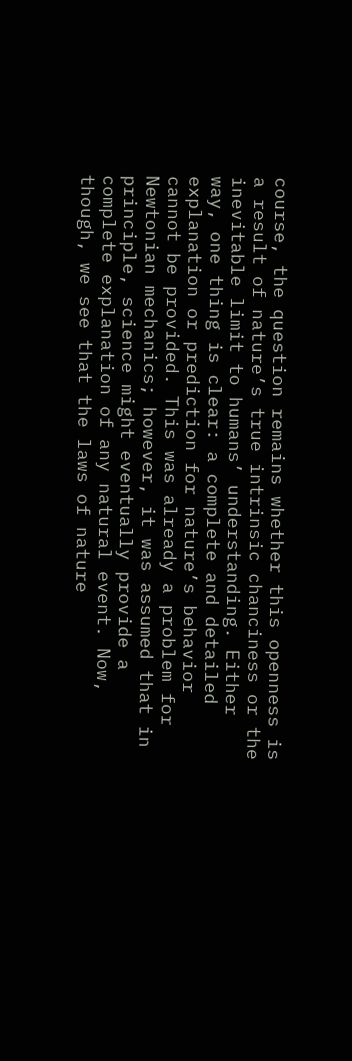course, the question remains whether this openness is a result of nature’s true intrinsic chanciness or the inevitable limit to humans’ understanding. Either way, one thing is clear: a complete and detailed explanation or prediction for nature’s behavior cannot be provided. This was already a problem for Newtonian mechanics; however, it was assumed that in principle, science might eventually provide a complete explanation of any natural event. Now, though, we see that the laws of nature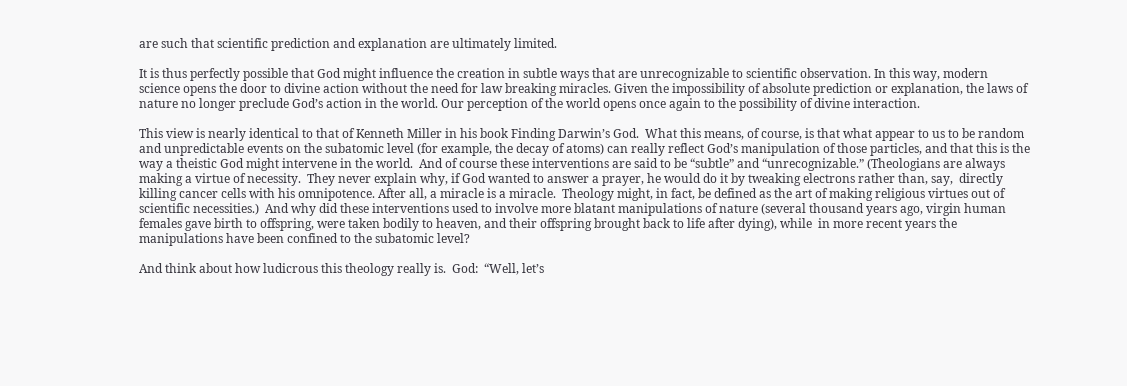are such that scientific prediction and explanation are ultimately limited.

It is thus perfectly possible that God might influence the creation in subtle ways that are unrecognizable to scientific observation. In this way, modern science opens the door to divine action without the need for law breaking miracles. Given the impossibility of absolute prediction or explanation, the laws of nature no longer preclude God’s action in the world. Our perception of the world opens once again to the possibility of divine interaction.

This view is nearly identical to that of Kenneth Miller in his book Finding Darwin’s God.  What this means, of course, is that what appear to us to be random and unpredictable events on the subatomic level (for example, the decay of atoms) can really reflect God’s manipulation of those particles, and that this is the way a theistic God might intervene in the world.  And of course these interventions are said to be “subtle” and “unrecognizable.” (Theologians are always making a virtue of necessity.  They never explain why, if God wanted to answer a prayer, he would do it by tweaking electrons rather than, say,  directly killing cancer cells with his omnipotence. After all, a miracle is a miracle.  Theology might, in fact, be defined as the art of making religious virtues out of scientific necessities.)  And why did these interventions used to involve more blatant manipulations of nature (several thousand years ago, virgin human females gave birth to offspring, were taken bodily to heaven, and their offspring brought back to life after dying), while  in more recent years the manipulations have been confined to the subatomic level?

And think about how ludicrous this theology really is.  God:  “Well, let’s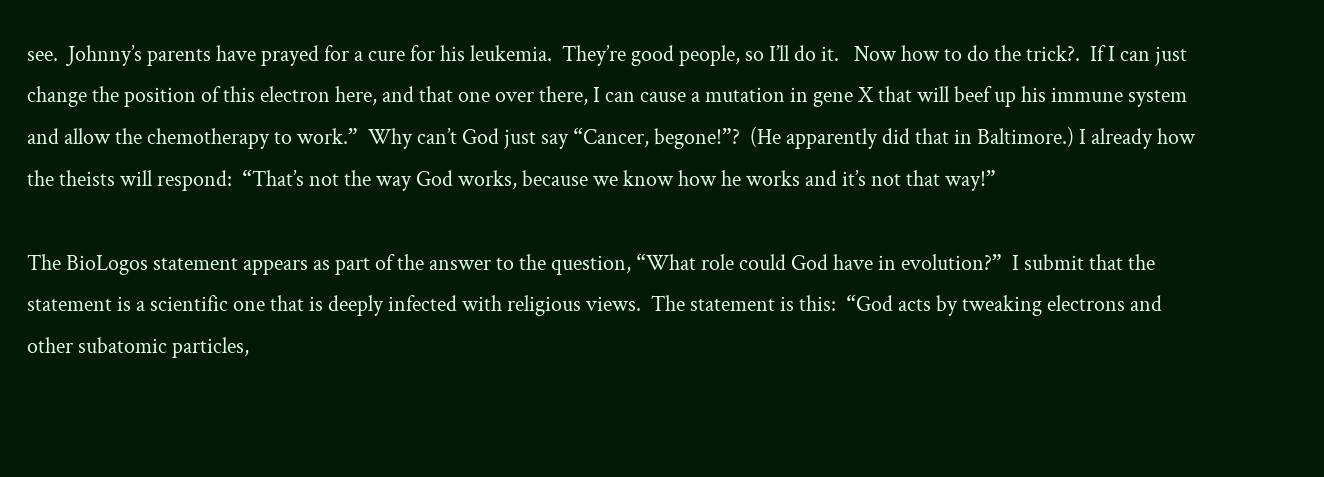see.  Johnny’s parents have prayed for a cure for his leukemia.  They’re good people, so I’ll do it.   Now how to do the trick?.  If I can just change the position of this electron here, and that one over there, I can cause a mutation in gene X that will beef up his immune system and allow the chemotherapy to work.”  Why can’t God just say “Cancer, begone!”?  (He apparently did that in Baltimore.) I already how the theists will respond:  “That’s not the way God works, because we know how he works and it’s not that way!”

The BioLogos statement appears as part of the answer to the question, “What role could God have in evolution?”  I submit that the statement is a scientific one that is deeply infected with religious views.  The statement is this:  “God acts by tweaking electrons and other subatomic particles,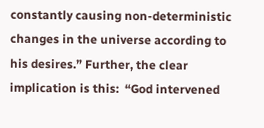constantly causing non-deterministic changes in the universe according to his desires.” Further, the clear implication is this:  “God intervened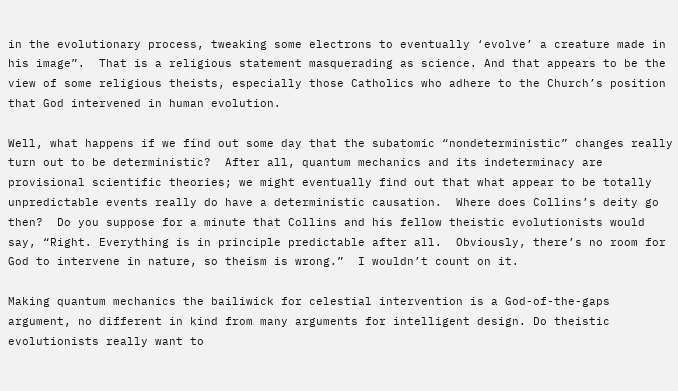in the evolutionary process, tweaking some electrons to eventually ‘evolve’ a creature made in his image”.  That is a religious statement masquerading as science. And that appears to be the view of some religious theists, especially those Catholics who adhere to the Church’s position that God intervened in human evolution.

Well, what happens if we find out some day that the subatomic “nondeterministic” changes really turn out to be deterministic?  After all, quantum mechanics and its indeterminacy are provisional scientific theories; we might eventually find out that what appear to be totally unpredictable events really do have a deterministic causation.  Where does Collins’s deity go then?  Do you suppose for a minute that Collins and his fellow theistic evolutionists would say, “Right. Everything is in principle predictable after all.  Obviously, there’s no room for God to intervene in nature, so theism is wrong.”  I wouldn’t count on it.

Making quantum mechanics the bailiwick for celestial intervention is a God-of-the-gaps argument, no different in kind from many arguments for intelligent design. Do theistic evolutionists really want to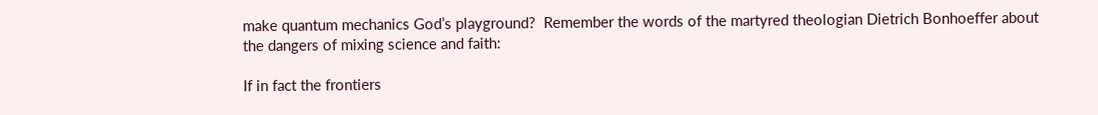make quantum mechanics God’s playground?  Remember the words of the martyred theologian Dietrich Bonhoeffer about the dangers of mixing science and faith:

If in fact the frontiers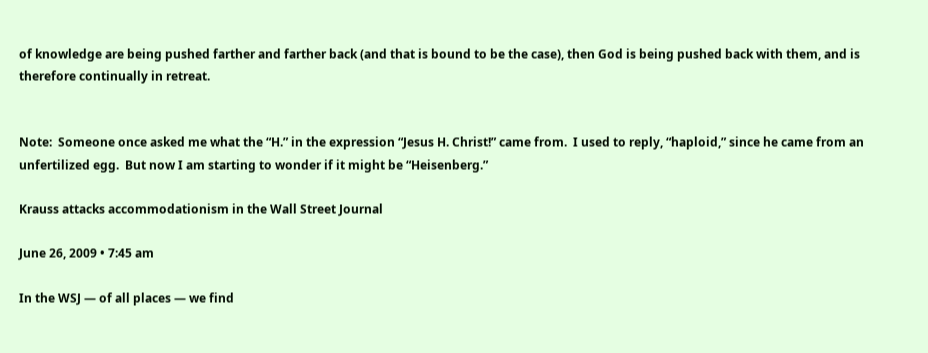of knowledge are being pushed farther and farther back (and that is bound to be the case), then God is being pushed back with them, and is therefore continually in retreat.


Note:  Someone once asked me what the “H.” in the expression “Jesus H. Christ!” came from.  I used to reply, “haploid,” since he came from an unfertilized egg.  But now I am starting to wonder if it might be “Heisenberg.”

Krauss attacks accommodationism in the Wall Street Journal

June 26, 2009 • 7:45 am

In the WSJ — of all places — we find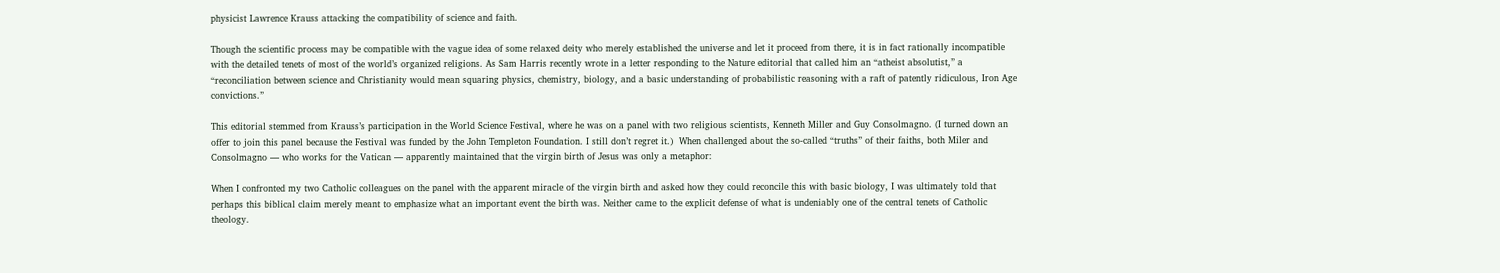physicist Lawrence Krauss attacking the compatibility of science and faith.

Though the scientific process may be compatible with the vague idea of some relaxed deity who merely established the universe and let it proceed from there, it is in fact rationally incompatible with the detailed tenets of most of the world’s organized religions. As Sam Harris recently wrote in a letter responding to the Nature editorial that called him an “atheist absolutist,” a “reconciliation between science and Christianity would mean squaring physics, chemistry, biology, and a basic understanding of probabilistic reasoning with a raft of patently ridiculous, Iron Age convictions.”

This editorial stemmed from Krauss’s participation in the World Science Festival, where he was on a panel with two religious scientists, Kenneth Miller and Guy Consolmagno. (I turned down an offer to join this panel because the Festival was funded by the John Templeton Foundation. I still don’t regret it.)  When challenged about the so-called “truths” of their faiths, both Miler and Consolmagno — who works for the Vatican — apparently maintained that the virgin birth of Jesus was only a metaphor:

When I confronted my two Catholic colleagues on the panel with the apparent miracle of the virgin birth and asked how they could reconcile this with basic biology, I was ultimately told that perhaps this biblical claim merely meant to emphasize what an important event the birth was. Neither came to the explicit defense of what is undeniably one of the central tenets of Catholic theology.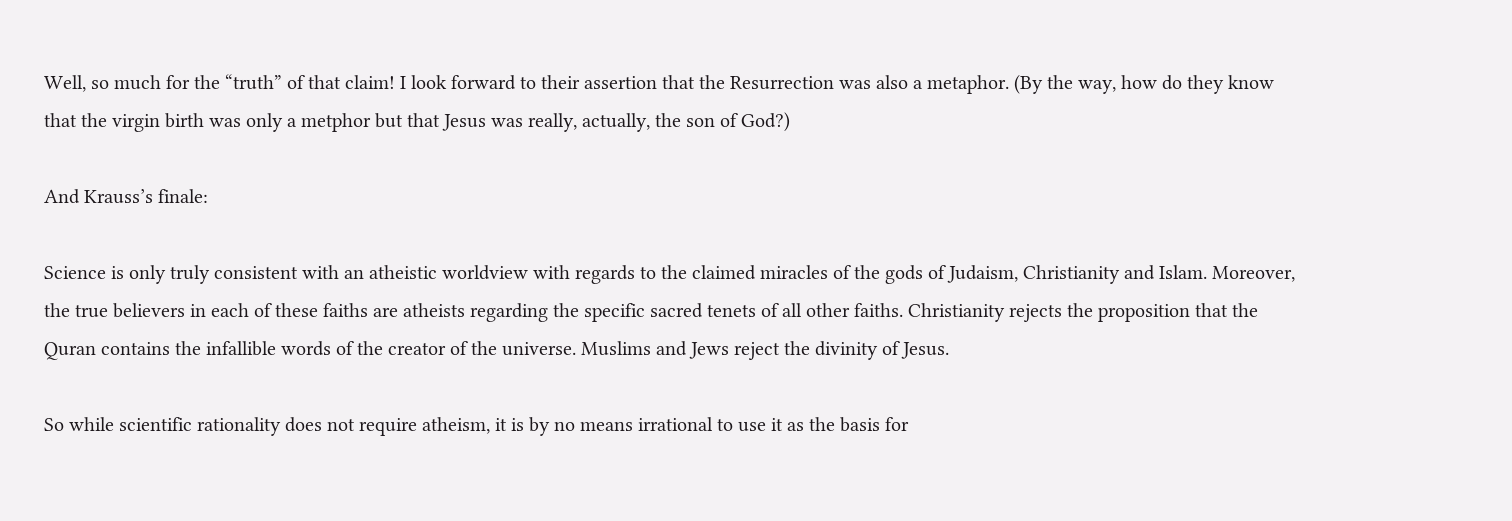Well, so much for the “truth” of that claim! I look forward to their assertion that the Resurrection was also a metaphor. (By the way, how do they know that the virgin birth was only a metphor but that Jesus was really, actually, the son of God?)

And Krauss’s finale:

Science is only truly consistent with an atheistic worldview with regards to the claimed miracles of the gods of Judaism, Christianity and Islam. Moreover, the true believers in each of these faiths are atheists regarding the specific sacred tenets of all other faiths. Christianity rejects the proposition that the Quran contains the infallible words of the creator of the universe. Muslims and Jews reject the divinity of Jesus.

So while scientific rationality does not require atheism, it is by no means irrational to use it as the basis for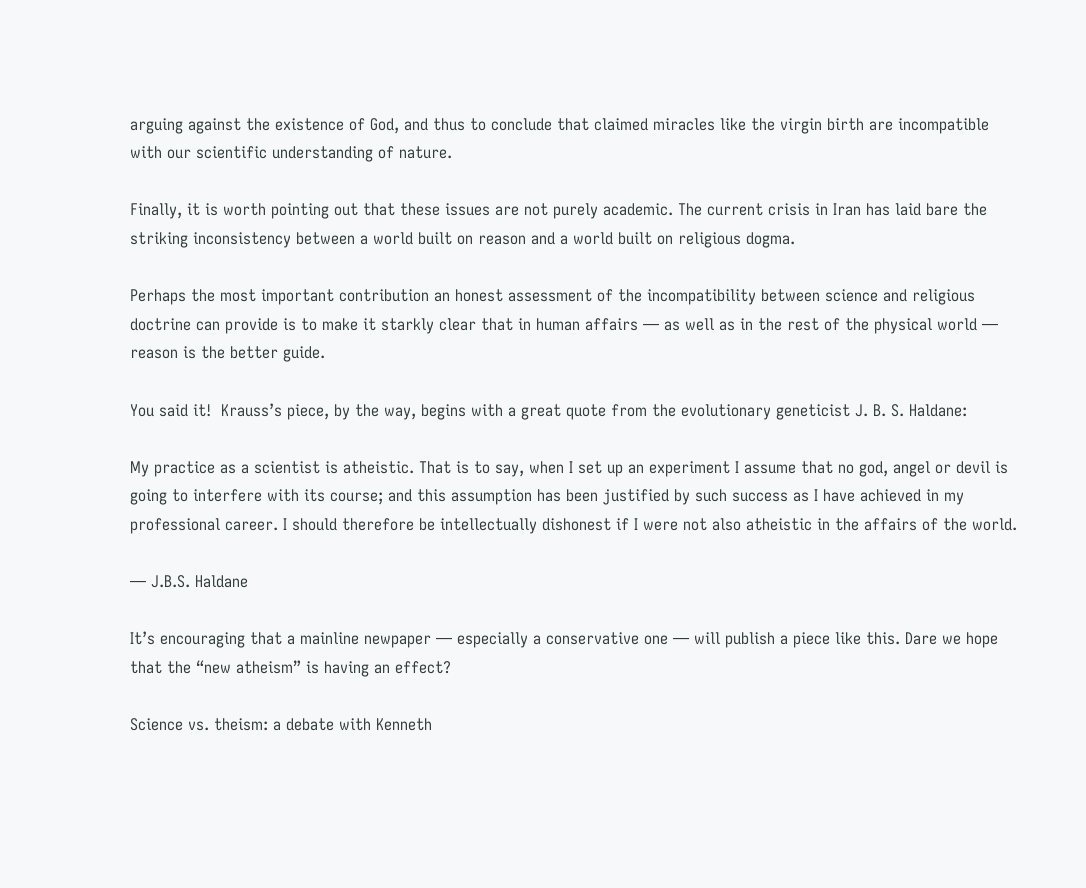arguing against the existence of God, and thus to conclude that claimed miracles like the virgin birth are incompatible with our scientific understanding of nature.

Finally, it is worth pointing out that these issues are not purely academic. The current crisis in Iran has laid bare the striking inconsistency between a world built on reason and a world built on religious dogma.

Perhaps the most important contribution an honest assessment of the incompatibility between science and religious doctrine can provide is to make it starkly clear that in human affairs — as well as in the rest of the physical world — reason is the better guide.

You said it!  Krauss’s piece, by the way, begins with a great quote from the evolutionary geneticist J. B. S. Haldane:

My practice as a scientist is atheistic. That is to say, when I set up an experiment I assume that no god, angel or devil is going to interfere with its course; and this assumption has been justified by such success as I have achieved in my professional career. I should therefore be intellectually dishonest if I were not also atheistic in the affairs of the world.

— J.B.S. Haldane

It’s encouraging that a mainline newpaper — especially a conservative one — will publish a piece like this. Dare we hope that the “new atheism” is having an effect?

Science vs. theism: a debate with Kenneth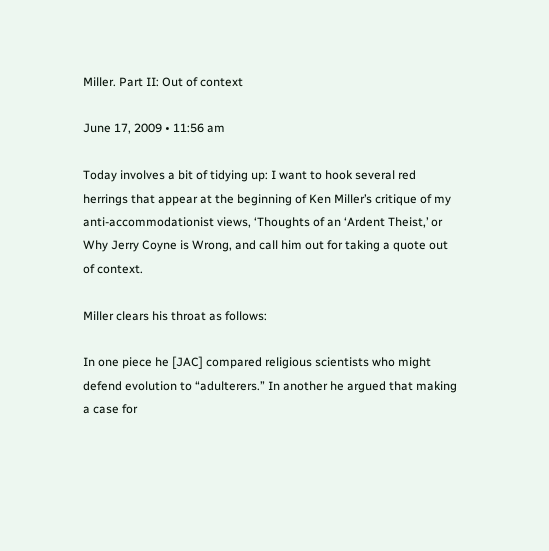Miller. Part II: Out of context

June 17, 2009 • 11:56 am

Today involves a bit of tidying up: I want to hook several red herrings that appear at the beginning of Ken Miller’s critique of my anti-accommodationist views, ‘Thoughts of an ‘Ardent Theist,’ or Why Jerry Coyne is Wrong, and call him out for taking a quote out of context.

Miller clears his throat as follows:

In one piece he [JAC] compared religious scientists who might defend evolution to “adulterers.” In another he argued that making a case for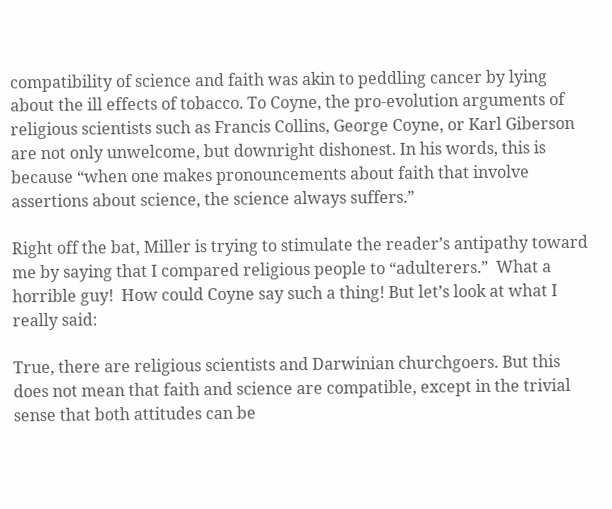compatibility of science and faith was akin to peddling cancer by lying about the ill effects of tobacco. To Coyne, the pro-evolution arguments of religious scientists such as Francis Collins, George Coyne, or Karl Giberson are not only unwelcome, but downright dishonest. In his words, this is because “when one makes pronouncements about faith that involve assertions about science, the science always suffers.”

Right off the bat, Miller is trying to stimulate the reader’s antipathy toward me by saying that I compared religious people to “adulterers.”  What a horrible guy!  How could Coyne say such a thing! But let’s look at what I really said:

True, there are religious scientists and Darwinian churchgoers. But this does not mean that faith and science are compatible, except in the trivial sense that both attitudes can be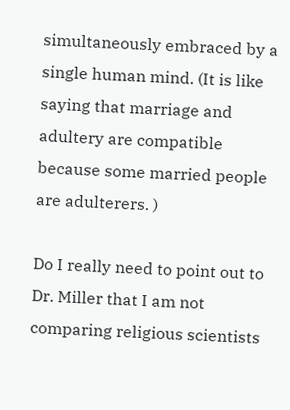simultaneously embraced by a single human mind. (It is like saying that marriage and adultery are compatible because some married people are adulterers. )

Do I really need to point out to Dr. Miller that I am not comparing religious scientists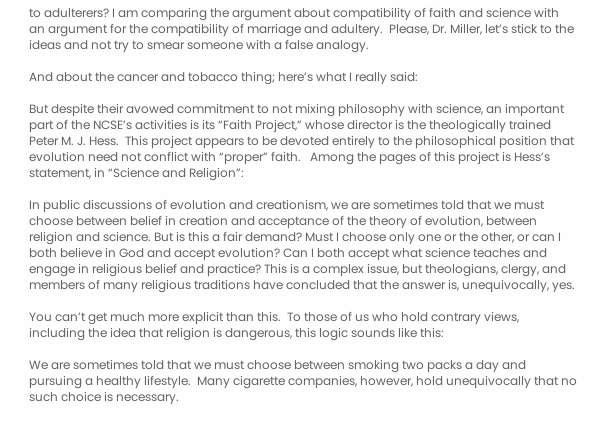to adulterers? I am comparing the argument about compatibility of faith and science with an argument for the compatibility of marriage and adultery.  Please, Dr. Miller, let’s stick to the ideas and not try to smear someone with a false analogy.

And about the cancer and tobacco thing; here’s what I really said:

But despite their avowed commitment to not mixing philosophy with science, an important part of the NCSE’s activities is its “Faith Project,” whose director is the theologically trained Peter M. J. Hess.  This project appears to be devoted entirely to the philosophical position that evolution need not conflict with “proper” faith.   Among the pages of this project is Hess’s statement, in “Science and Religion”:

In public discussions of evolution and creationism, we are sometimes told that we must choose between belief in creation and acceptance of the theory of evolution, between religion and science. But is this a fair demand? Must I choose only one or the other, or can I both believe in God and accept evolution? Can I both accept what science teaches and engage in religious belief and practice? This is a complex issue, but theologians, clergy, and members of many religious traditions have concluded that the answer is, unequivocally, yes.

You can’t get much more explicit than this.  To those of us who hold contrary views, including the idea that religion is dangerous, this logic sounds like this:

We are sometimes told that we must choose between smoking two packs a day and pursuing a healthy lifestyle.  Many cigarette companies, however, hold unequivocally that no such choice is necessary.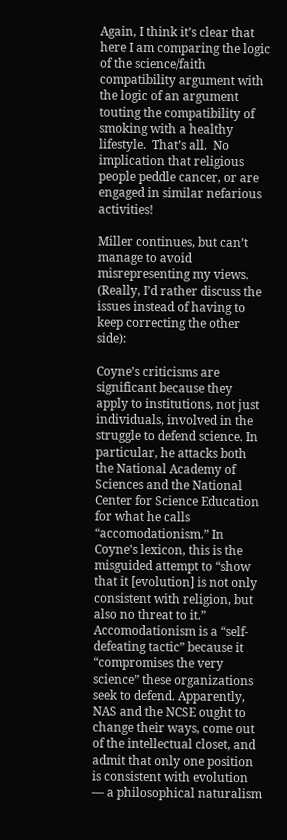Again, I think it’s clear that here I am comparing the logic of the science/faith compatibility argument with the logic of an argument touting the compatibility of  smoking with a healthy lifestyle.  That’s all.  No implication that religious people peddle cancer, or are engaged in similar nefarious activities!

Miller continues, but can’t manage to avoid misrepresenting my views. (Really, I’d rather discuss the issues instead of having to keep correcting the other side):

Coyne’s criticisms are significant because they apply to institutions, not just individuals, involved in the struggle to defend science. In particular, he attacks both the National Academy of Sciences and the National Center for Science Education for what he calls “accomodationism.” In Coyne’s lexicon, this is the misguided attempt to “show that it [evolution] is not only consistent with religion, but also no threat to it.” Accomodationism is a “self-defeating tactic” because it “compromises the very science” these organizations seek to defend. Apparently, NAS and the NCSE ought to change their ways, come out of the intellectual closet, and admit that only one position is consistent with evolution — a philosophical naturalism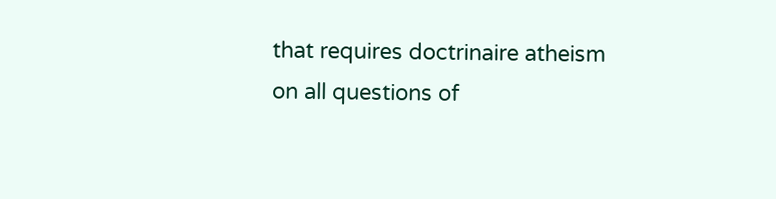that requires doctrinaire atheism on all questions of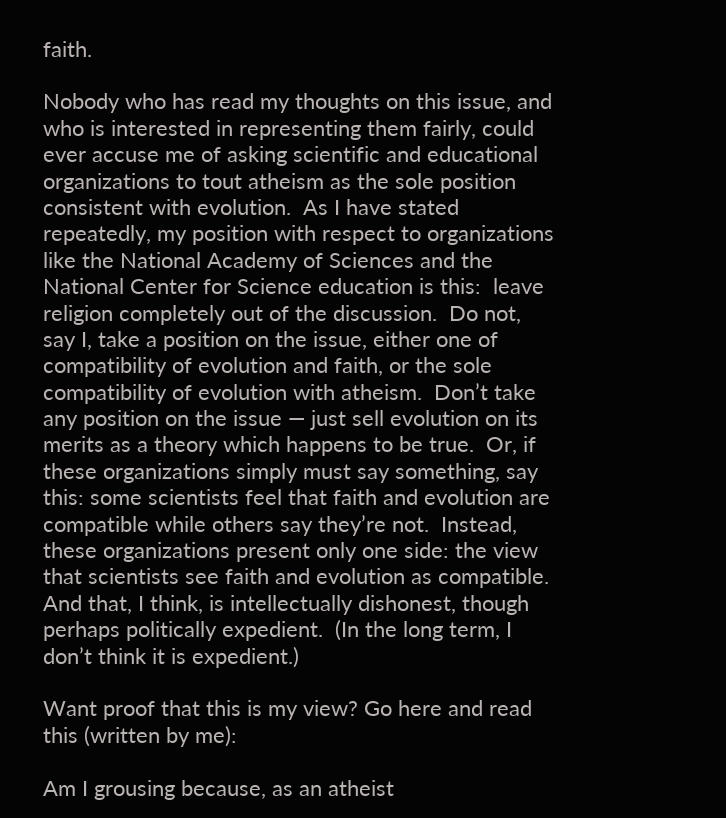faith.

Nobody who has read my thoughts on this issue, and who is interested in representing them fairly, could ever accuse me of asking scientific and educational organizations to tout atheism as the sole position consistent with evolution.  As I have stated repeatedly, my position with respect to organizations like the National Academy of Sciences and the National Center for Science education is this:  leave religion completely out of the discussion.  Do not, say I, take a position on the issue, either one of compatibility of evolution and faith, or the sole compatibility of evolution with atheism.  Don’t take any position on the issue — just sell evolution on its merits as a theory which happens to be true.  Or, if these organizations simply must say something, say this: some scientists feel that faith and evolution are compatible while others say they’re not.  Instead, these organizations present only one side: the view that scientists see faith and evolution as compatible.  And that, I think, is intellectually dishonest, though perhaps politically expedient.  (In the long term, I don’t think it is expedient.)

Want proof that this is my view? Go here and read this (written by me):

Am I grousing because, as an atheist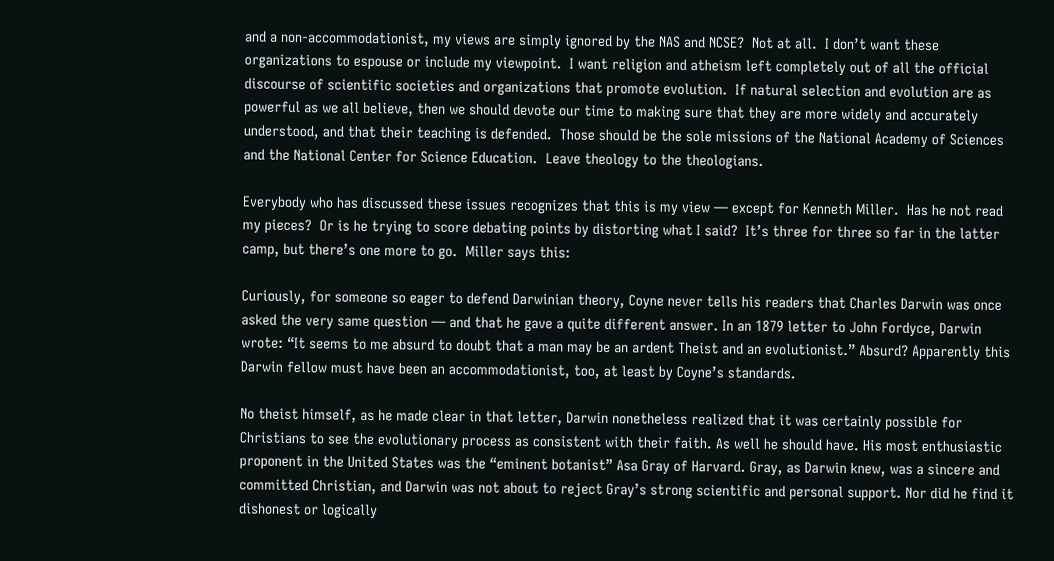and a non-accommodationist, my views are simply ignored by the NAS and NCSE?  Not at all.  I don’t want these organizations to espouse or include my viewpoint.  I want religion and atheism left completely out of all the official discourse of scientific societies and organizations that promote evolution.  If natural selection and evolution are as powerful as we all believe, then we should devote our time to making sure that they are more widely and accurately understood, and that their teaching is defended.  Those should be the sole missions of the National Academy of Sciences and the National Center for Science Education.  Leave theology to the theologians.

Everybody who has discussed these issues recognizes that this is my view — except for Kenneth Miller.  Has he not read my pieces?  Or is he trying to score debating points by distorting what I said?  It’s three for three so far in the latter camp, but there’s one more to go.  Miller says this:

Curiously, for someone so eager to defend Darwinian theory, Coyne never tells his readers that Charles Darwin was once asked the very same question — and that he gave a quite different answer. In an 1879 letter to John Fordyce, Darwin wrote: “It seems to me absurd to doubt that a man may be an ardent Theist and an evolutionist.” Absurd? Apparently this Darwin fellow must have been an accommodationist, too, at least by Coyne’s standards.

No theist himself, as he made clear in that letter, Darwin nonetheless realized that it was certainly possible for Christians to see the evolutionary process as consistent with their faith. As well he should have. His most enthusiastic proponent in the United States was the “eminent botanist” Asa Gray of Harvard. Gray, as Darwin knew, was a sincere and committed Christian, and Darwin was not about to reject Gray’s strong scientific and personal support. Nor did he find it dishonest or logically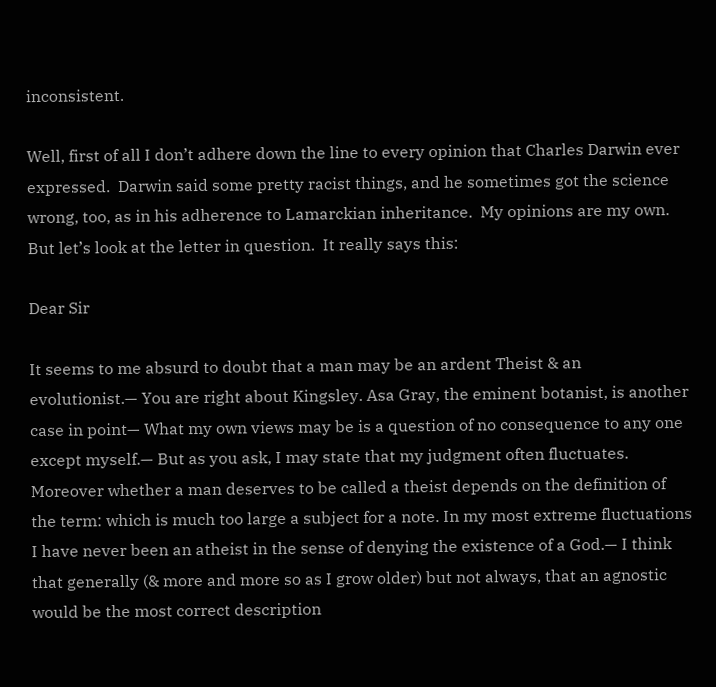inconsistent.

Well, first of all I don’t adhere down the line to every opinion that Charles Darwin ever expressed.  Darwin said some pretty racist things, and he sometimes got the science wrong, too, as in his adherence to Lamarckian inheritance.  My opinions are my own.  But let’s look at the letter in question.  It really says this:

Dear Sir

It seems to me absurd to doubt that a man may be an ardent Theist & an evolutionist.— You are right about Kingsley. Asa Gray, the eminent botanist, is another case in point— What my own views may be is a question of no consequence to any one except myself.— But as you ask, I may state that my judgment often fluctuates. Moreover whether a man deserves to be called a theist depends on the definition of the term: which is much too large a subject for a note. In my most extreme fluctuations I have never been an atheist in the sense of denying the existence of a God.— I think that generally (& more and more so as I grow older) but not always, that an agnostic would be the most correct description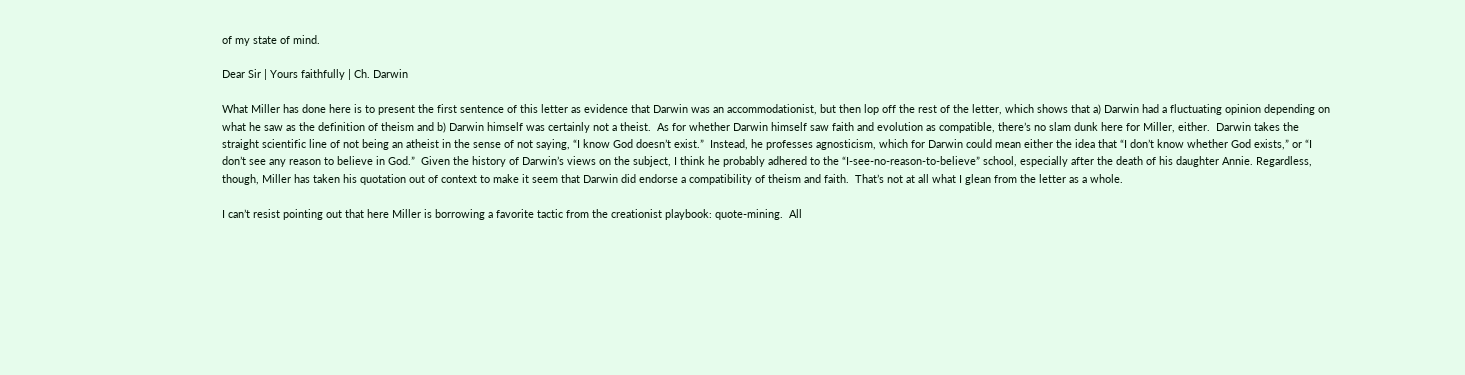of my state of mind.

Dear Sir | Yours faithfully | Ch. Darwin

What Miller has done here is to present the first sentence of this letter as evidence that Darwin was an accommodationist, but then lop off the rest of the letter, which shows that a) Darwin had a fluctuating opinion depending on what he saw as the definition of theism and b) Darwin himself was certainly not a theist.  As for whether Darwin himself saw faith and evolution as compatible, there’s no slam dunk here for Miller, either.  Darwin takes the straight scientific line of not being an atheist in the sense of not saying, “I know God doesn’t exist.”  Instead, he professes agnosticism, which for Darwin could mean either the idea that “I don’t know whether God exists,” or “I don’t see any reason to believe in God.”  Given the history of Darwin’s views on the subject, I think he probably adhered to the “I-see-no-reason-to-believe” school, especially after the death of his daughter Annie. Regardless, though, Miller has taken his quotation out of context to make it seem that Darwin did endorse a compatibility of theism and faith.  That’s not at all what I glean from the letter as a whole.

I can’t resist pointing out that here Miller is borrowing a favorite tactic from the creationist playbook: quote-mining.  All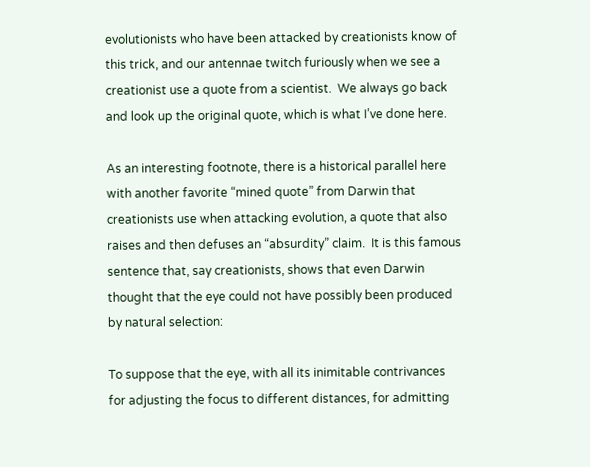evolutionists who have been attacked by creationists know of this trick, and our antennae twitch furiously when we see a creationist use a quote from a scientist.  We always go back and look up the original quote, which is what I’ve done here.

As an interesting footnote, there is a historical parallel here with another favorite “mined quote” from Darwin that creationists use when attacking evolution, a quote that also raises and then defuses an “absurdity” claim.  It is this famous sentence that, say creationists, shows that even Darwin thought that the eye could not have possibly been produced by natural selection:

To suppose that the eye, with all its inimitable contrivances for adjusting the focus to different distances, for admitting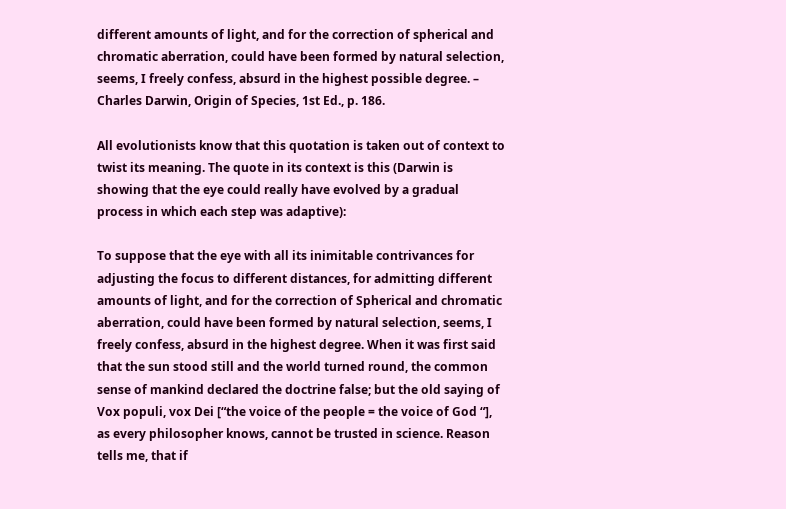different amounts of light, and for the correction of spherical and chromatic aberration, could have been formed by natural selection, seems, I freely confess, absurd in the highest possible degree. – Charles Darwin, Origin of Species, 1st Ed., p. 186.

All evolutionists know that this quotation is taken out of context to twist its meaning. The quote in its context is this (Darwin is showing that the eye could really have evolved by a gradual process in which each step was adaptive):

To suppose that the eye with all its inimitable contrivances for adjusting the focus to different distances, for admitting different amounts of light, and for the correction of Spherical and chromatic aberration, could have been formed by natural selection, seems, I freely confess, absurd in the highest degree. When it was first said that the sun stood still and the world turned round, the common sense of mankind declared the doctrine false; but the old saying of Vox populi, vox Dei [“the voice of the people = the voice of God “], as every philosopher knows, cannot be trusted in science. Reason tells me, that if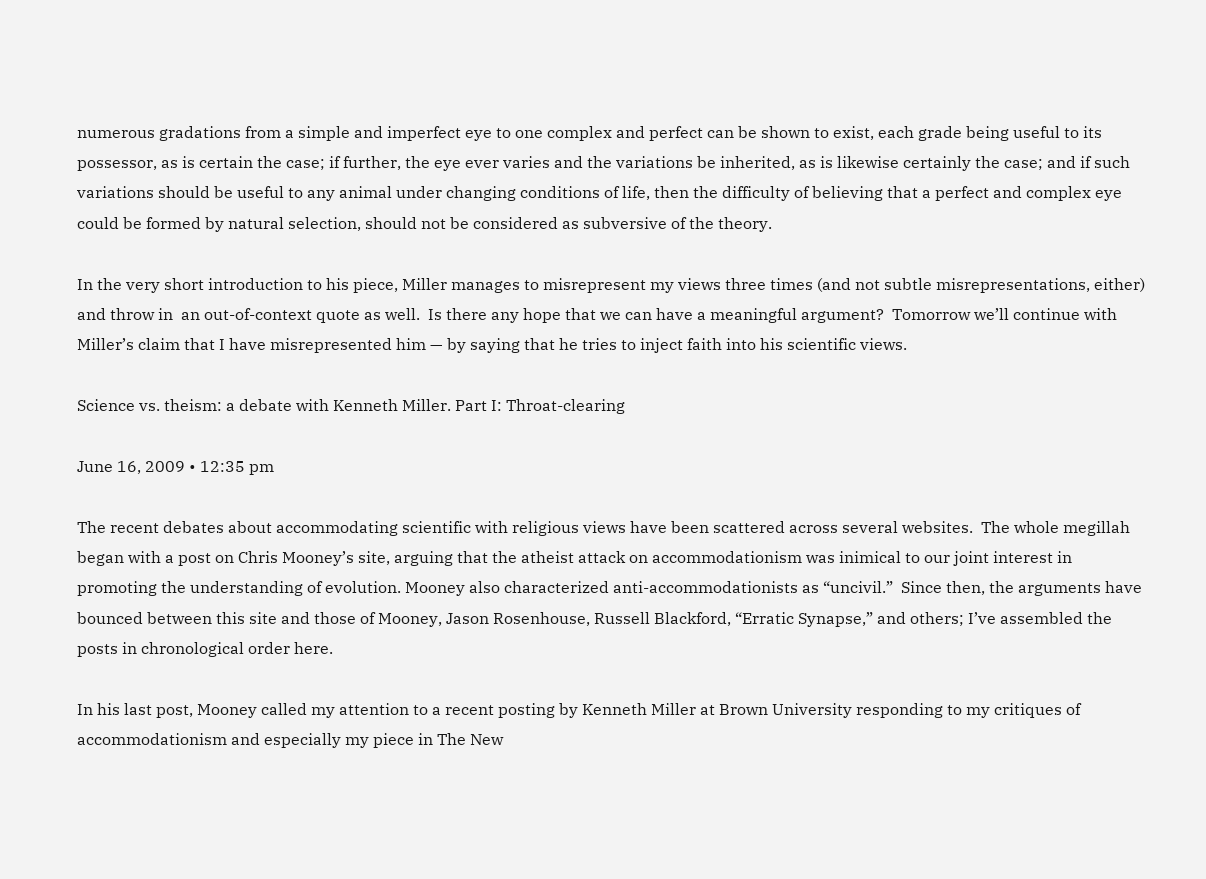numerous gradations from a simple and imperfect eye to one complex and perfect can be shown to exist, each grade being useful to its possessor, as is certain the case; if further, the eye ever varies and the variations be inherited, as is likewise certainly the case; and if such variations should be useful to any animal under changing conditions of life, then the difficulty of believing that a perfect and complex eye could be formed by natural selection, should not be considered as subversive of the theory.

In the very short introduction to his piece, Miller manages to misrepresent my views three times (and not subtle misrepresentations, either) and throw in  an out-of-context quote as well.  Is there any hope that we can have a meaningful argument?  Tomorrow we’ll continue with Miller’s claim that I have misrepresented him — by saying that he tries to inject faith into his scientific views.

Science vs. theism: a debate with Kenneth Miller. Part I: Throat-clearing

June 16, 2009 • 12:35 pm

The recent debates about accommodating scientific with religious views have been scattered across several websites.  The whole megillah began with a post on Chris Mooney’s site, arguing that the atheist attack on accommodationism was inimical to our joint interest in promoting the understanding of evolution. Mooney also characterized anti-accommodationists as “uncivil.”  Since then, the arguments have bounced between this site and those of Mooney, Jason Rosenhouse, Russell Blackford, “Erratic Synapse,” and others; I’ve assembled the posts in chronological order here.

In his last post, Mooney called my attention to a recent posting by Kenneth Miller at Brown University responding to my critiques of accommodationism and especially my piece in The New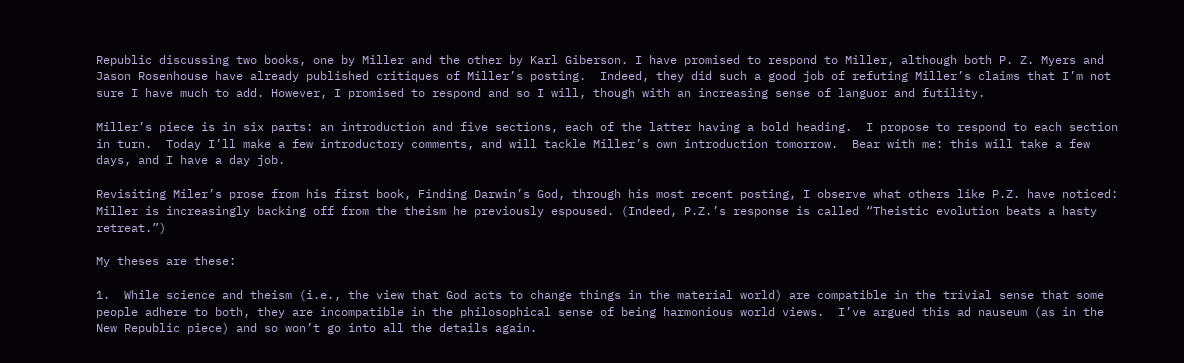Republic discussing two books, one by Miller and the other by Karl Giberson. I have promised to respond to Miller, although both P. Z. Myers and Jason Rosenhouse have already published critiques of Miller’s posting.  Indeed, they did such a good job of refuting Miller’s claims that I’m not sure I have much to add. However, I promised to respond and so I will, though with an increasing sense of languor and futility.

Miller’s piece is in six parts: an introduction and five sections, each of the latter having a bold heading.  I propose to respond to each section in turn.  Today I’ll make a few introductory comments, and will tackle Miller’s own introduction tomorrow.  Bear with me: this will take a few days, and I have a day job.

Revisiting Miler’s prose from his first book, Finding Darwin’s God, through his most recent posting, I observe what others like P.Z. have noticed: Miller is increasingly backing off from the theism he previously espoused. (Indeed, P.Z.’s response is called “Theistic evolution beats a hasty retreat.”)

My theses are these:

1.  While science and theism (i.e., the view that God acts to change things in the material world) are compatible in the trivial sense that some people adhere to both, they are incompatible in the philosophical sense of being harmonious world views.  I’ve argued this ad nauseum (as in the New Republic piece) and so won’t go into all the details again.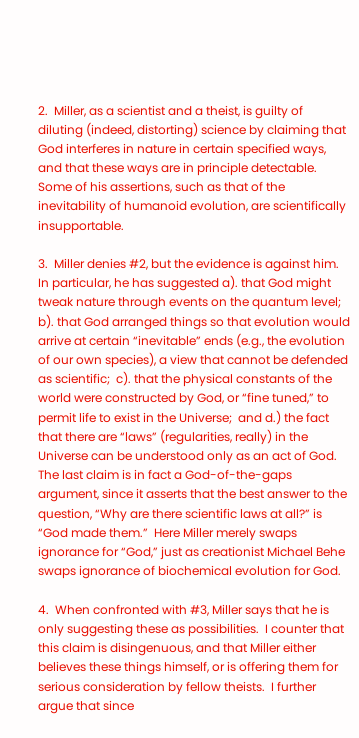2.  Miller, as a scientist and a theist, is guilty of diluting (indeed, distorting) science by claiming that God interferes in nature in certain specified ways, and that these ways are in principle detectable.  Some of his assertions, such as that of the inevitability of humanoid evolution, are scientifically insupportable.

3.  Miller denies #2, but the evidence is against him.  In particular, he has suggested a). that God might tweak nature through events on the quantum level; b). that God arranged things so that evolution would arrive at certain “inevitable” ends (e.g., the evolution of our own species), a view that cannot be defended as scientific;  c). that the physical constants of the world were constructed by God, or “fine tuned,” to permit life to exist in the Universe;  and d.) the fact that there are “laws” (regularities, really) in the Universe can be understood only as an act of God. The last claim is in fact a God-of-the-gaps argument, since it asserts that the best answer to the question, “Why are there scientific laws at all?” is “God made them.”  Here Miller merely swaps ignorance for “God,” just as creationist Michael Behe swaps ignorance of biochemical evolution for God.

4.  When confronted with #3, Miller says that he is only suggesting these as possibilities.  I counter that this claim is disingenuous, and that Miller either believes these things himself, or is offering them for serious consideration by fellow theists.  I further argue that since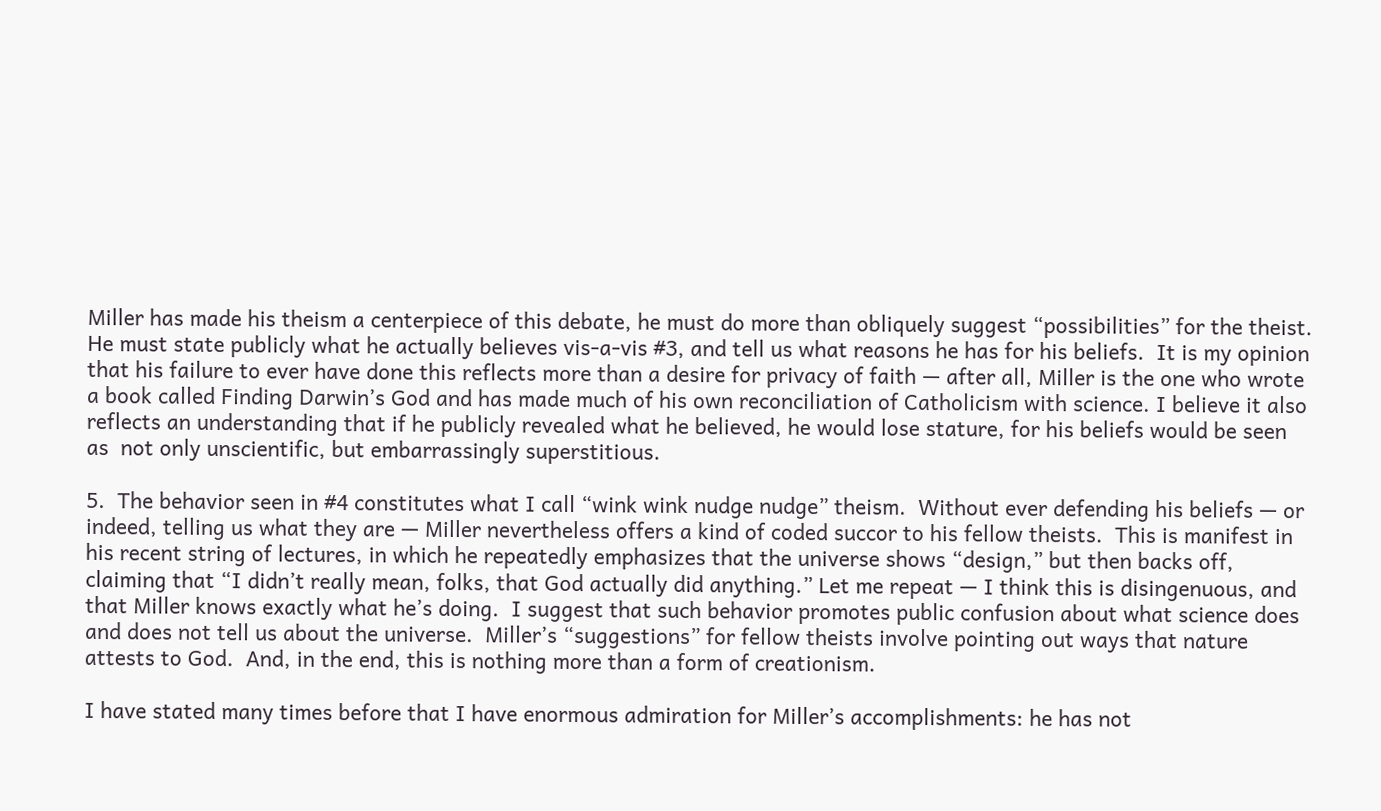Miller has made his theism a centerpiece of this debate, he must do more than obliquely suggest “possibilities” for the theist.   He must state publicly what he actually believes vis-a-vis #3, and tell us what reasons he has for his beliefs.  It is my opinion that his failure to ever have done this reflects more than a desire for privacy of faith — after all, Miller is the one who wrote a book called Finding Darwin’s God and has made much of his own reconciliation of Catholicism with science. I believe it also reflects an understanding that if he publicly revealed what he believed, he would lose stature, for his beliefs would be seen as  not only unscientific, but embarrassingly superstitious.

5.  The behavior seen in #4 constitutes what I call “wink wink nudge nudge” theism.  Without ever defending his beliefs — or indeed, telling us what they are — Miller nevertheless offers a kind of coded succor to his fellow theists.  This is manifest in his recent string of lectures, in which he repeatedly emphasizes that the universe shows “design,” but then backs off, claiming that “I didn’t really mean, folks, that God actually did anything.” Let me repeat — I think this is disingenuous, and that Miller knows exactly what he’s doing.  I suggest that such behavior promotes public confusion about what science does and does not tell us about the universe.  Miller’s “suggestions” for fellow theists involve pointing out ways that nature attests to God.  And, in the end, this is nothing more than a form of creationism.

I have stated many times before that I have enormous admiration for Miller’s accomplishments: he has not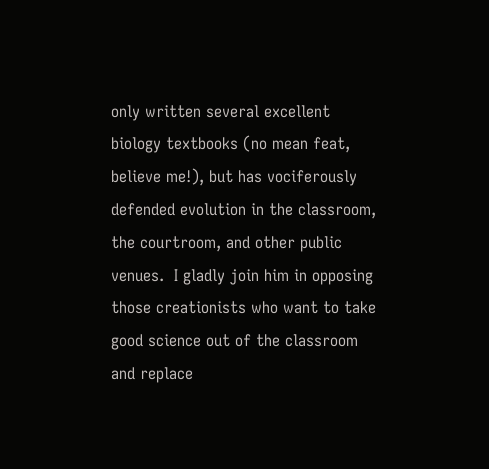only written several excellent biology textbooks (no mean feat, believe me!), but has vociferously defended evolution in the classroom, the courtroom, and other public venues.  I gladly join him in opposing those creationists who want to take good science out of the classroom and replace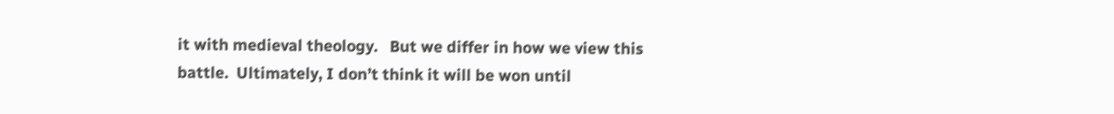it with medieval theology.   But we differ in how we view this battle.  Ultimately, I don’t think it will be won until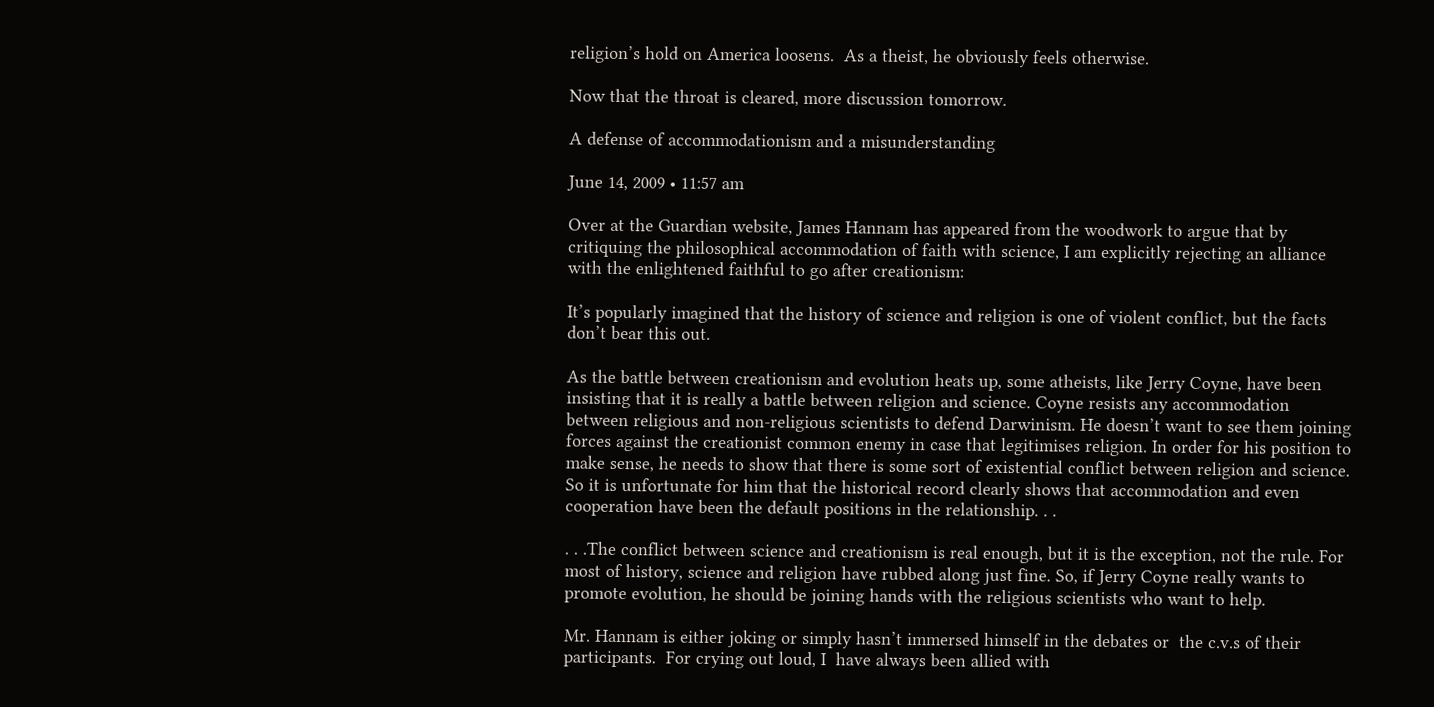religion’s hold on America loosens.  As a theist, he obviously feels otherwise.

Now that the throat is cleared, more discussion tomorrow.

A defense of accommodationism and a misunderstanding

June 14, 2009 • 11:57 am

Over at the Guardian website, James Hannam has appeared from the woodwork to argue that by critiquing the philosophical accommodation of faith with science, I am explicitly rejecting an alliance with the enlightened faithful to go after creationism:

It’s popularly imagined that the history of science and religion is one of violent conflict, but the facts don’t bear this out.

As the battle between creationism and evolution heats up, some atheists, like Jerry Coyne, have been insisting that it is really a battle between religion and science. Coyne resists any accommodation between religious and non-religious scientists to defend Darwinism. He doesn’t want to see them joining forces against the creationist common enemy in case that legitimises religion. In order for his position to make sense, he needs to show that there is some sort of existential conflict between religion and science. So it is unfortunate for him that the historical record clearly shows that accommodation and even cooperation have been the default positions in the relationship. . .

. . .The conflict between science and creationism is real enough, but it is the exception, not the rule. For most of history, science and religion have rubbed along just fine. So, if Jerry Coyne really wants to promote evolution, he should be joining hands with the religious scientists who want to help.

Mr. Hannam is either joking or simply hasn’t immersed himself in the debates or  the c.v.s of their participants.  For crying out loud, I  have always been allied with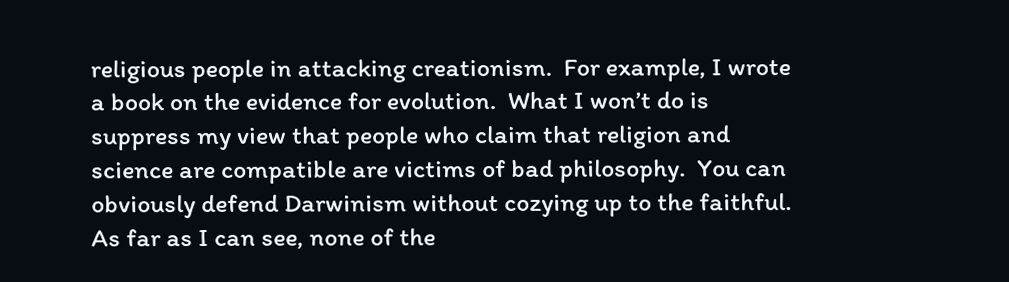religious people in attacking creationism.  For example, I wrote a book on the evidence for evolution.  What I won’t do is suppress my view that people who claim that religion and science are compatible are victims of bad philosophy.  You can obviously defend Darwinism without cozying up to the faithful.  As far as I can see, none of the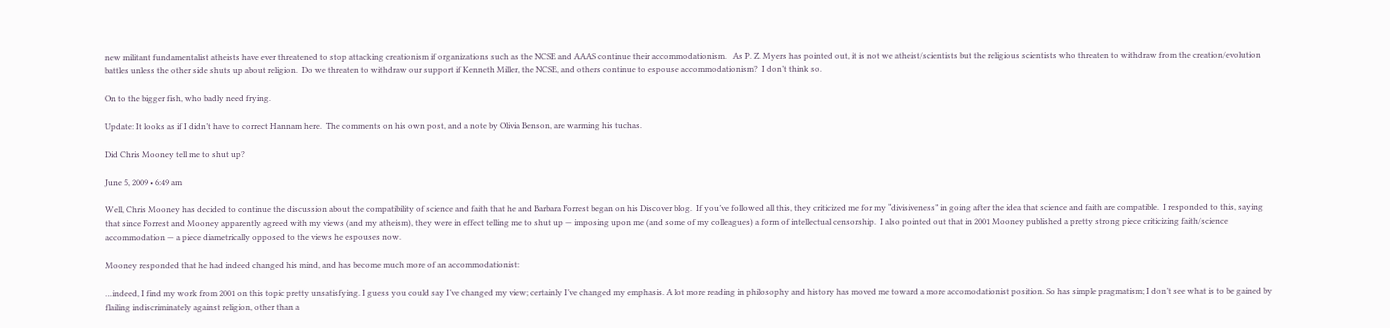new militant fundamentalist atheists have ever threatened to stop attacking creationism if organizations such as the NCSE and AAAS continue their accommodationism.   As P. Z. Myers has pointed out, it is not we atheist/scientists but the religious scientists who threaten to withdraw from the creation/evolution battles unless the other side shuts up about religion.  Do we threaten to withdraw our support if Kenneth Miller, the NCSE, and others continue to espouse accommodationism?  I don’t think so.

On to the bigger fish, who badly need frying.

Update: It looks as if I didn’t have to correct Hannam here.  The comments on his own post, and a note by Olivia Benson, are warming his tuchas.

Did Chris Mooney tell me to shut up?

June 5, 2009 • 6:49 am

Well, Chris Mooney has decided to continue the discussion about the compatibility of science and faith that he and Barbara Forrest began on his Discover blog.  If you’ve followed all this, they criticized me for my “divisiveness” in going after the idea that science and faith are compatible.  I responded to this, saying that since Forrest and Mooney apparently agreed with my views (and my atheism), they were in effect telling me to shut up — imposing upon me (and some of my colleagues) a form of intellectual censorship.  I also pointed out that in 2001 Mooney published a pretty strong piece criticizing faith/science accommodation — a piece diametrically opposed to the views he espouses now.

Mooney responded that he had indeed changed his mind, and has become much more of an accommodationist:

…indeed, I find my work from 2001 on this topic pretty unsatisfying. I guess you could say I’ve changed my view; certainly I’ve changed my emphasis. A lot more reading in philosophy and history has moved me toward a more accomodationist position. So has simple pragmatism; I don’t see what is to be gained by flailing indiscriminately against religion, other than a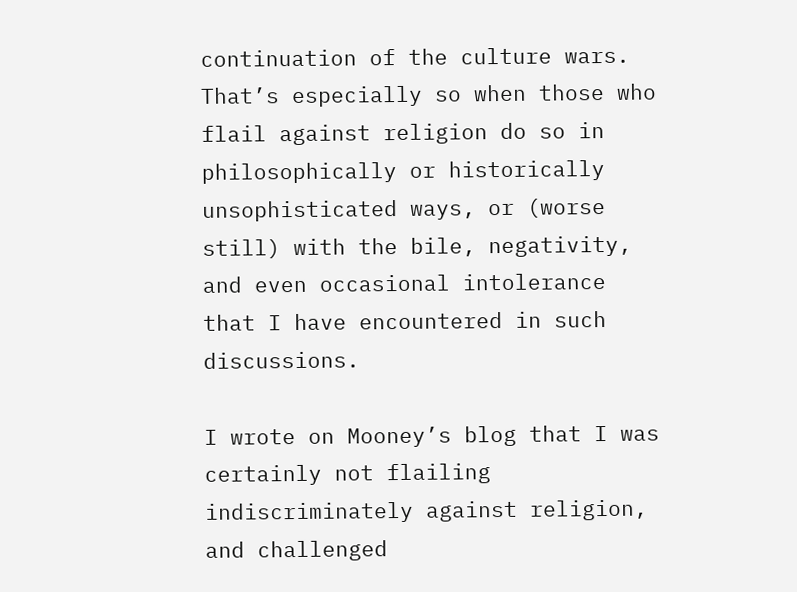continuation of the culture wars. That’s especially so when those who flail against religion do so in philosophically or historically unsophisticated ways, or (worse still) with the bile, negativity, and even occasional intolerance that I have encountered in such discussions.

I wrote on Mooney’s blog that I was certainly not flailing indiscriminately against religion, and challenged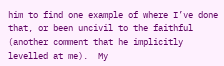him to find one example of where I’ve done that, or been uncivil to the faithful (another comment that he implicitly levelled at me).  My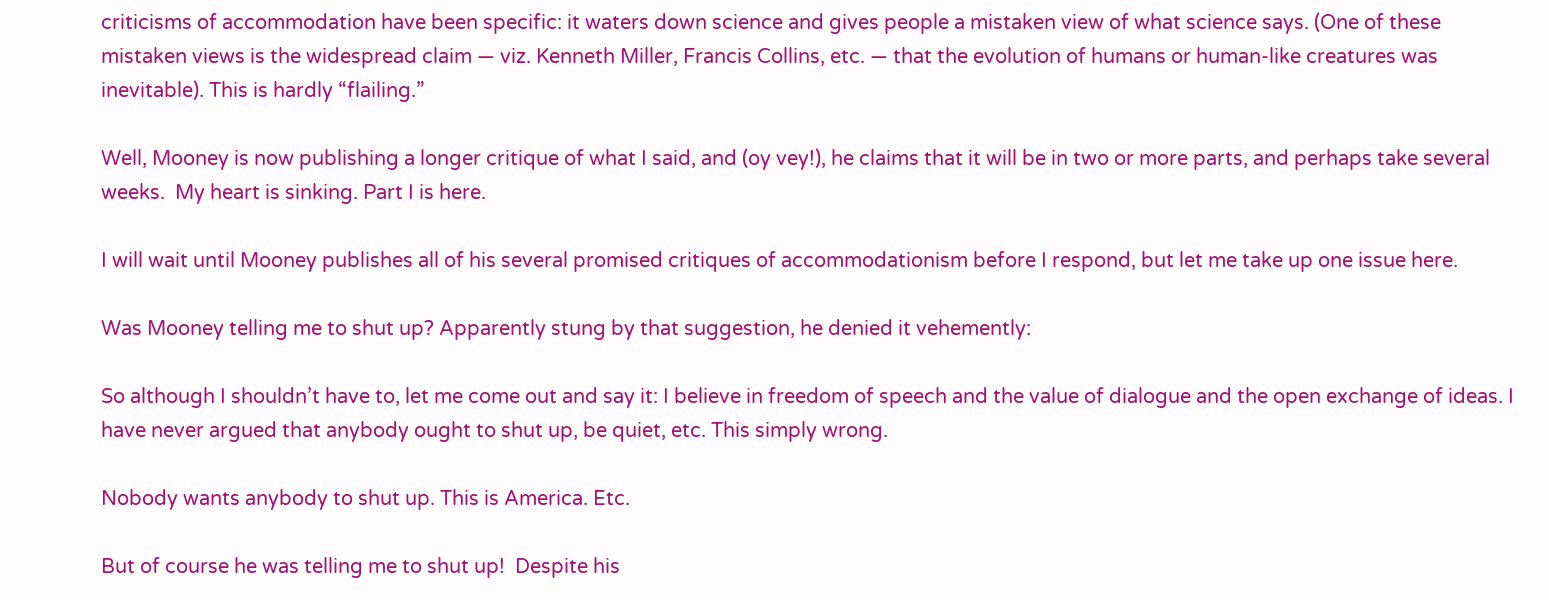criticisms of accommodation have been specific: it waters down science and gives people a mistaken view of what science says. (One of these mistaken views is the widespread claim — viz. Kenneth Miller, Francis Collins, etc. — that the evolution of humans or human-like creatures was inevitable). This is hardly “flailing.”

Well, Mooney is now publishing a longer critique of what I said, and (oy vey!), he claims that it will be in two or more parts, and perhaps take several weeks.  My heart is sinking. Part I is here.

I will wait until Mooney publishes all of his several promised critiques of accommodationism before I respond, but let me take up one issue here.

Was Mooney telling me to shut up? Apparently stung by that suggestion, he denied it vehemently:

So although I shouldn’t have to, let me come out and say it: I believe in freedom of speech and the value of dialogue and the open exchange of ideas. I have never argued that anybody ought to shut up, be quiet, etc. This simply wrong.

Nobody wants anybody to shut up. This is America. Etc.

But of course he was telling me to shut up!  Despite his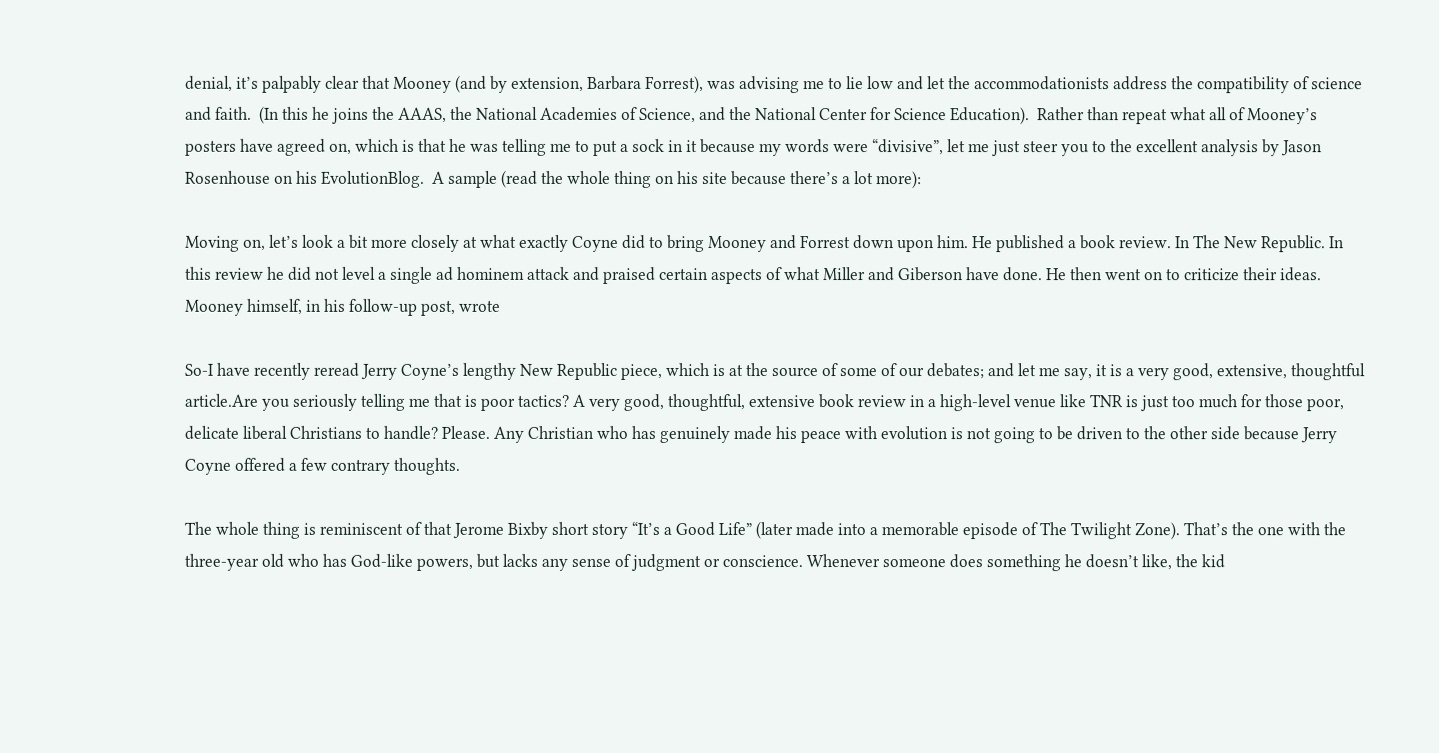denial, it’s palpably clear that Mooney (and by extension, Barbara Forrest), was advising me to lie low and let the accommodationists address the compatibility of science and faith.  (In this he joins the AAAS, the National Academies of Science, and the National Center for Science Education).  Rather than repeat what all of Mooney’s posters have agreed on, which is that he was telling me to put a sock in it because my words were “divisive”, let me just steer you to the excellent analysis by Jason Rosenhouse on his EvolutionBlog.  A sample (read the whole thing on his site because there’s a lot more):

Moving on, let’s look a bit more closely at what exactly Coyne did to bring Mooney and Forrest down upon him. He published a book review. In The New Republic. In this review he did not level a single ad hominem attack and praised certain aspects of what Miller and Giberson have done. He then went on to criticize their ideas. Mooney himself, in his follow-up post, wrote

So-I have recently reread Jerry Coyne’s lengthy New Republic piece, which is at the source of some of our debates; and let me say, it is a very good, extensive, thoughtful article.Are you seriously telling me that is poor tactics? A very good, thoughtful, extensive book review in a high-level venue like TNR is just too much for those poor, delicate liberal Christians to handle? Please. Any Christian who has genuinely made his peace with evolution is not going to be driven to the other side because Jerry Coyne offered a few contrary thoughts.

The whole thing is reminiscent of that Jerome Bixby short story “It’s a Good Life” (later made into a memorable episode of The Twilight Zone). That’s the one with the three-year old who has God-like powers, but lacks any sense of judgment or conscience. Whenever someone does something he doesn’t like, the kid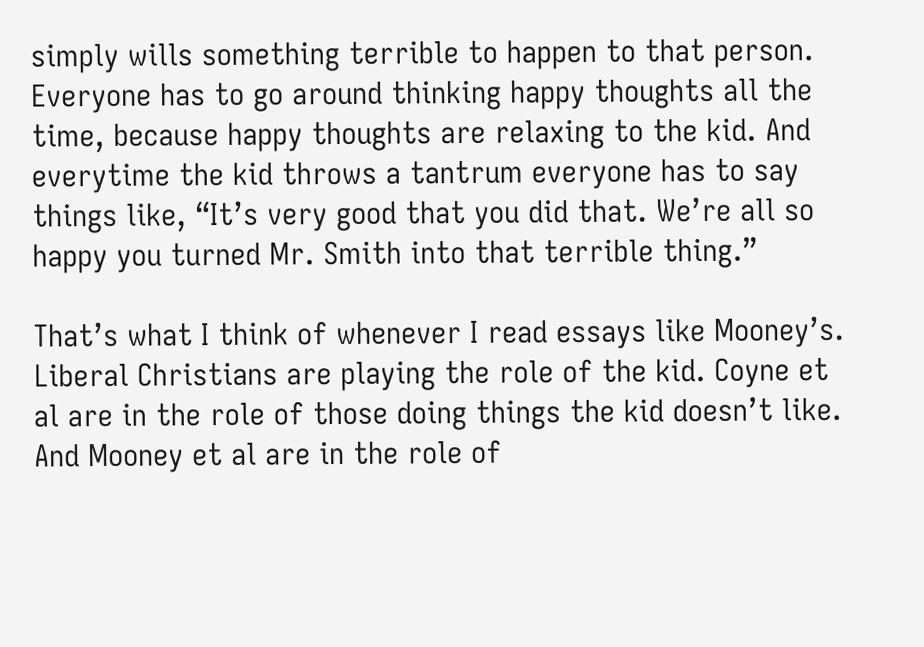simply wills something terrible to happen to that person. Everyone has to go around thinking happy thoughts all the time, because happy thoughts are relaxing to the kid. And everytime the kid throws a tantrum everyone has to say things like, “It’s very good that you did that. We’re all so happy you turned Mr. Smith into that terrible thing.”

That’s what I think of whenever I read essays like Mooney’s. Liberal Christians are playing the role of the kid. Coyne et al are in the role of those doing things the kid doesn’t like. And Mooney et al are in the role of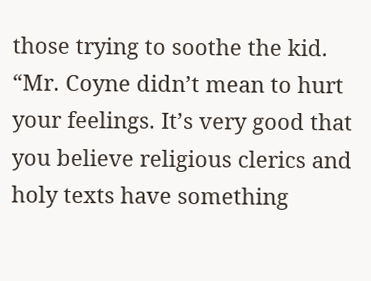those trying to soothe the kid. “Mr. Coyne didn’t mean to hurt your feelings. It’s very good that you believe religious clerics and holy texts have something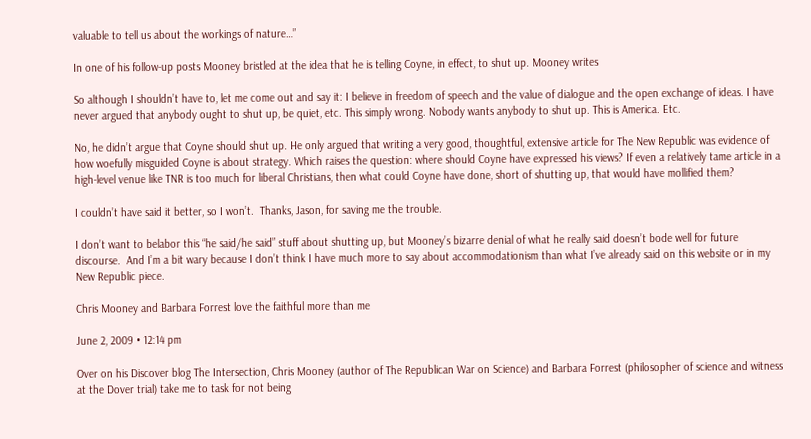valuable to tell us about the workings of nature…”

In one of his follow-up posts Mooney bristled at the idea that he is telling Coyne, in effect, to shut up. Mooney writes

So although I shouldn’t have to, let me come out and say it: I believe in freedom of speech and the value of dialogue and the open exchange of ideas. I have never argued that anybody ought to shut up, be quiet, etc. This simply wrong. Nobody wants anybody to shut up. This is America. Etc.

No, he didn’t argue that Coyne should shut up. He only argued that writing a very good, thoughtful, extensive article for The New Republic was evidence of how woefully misguided Coyne is about strategy. Which raises the question: where should Coyne have expressed his views? If even a relatively tame article in a high-level venue like TNR is too much for liberal Christians, then what could Coyne have done, short of shutting up, that would have mollified them?

I couldn’t have said it better, so I won’t.  Thanks, Jason, for saving me the trouble.

I don’t want to belabor this “he said/he said” stuff about shutting up, but Mooney’s bizarre denial of what he really said doesn’t bode well for future discourse.  And I’m a bit wary because I don’t think I have much more to say about accommodationism than what I’ve already said on this website or in my New Republic piece.

Chris Mooney and Barbara Forrest love the faithful more than me

June 2, 2009 • 12:14 pm

Over on his Discover blog The Intersection, Chris Mooney (author of The Republican War on Science) and Barbara Forrest (philosopher of science and witness at the Dover trial) take me to task for not being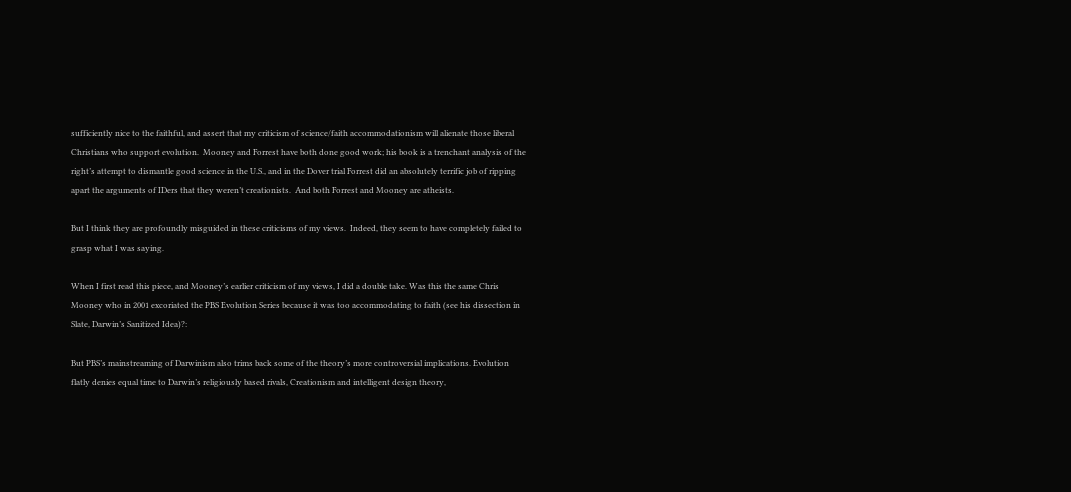sufficiently nice to the faithful, and assert that my criticism of science/faith accommodationism will alienate those liberal Christians who support evolution.  Mooney and Forrest have both done good work; his book is a trenchant analysis of the right’s attempt to dismantle good science in the U.S., and in the Dover trial Forrest did an absolutely terrific job of ripping apart the arguments of IDers that they weren’t creationists.  And both Forrest and Mooney are atheists.

But I think they are profoundly misguided in these criticisms of my views.  Indeed, they seem to have completely failed to grasp what I was saying.

When I first read this piece, and Mooney’s earlier criticism of my views, I did a double take. Was this the same Chris Mooney who in 2001 excoriated the PBS Evolution Series because it was too accommodating to faith (see his dissection in Slate, Darwin’s Sanitized Idea)?:

But PBS’s mainstreaming of Darwinism also trims back some of the theory’s more controversial implications. Evolution flatly denies equal time to Darwin’s religiously based rivals, Creationism and intelligent design theory,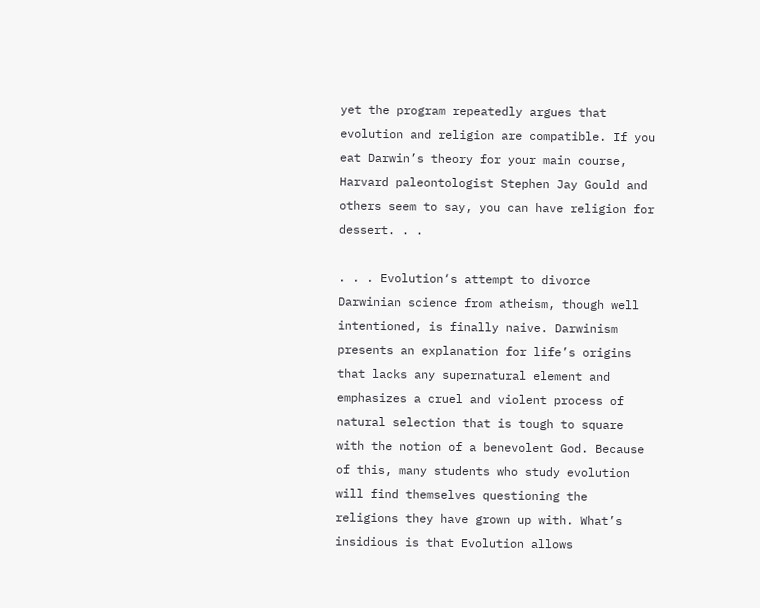yet the program repeatedly argues that evolution and religion are compatible. If you eat Darwin’s theory for your main course, Harvard paleontologist Stephen Jay Gould and others seem to say, you can have religion for dessert. . .

. . . Evolution‘s attempt to divorce Darwinian science from atheism, though well intentioned, is finally naive. Darwinism presents an explanation for life’s origins that lacks any supernatural element and emphasizes a cruel and violent process of natural selection that is tough to square with the notion of a benevolent God. Because of this, many students who study evolution will find themselves questioning the religions they have grown up with. What’s insidious is that Evolution allows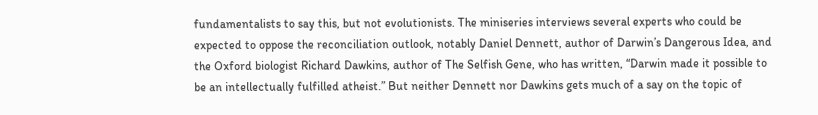fundamentalists to say this, but not evolutionists. The miniseries interviews several experts who could be expected to oppose the reconciliation outlook, notably Daniel Dennett, author of Darwin’s Dangerous Idea, and the Oxford biologist Richard Dawkins, author of The Selfish Gene, who has written, “Darwin made it possible to be an intellectually fulfilled atheist.” But neither Dennett nor Dawkins gets much of a say on the topic of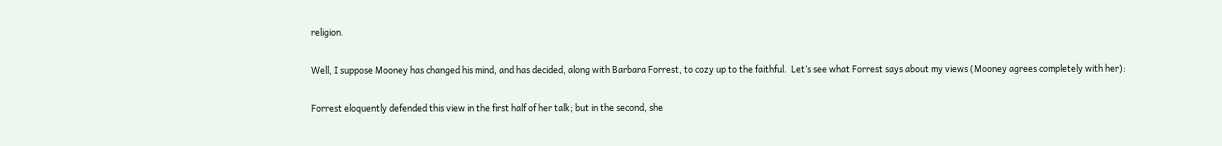religion.

Well, I suppose Mooney has changed his mind, and has decided, along with Barbara Forrest, to cozy up to the faithful.  Let’s see what Forrest says about my views (Mooney agrees completely with her):

Forrest eloquently defended this view in the first half of her talk; but in the second, she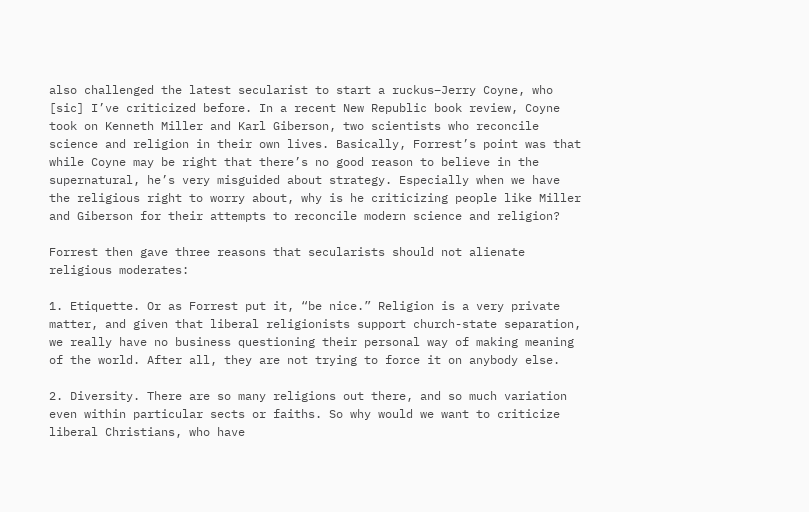also challenged the latest secularist to start a ruckus–Jerry Coyne, who [sic] I’ve criticized before. In a recent New Republic book review, Coyne took on Kenneth Miller and Karl Giberson, two scientists who reconcile science and religion in their own lives. Basically, Forrest’s point was that while Coyne may be right that there’s no good reason to believe in the supernatural, he’s very misguided about strategy. Especially when we have the religious right to worry about, why is he criticizing people like Miller and Giberson for their attempts to reconcile modern science and religion?

Forrest then gave three reasons that secularists should not alienate religious moderates:

1. Etiquette. Or as Forrest put it, “be nice.” Religion is a very private matter, and given that liberal religionists support church-state separation, we really have no business questioning their personal way of making meaning of the world. After all, they are not trying to force it on anybody else.

2. Diversity. There are so many religions out there, and so much variation even within particular sects or faiths. So why would we want to criticize liberal Christians, who have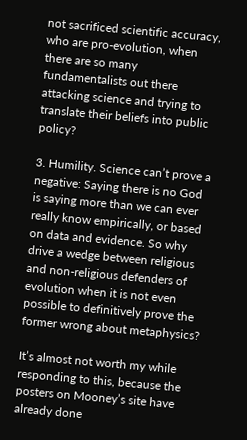not sacrificed scientific accuracy, who are pro-evolution, when there are so many fundamentalists out there attacking science and trying to translate their beliefs into public policy?

3. Humility. Science can’t prove a negative: Saying there is no God is saying more than we can ever really know empirically, or based on data and evidence. So why drive a wedge between religious and non-religious defenders of evolution when it is not even possible to definitively prove the former wrong about metaphysics?

It’s almost not worth my while responding to this, because the posters on Mooney’s site have already done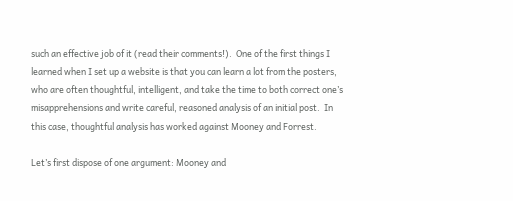such an effective job of it (read their comments!).  One of the first things I learned when I set up a website is that you can learn a lot from the posters, who are often thoughtful, intelligent, and take the time to both correct one’s misapprehensions and write careful, reasoned analysis of an initial post.  In this case, thoughtful analysis has worked against Mooney and Forrest.

Let’s first dispose of one argument: Mooney and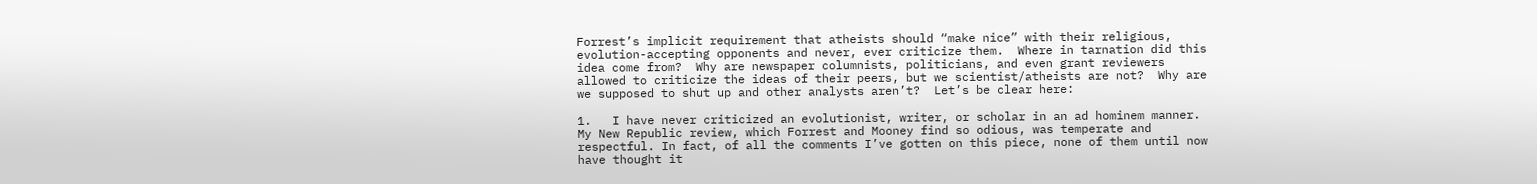Forrest’s implicit requirement that atheists should “make nice” with their religious, evolution-accepting opponents and never, ever criticize them.  Where in tarnation did this idea come from?  Why are newspaper columnists, politicians, and even grant reviewers allowed to criticize the ideas of their peers, but we scientist/atheists are not?  Why are we supposed to shut up and other analysts aren’t?  Let’s be clear here:

1.   I have never criticized an evolutionist, writer, or scholar in an ad hominem manner.  My New Republic review, which Forrest and Mooney find so odious, was temperate and respectful. In fact, of all the comments I’ve gotten on this piece, none of them until now have thought it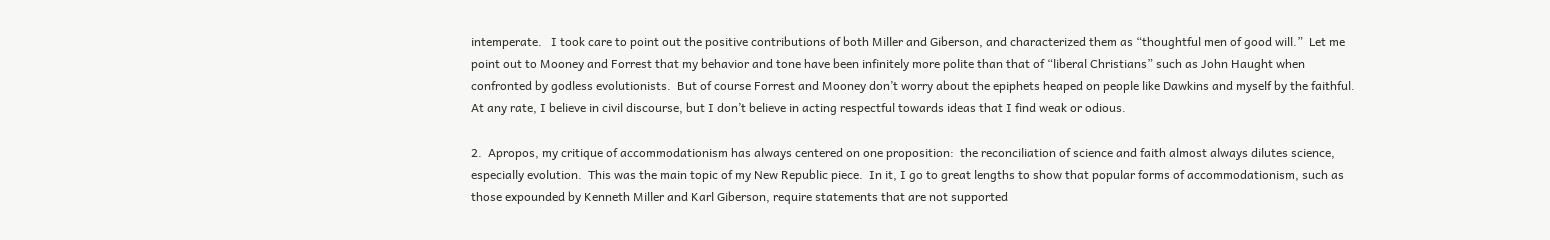intemperate.   I took care to point out the positive contributions of both Miller and Giberson, and characterized them as “thoughtful men of good will.”  Let me point out to Mooney and Forrest that my behavior and tone have been infinitely more polite than that of “liberal Christians” such as John Haught when confronted by godless evolutionists.  But of course Forrest and Mooney don’t worry about the epiphets heaped on people like Dawkins and myself by the faithful.  At any rate, I believe in civil discourse, but I don’t believe in acting respectful towards ideas that I find weak or odious.

2.  Apropos, my critique of accommodationism has always centered on one proposition:  the reconciliation of science and faith almost always dilutes science, especially evolution.  This was the main topic of my New Republic piece.  In it, I go to great lengths to show that popular forms of accommodationism, such as those expounded by Kenneth Miller and Karl Giberson, require statements that are not supported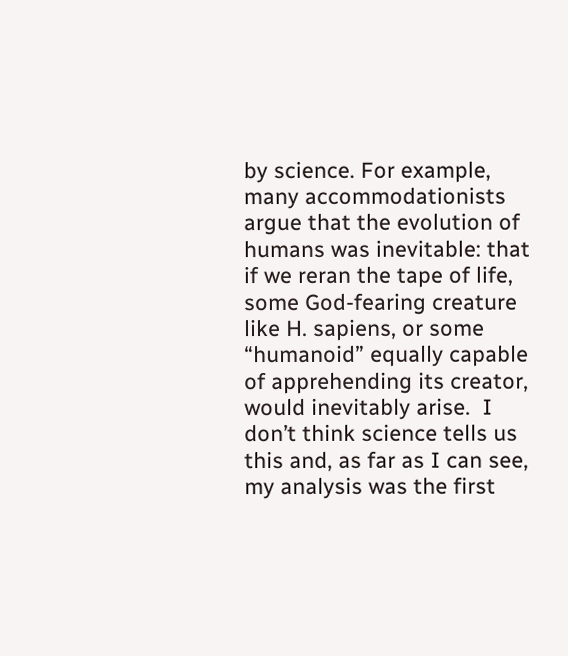by science. For example, many accommodationists argue that the evolution of humans was inevitable: that if we reran the tape of life, some God-fearing creature like H. sapiens, or some “humanoid” equally capable of apprehending its creator, would inevitably arise.  I don’t think science tells us this and, as far as I can see, my analysis was the first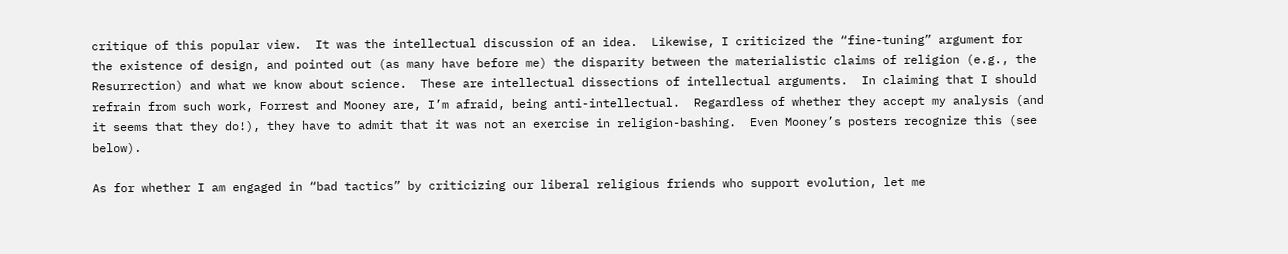critique of this popular view.  It was the intellectual discussion of an idea.  Likewise, I criticized the “fine-tuning” argument for the existence of design, and pointed out (as many have before me) the disparity between the materialistic claims of religion (e.g., the Resurrection) and what we know about science.  These are intellectual dissections of intellectual arguments.  In claiming that I should refrain from such work, Forrest and Mooney are, I’m afraid, being anti-intellectual.  Regardless of whether they accept my analysis (and it seems that they do!), they have to admit that it was not an exercise in religion-bashing.  Even Mooney’s posters recognize this (see below).

As for whether I am engaged in “bad tactics” by criticizing our liberal religious friends who support evolution, let me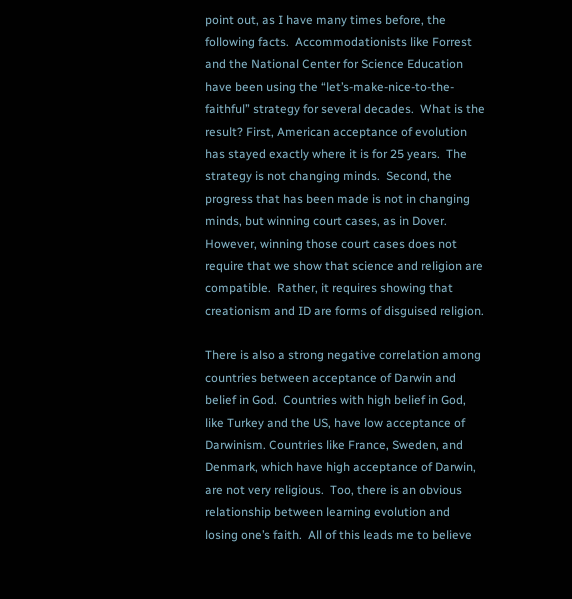point out, as I have many times before, the following facts.  Accommodationists like Forrest and the National Center for Science Education have been using the “let’s-make-nice-to-the-faithful” strategy for several decades.  What is the result? First, American acceptance of evolution has stayed exactly where it is for 25 years.  The strategy is not changing minds.  Second, the progress that has been made is not in changing minds, but winning court cases, as in Dover. However, winning those court cases does not require that we show that science and religion are compatible.  Rather, it requires showing that creationism and ID are forms of disguised religion.

There is also a strong negative correlation among countries between acceptance of Darwin and belief in God.  Countries with high belief in God, like Turkey and the US, have low acceptance of Darwinism. Countries like France, Sweden, and Denmark, which have high acceptance of Darwin, are not very religious.  Too, there is an obvious relationship between learning evolution and losing one’s faith.  All of this leads me to believe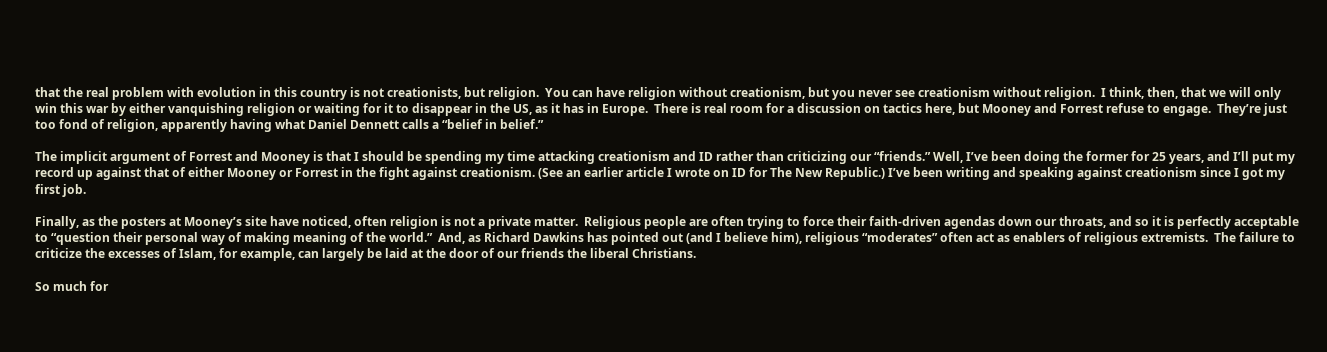that the real problem with evolution in this country is not creationists, but religion.  You can have religion without creationism, but you never see creationism without religion.  I think, then, that we will only win this war by either vanquishing religion or waiting for it to disappear in the US, as it has in Europe.  There is real room for a discussion on tactics here, but Mooney and Forrest refuse to engage.  They’re just too fond of religion, apparently having what Daniel Dennett calls a “belief in belief.”

The implicit argument of Forrest and Mooney is that I should be spending my time attacking creationism and ID rather than criticizing our “friends.” Well, I’ve been doing the former for 25 years, and I’ll put my record up against that of either Mooney or Forrest in the fight against creationism. (See an earlier article I wrote on ID for The New Republic.) I’ve been writing and speaking against creationism since I got my first job.

Finally, as the posters at Mooney’s site have noticed, often religion is not a private matter.  Religious people are often trying to force their faith-driven agendas down our throats, and so it is perfectly acceptable to “question their personal way of making meaning of the world.”  And, as Richard Dawkins has pointed out (and I believe him), religious “moderates” often act as enablers of religious extremists.  The failure to criticize the excesses of Islam, for example, can largely be laid at the door of our friends the liberal Christians.

So much for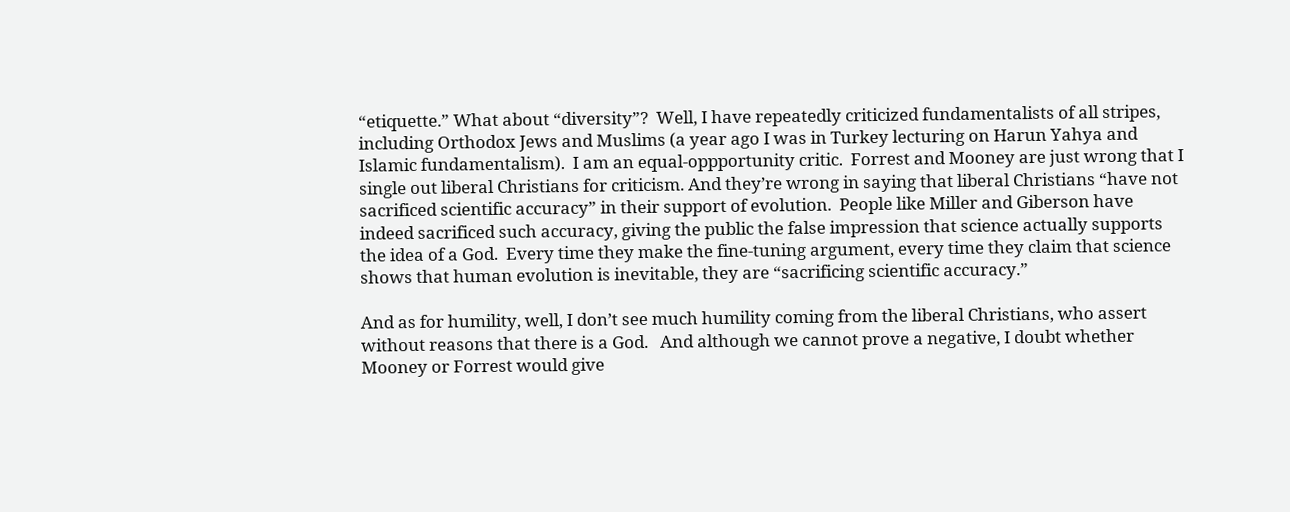“etiquette.” What about “diversity”?  Well, I have repeatedly criticized fundamentalists of all stripes, including Orthodox Jews and Muslims (a year ago I was in Turkey lecturing on Harun Yahya and Islamic fundamentalism).  I am an equal-oppportunity critic.  Forrest and Mooney are just wrong that I single out liberal Christians for criticism. And they’re wrong in saying that liberal Christians “have not sacrificed scientific accuracy” in their support of evolution.  People like Miller and Giberson have indeed sacrificed such accuracy, giving the public the false impression that science actually supports the idea of a God.  Every time they make the fine-tuning argument, every time they claim that science shows that human evolution is inevitable, they are “sacrificing scientific accuracy.”

And as for humility, well, I don’t see much humility coming from the liberal Christians, who assert without reasons that there is a God.   And although we cannot prove a negative, I doubt whether Mooney or Forrest would give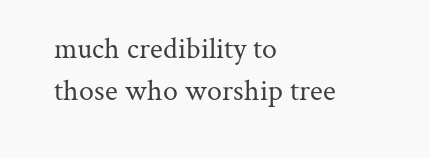much credibility to those who worship tree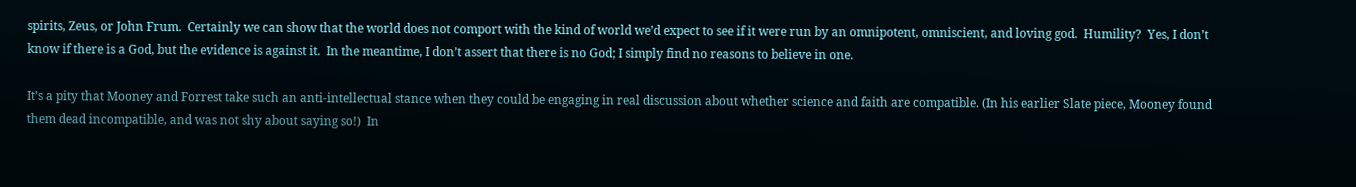spirits, Zeus, or John Frum.  Certainly we can show that the world does not comport with the kind of world we’d expect to see if it were run by an omnipotent, omniscient, and loving god.  Humility?  Yes, I don’t know if there is a God, but the evidence is against it.  In the meantime, I don’t assert that there is no God; I simply find no reasons to believe in one.

It’s a pity that Mooney and Forrest take such an anti-intellectual stance when they could be engaging in real discussion about whether science and faith are compatible. (In his earlier Slate piece, Mooney found them dead incompatible, and was not shy about saying so!)  In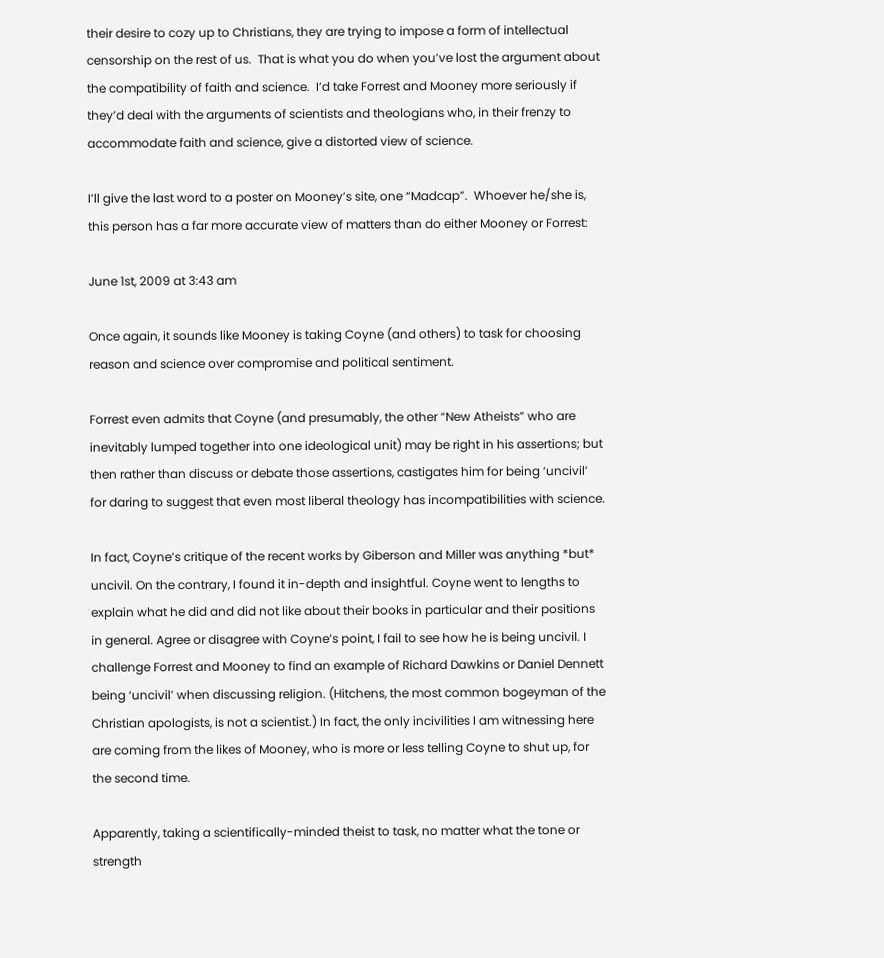their desire to cozy up to Christians, they are trying to impose a form of intellectual censorship on the rest of us.  That is what you do when you’ve lost the argument about the compatibility of faith and science.  I’d take Forrest and Mooney more seriously if they’d deal with the arguments of scientists and theologians who, in their frenzy to accommodate faith and science, give a distorted view of science.

I’ll give the last word to a poster on Mooney’s site, one “Madcap”.  Whoever he/she is, this person has a far more accurate view of matters than do either Mooney or Forrest:

June 1st, 2009 at 3:43 am

Once again, it sounds like Mooney is taking Coyne (and others) to task for choosing reason and science over compromise and political sentiment.

Forrest even admits that Coyne (and presumably, the other “New Atheists” who are inevitably lumped together into one ideological unit) may be right in his assertions; but then rather than discuss or debate those assertions, castigates him for being ‘uncivil’ for daring to suggest that even most liberal theology has incompatibilities with science.

In fact, Coyne’s critique of the recent works by Giberson and Miller was anything *but* uncivil. On the contrary, I found it in-depth and insightful. Coyne went to lengths to explain what he did and did not like about their books in particular and their positions in general. Agree or disagree with Coyne’s point, I fail to see how he is being uncivil. I challenge Forrest and Mooney to find an example of Richard Dawkins or Daniel Dennett being ‘uncivil’ when discussing religion. (Hitchens, the most common bogeyman of the Christian apologists, is not a scientist.) In fact, the only incivilities I am witnessing here are coming from the likes of Mooney, who is more or less telling Coyne to shut up, for the second time.

Apparently, taking a scientifically-minded theist to task, no matter what the tone or strength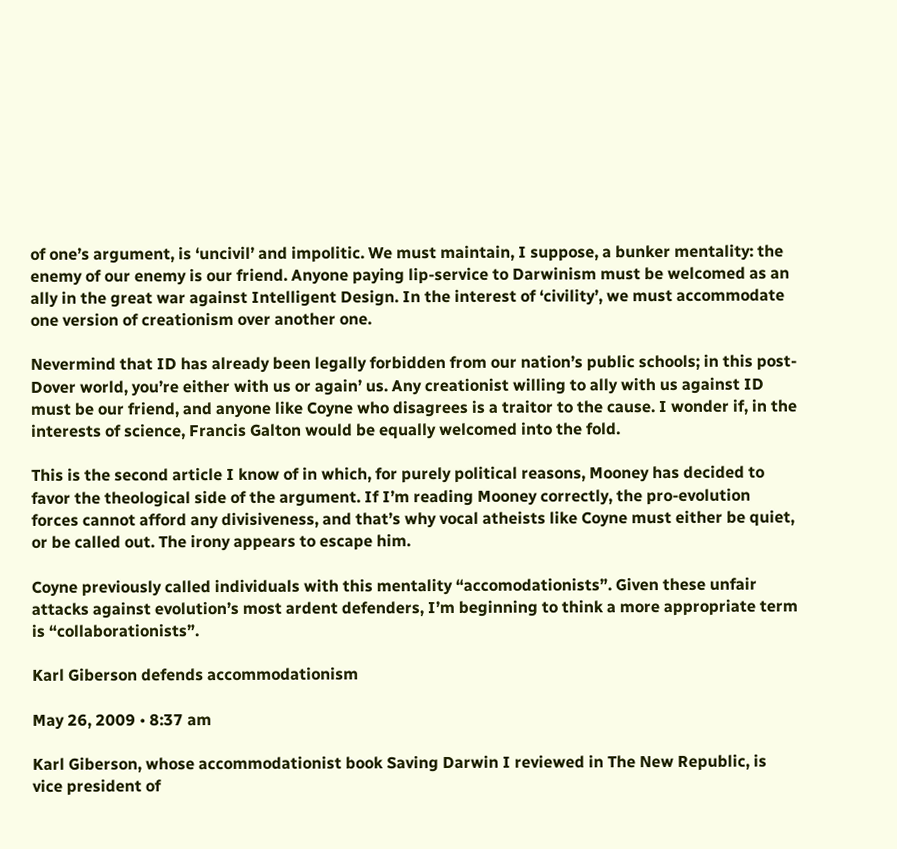of one’s argument, is ‘uncivil’ and impolitic. We must maintain, I suppose, a bunker mentality: the enemy of our enemy is our friend. Anyone paying lip-service to Darwinism must be welcomed as an ally in the great war against Intelligent Design. In the interest of ‘civility’, we must accommodate one version of creationism over another one.

Nevermind that ID has already been legally forbidden from our nation’s public schools; in this post-Dover world, you’re either with us or again’ us. Any creationist willing to ally with us against ID must be our friend, and anyone like Coyne who disagrees is a traitor to the cause. I wonder if, in the interests of science, Francis Galton would be equally welcomed into the fold.

This is the second article I know of in which, for purely political reasons, Mooney has decided to favor the theological side of the argument. If I’m reading Mooney correctly, the pro-evolution forces cannot afford any divisiveness, and that’s why vocal atheists like Coyne must either be quiet, or be called out. The irony appears to escape him.

Coyne previously called individuals with this mentality “accomodationists”. Given these unfair attacks against evolution’s most ardent defenders, I’m beginning to think a more appropriate term is “collaborationists”.

Karl Giberson defends accommodationism

May 26, 2009 • 8:37 am

Karl Giberson, whose accommodationist book Saving Darwin I reviewed in The New Republic, is vice president of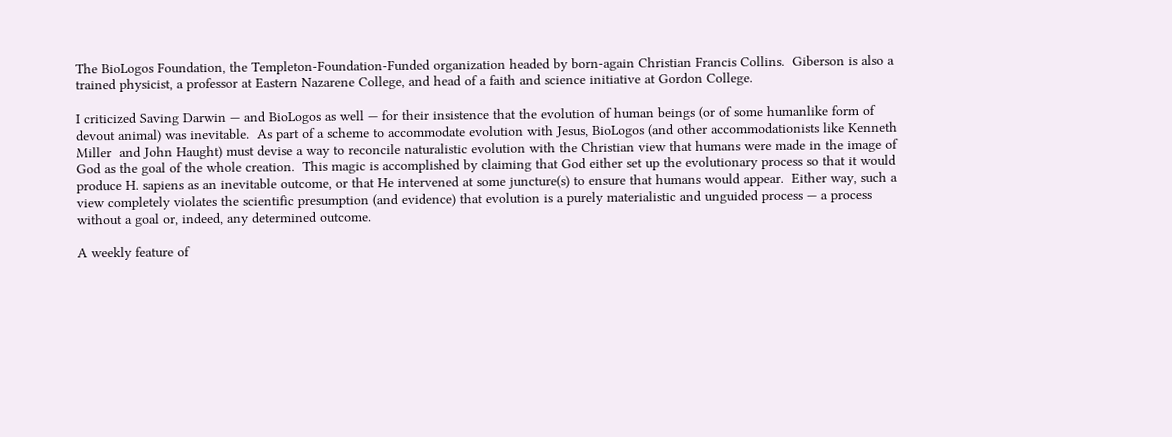The BioLogos Foundation, the Templeton-Foundation-Funded organization headed by born-again Christian Francis Collins.  Giberson is also a trained physicist, a professor at Eastern Nazarene College, and head of a faith and science initiative at Gordon College.

I criticized Saving Darwin — and BioLogos as well — for their insistence that the evolution of human beings (or of some humanlike form of devout animal) was inevitable.  As part of a scheme to accommodate evolution with Jesus, BioLogos (and other accommodationists like Kenneth Miller  and John Haught) must devise a way to reconcile naturalistic evolution with the Christian view that humans were made in the image of God as the goal of the whole creation.  This magic is accomplished by claiming that God either set up the evolutionary process so that it would produce H. sapiens as an inevitable outcome, or that He intervened at some juncture(s) to ensure that humans would appear.  Either way, such a view completely violates the scientific presumption (and evidence) that evolution is a purely materialistic and unguided process — a process without a goal or, indeed, any determined outcome.

A weekly feature of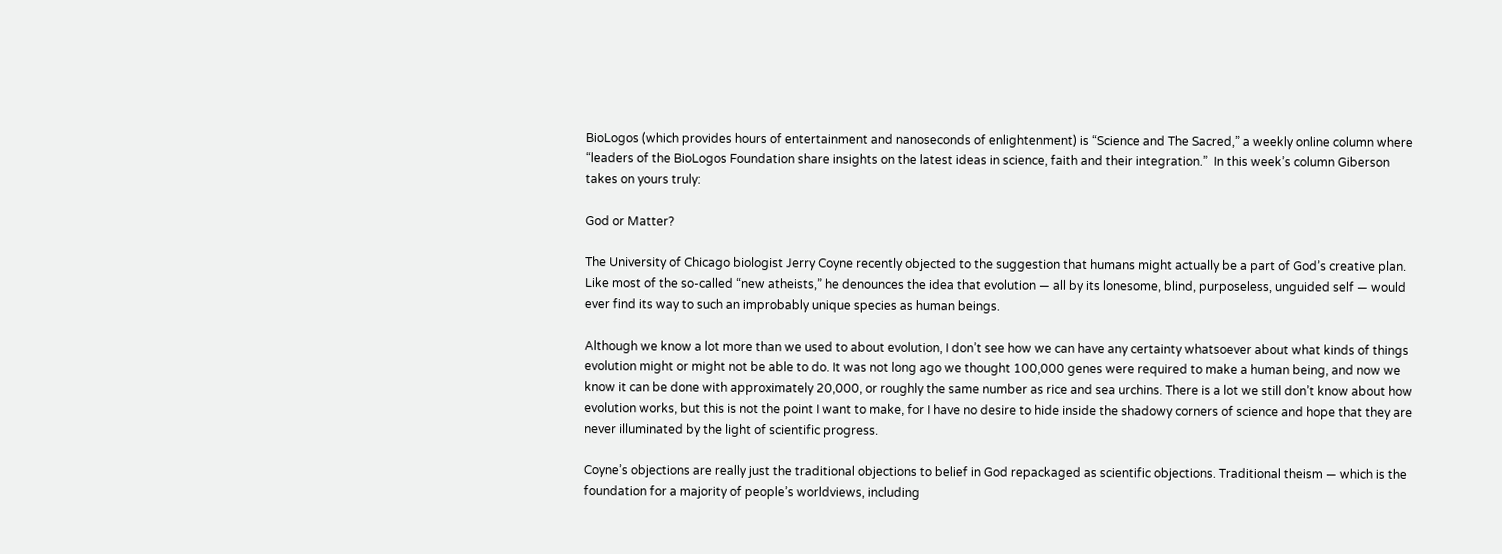BioLogos (which provides hours of entertainment and nanoseconds of enlightenment) is “Science and The Sacred,” a weekly online column where “leaders of the BioLogos Foundation share insights on the latest ideas in science, faith and their integration.”  In this week’s column Giberson takes on yours truly:

God or Matter?

The University of Chicago biologist Jerry Coyne recently objected to the suggestion that humans might actually be a part of God’s creative plan. Like most of the so-called “new atheists,” he denounces the idea that evolution — all by its lonesome, blind, purposeless, unguided self — would ever find its way to such an improbably unique species as human beings.

Although we know a lot more than we used to about evolution, I don’t see how we can have any certainty whatsoever about what kinds of things evolution might or might not be able to do. It was not long ago we thought 100,000 genes were required to make a human being, and now we know it can be done with approximately 20,000, or roughly the same number as rice and sea urchins. There is a lot we still don’t know about how evolution works, but this is not the point I want to make, for I have no desire to hide inside the shadowy corners of science and hope that they are never illuminated by the light of scientific progress.

Coyne’s objections are really just the traditional objections to belief in God repackaged as scientific objections. Traditional theism — which is the foundation for a majority of people’s worldviews, including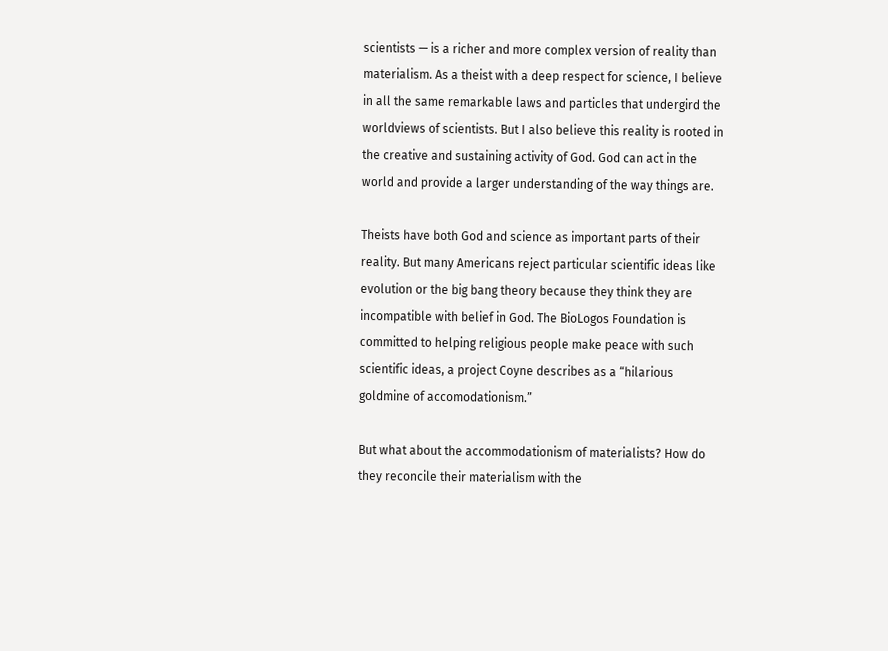scientists — is a richer and more complex version of reality than materialism. As a theist with a deep respect for science, I believe in all the same remarkable laws and particles that undergird the worldviews of scientists. But I also believe this reality is rooted in the creative and sustaining activity of God. God can act in the world and provide a larger understanding of the way things are.

Theists have both God and science as important parts of their reality. But many Americans reject particular scientific ideas like evolution or the big bang theory because they think they are incompatible with belief in God. The BioLogos Foundation is committed to helping religious people make peace with such scientific ideas, a project Coyne describes as a “hilarious goldmine of accomodationism.”

But what about the accommodationism of materialists? How do they reconcile their materialism with the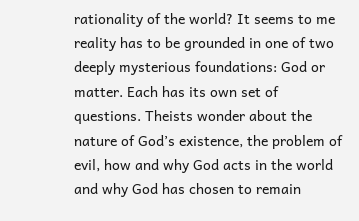rationality of the world? It seems to me reality has to be grounded in one of two deeply mysterious foundations: God or matter. Each has its own set of questions. Theists wonder about the nature of God’s existence, the problem of evil, how and why God acts in the world and why God has chosen to remain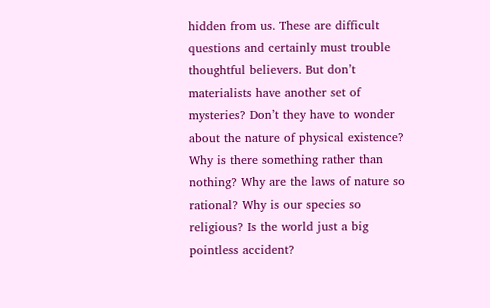hidden from us. These are difficult questions and certainly must trouble thoughtful believers. But don’t materialists have another set of mysteries? Don’t they have to wonder about the nature of physical existence? Why is there something rather than nothing? Why are the laws of nature so rational? Why is our species so religious? Is the world just a big pointless accident?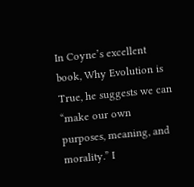In Coyne’s excellent book, Why Evolution is True, he suggests we can “make our own purposes, meaning, and morality.” I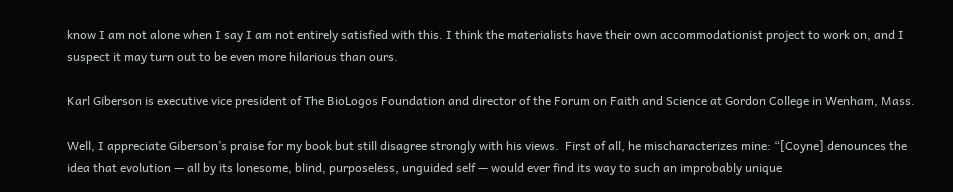know I am not alone when I say I am not entirely satisfied with this. I think the materialists have their own accommodationist project to work on, and I suspect it may turn out to be even more hilarious than ours.

Karl Giberson is executive vice president of The BioLogos Foundation and director of the Forum on Faith and Science at Gordon College in Wenham, Mass.

Well, I appreciate Giberson’s praise for my book but still disagree strongly with his views.  First of all, he mischaracterizes mine: “[Coyne] denounces the idea that evolution — all by its lonesome, blind, purposeless, unguided self — would ever find its way to such an improbably unique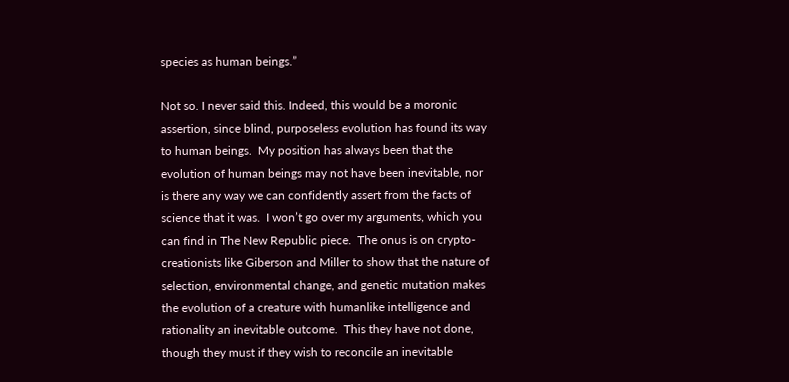species as human beings.”

Not so. I never said this. Indeed, this would be a moronic assertion, since blind, purposeless evolution has found its way to human beings.  My position has always been that the evolution of human beings may not have been inevitable, nor is there any way we can confidently assert from the facts of science that it was.  I won’t go over my arguments, which you can find in The New Republic piece.  The onus is on crypto-creationists like Giberson and Miller to show that the nature of selection, environmental change, and genetic mutation makes the evolution of a creature with humanlike intelligence and rationality an inevitable outcome.  This they have not done, though they must if they wish to reconcile an inevitable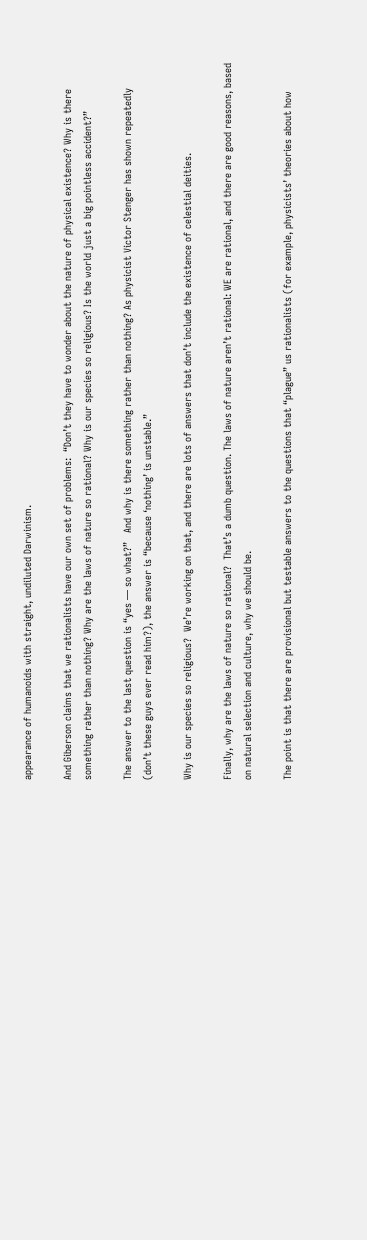appearance of humanoids with straight, undiluted Darwinism.

And Giberson claims that we rationalists have our own set of problems:  “Don’t they have to wonder about the nature of physical existence? Why is there something rather than nothing? Why are the laws of nature so rational? Why is our species so religious? Is the world just a big pointless accident?”

The answer to the last question is “yes — so what?”   And why is there something rather than nothing? As physicist Victor Stenger has shown repeatedly (don’t these guys ever read him?), the answer is “because ‘nothing’ is unstable.”

Why is our species so religious?  We’re working on that, and there are lots of answers that don’t include the existence of celestial deities.

Finally, why are the laws of nature so rational?  That’s a dumb question. The laws of nature aren’t rational: WE are rational, and there are good reasons, based on natural selection and culture, why we should be.

The point is that there are provisional but testable answers to the questions that “plague” us rationalists (for example, physicists’ theories about how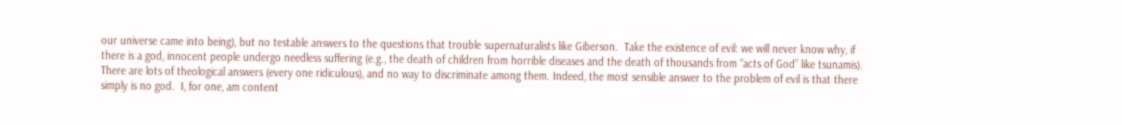our universe came into being), but no testable answers to the questions that trouble supernaturalists like Giberson.  Take the existence of evil: we will never know why, if there is a god, innocent people undergo needless suffering (e.g., the death of children from horrible diseases and the death of thousands from “acts of God” like tsunamis).  There are lots of theological answers (every one ridiculous), and no way to discriminate among them. Indeed, the most sensible answer to the problem of evil is that there simply is no god.  I, for one, am content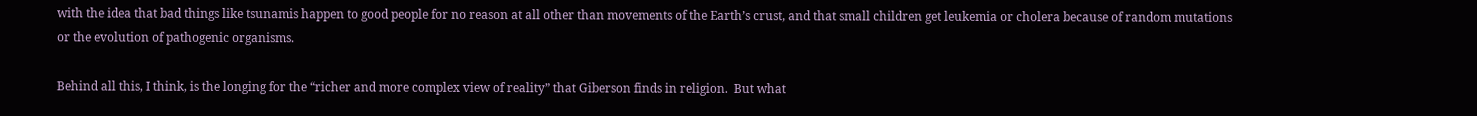with the idea that bad things like tsunamis happen to good people for no reason at all other than movements of the Earth’s crust, and that small children get leukemia or cholera because of random mutations or the evolution of pathogenic organisms.

Behind all this, I think, is the longing for the “richer and more complex view of reality” that Giberson finds in religion.  But what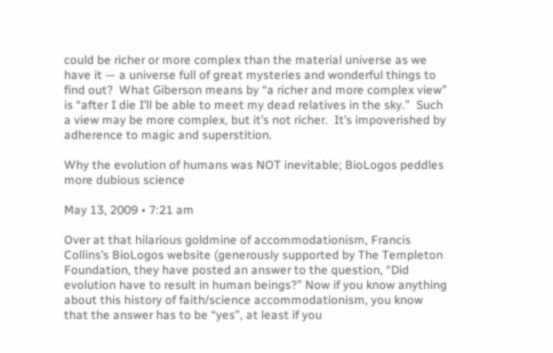could be richer or more complex than the material universe as we have it — a universe full of great mysteries and wonderful things to find out?  What Giberson means by “a richer and more complex view” is “after I die I’ll be able to meet my dead relatives in the sky.”  Such a view may be more complex, but it’s not richer.  It’s impoverished by adherence to magic and superstition.

Why the evolution of humans was NOT inevitable; BioLogos peddles more dubious science

May 13, 2009 • 7:21 am

Over at that hilarious goldmine of accommodationism, Francis Collins’s BioLogos website (generously supported by The Templeton Foundation, they have posted an answer to the question, “Did evolution have to result in human beings?” Now if you know anything about this history of faith/science accommodationism, you know that the answer has to be “yes”, at least if you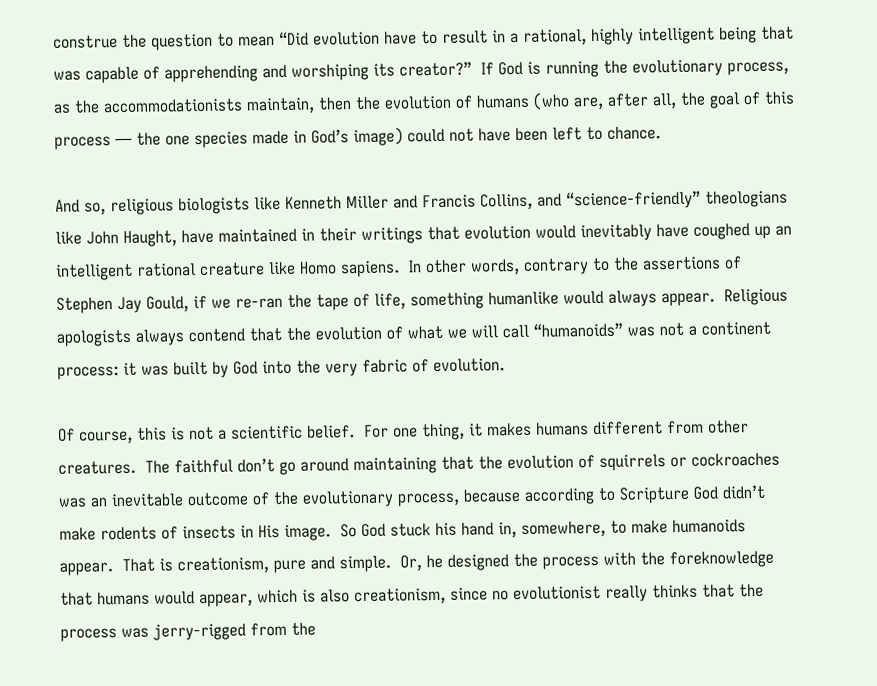construe the question to mean “Did evolution have to result in a rational, highly intelligent being that was capable of apprehending and worshiping its creator?”  If God is running the evolutionary process, as the accommodationists maintain, then the evolution of humans (who are, after all, the goal of this process — the one species made in God’s image) could not have been left to chance.

And so, religious biologists like Kenneth Miller and Francis Collins, and “science-friendly” theologians like John Haught, have maintained in their writings that evolution would inevitably have coughed up an intelligent rational creature like Homo sapiens.  In other words, contrary to the assertions of Stephen Jay Gould, if we re-ran the tape of life, something humanlike would always appear.  Religious apologists always contend that the evolution of what we will call “humanoids” was not a continent process: it was built by God into the very fabric of evolution.

Of course, this is not a scientific belief.  For one thing, it makes humans different from other creatures.  The faithful don’t go around maintaining that the evolution of squirrels or cockroaches was an inevitable outcome of the evolutionary process, because according to Scripture God didn’t make rodents of insects in His image.  So God stuck his hand in, somewhere, to make humanoids appear.  That is creationism, pure and simple.  Or, he designed the process with the foreknowledge that humans would appear, which is also creationism, since no evolutionist really thinks that the process was jerry-rigged from the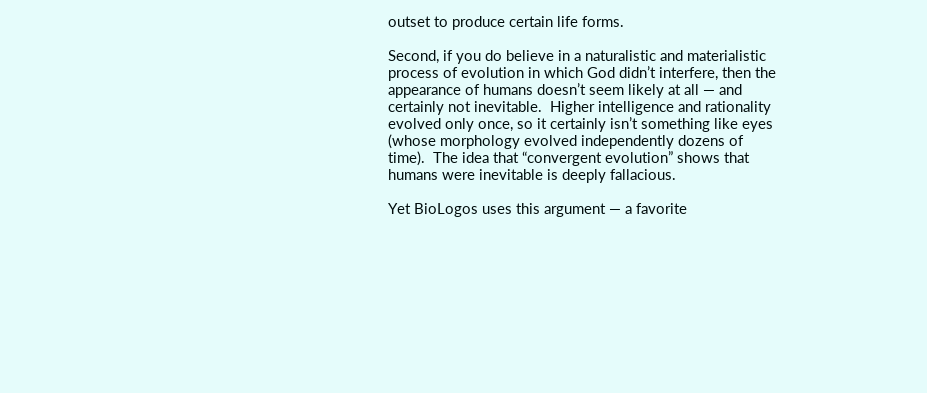outset to produce certain life forms.

Second, if you do believe in a naturalistic and materialistic process of evolution in which God didn’t interfere, then the appearance of humans doesn’t seem likely at all — and certainly not inevitable.  Higher intelligence and rationality evolved only once, so it certainly isn’t something like eyes (whose morphology evolved independently dozens of time).  The idea that “convergent evolution” shows that humans were inevitable is deeply fallacious.

Yet BioLogos uses this argument — a favorite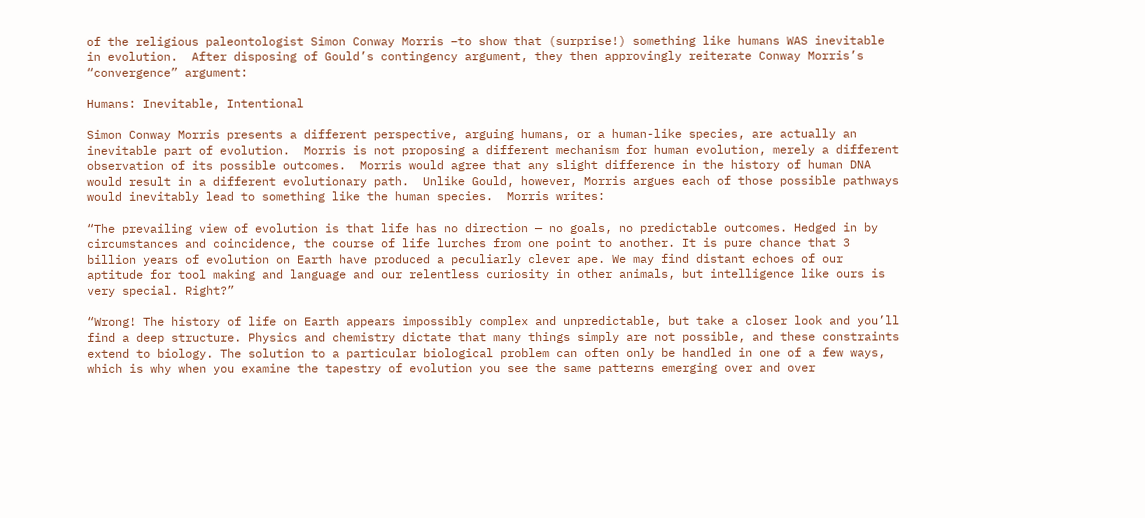of the religious paleontologist Simon Conway Morris –to show that (surprise!) something like humans WAS inevitable in evolution.  After disposing of Gould’s contingency argument, they then approvingly reiterate Conway Morris’s “convergence” argument:

Humans: Inevitable, Intentional

Simon Conway Morris presents a different perspective, arguing humans, or a human-like species, are actually an inevitable part of evolution.  Morris is not proposing a different mechanism for human evolution, merely a different observation of its possible outcomes.  Morris would agree that any slight difference in the history of human DNA would result in a different evolutionary path.  Unlike Gould, however, Morris argues each of those possible pathways would inevitably lead to something like the human species.  Morris writes:

“The prevailing view of evolution is that life has no direction — no goals, no predictable outcomes. Hedged in by circumstances and coincidence, the course of life lurches from one point to another. It is pure chance that 3 billion years of evolution on Earth have produced a peculiarly clever ape. We may find distant echoes of our aptitude for tool making and language and our relentless curiosity in other animals, but intelligence like ours is very special. Right?”

“Wrong! The history of life on Earth appears impossibly complex and unpredictable, but take a closer look and you’ll find a deep structure. Physics and chemistry dictate that many things simply are not possible, and these constraints extend to biology. The solution to a particular biological problem can often only be handled in one of a few ways, which is why when you examine the tapestry of evolution you see the same patterns emerging over and over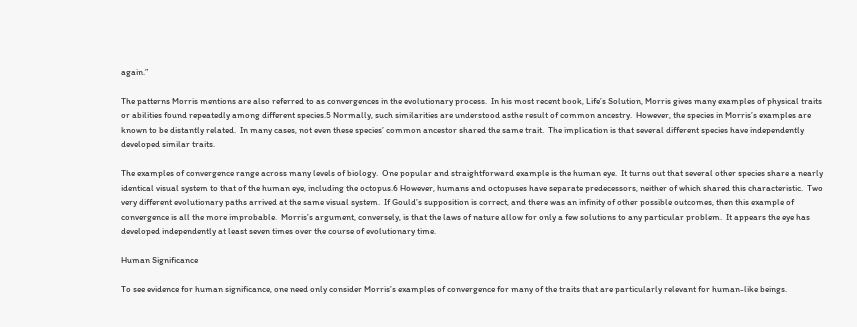again.”

The patterns Morris mentions are also referred to as convergences in the evolutionary process.  In his most recent book, Life’s Solution, Morris gives many examples of physical traits or abilities found repeatedly among different species.5 Normally, such similarities are understood asthe result of common ancestry.  However, the species in Morris’s examples are known to be distantly related.  In many cases, not even these species’ common ancestor shared the same trait.  The implication is that several different species have independently developed similar traits.

The examples of convergence range across many levels of biology.  One popular and straightforward example is the human eye.  It turns out that several other species share a nearly identical visual system to that of the human eye, including the octopus.6 However, humans and octopuses have separate predecessors, neither of which shared this characteristic.  Two very different evolutionary paths arrived at the same visual system.  If Gould’s supposition is correct, and there was an infinity of other possible outcomes, then this example of convergence is all the more improbable.  Morris’s argument, conversely, is that the laws of nature allow for only a few solutions to any particular problem.  It appears the eye has developed independently at least seven times over the course of evolutionary time.

Human Significance

To see evidence for human significance, one need only consider Morris’s examples of convergence for many of the traits that are particularly relevant for human-like beings.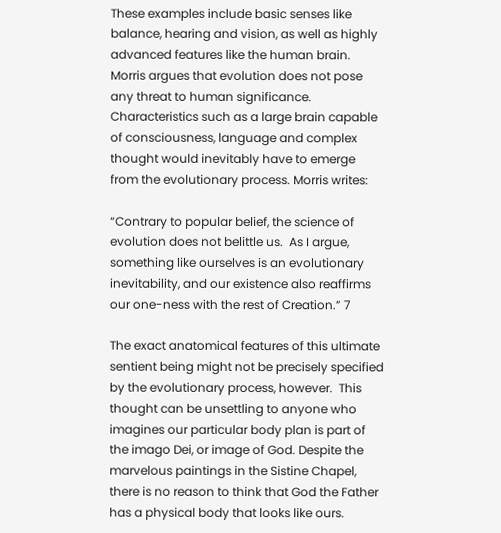These examples include basic senses like balance, hearing and vision, as well as highly advanced features like the human brain.  Morris argues that evolution does not pose any threat to human significance.  Characteristics such as a large brain capable of consciousness, language and complex thought would inevitably have to emerge from the evolutionary process. Morris writes:

“Contrary to popular belief, the science of evolution does not belittle us.  As I argue, something like ourselves is an evolutionary inevitability, and our existence also reaffirms our one-ness with the rest of Creation.” 7

The exact anatomical features of this ultimate sentient being might not be precisely specified by the evolutionary process, however.  This thought can be unsettling to anyone who imagines our particular body plan is part of the imago Dei, or image of God. Despite the marvelous paintings in the Sistine Chapel, there is no reason to think that God the Father has a physical body that looks like ours.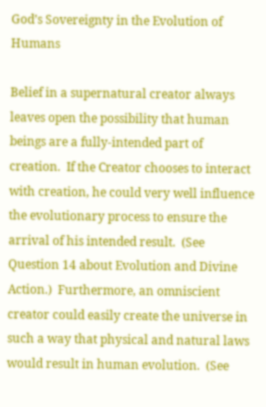God’s Sovereignty in the Evolution of Humans

Belief in a supernatural creator always leaves open the possibility that human beings are a fully-intended part of creation.  If the Creator chooses to interact with creation, he could very well influence the evolutionary process to ensure the arrival of his intended result.  (See Question 14 about Evolution and Divine Action.)  Furthermore, an omniscient creator could easily create the universe in such a way that physical and natural laws would result in human evolution.  (See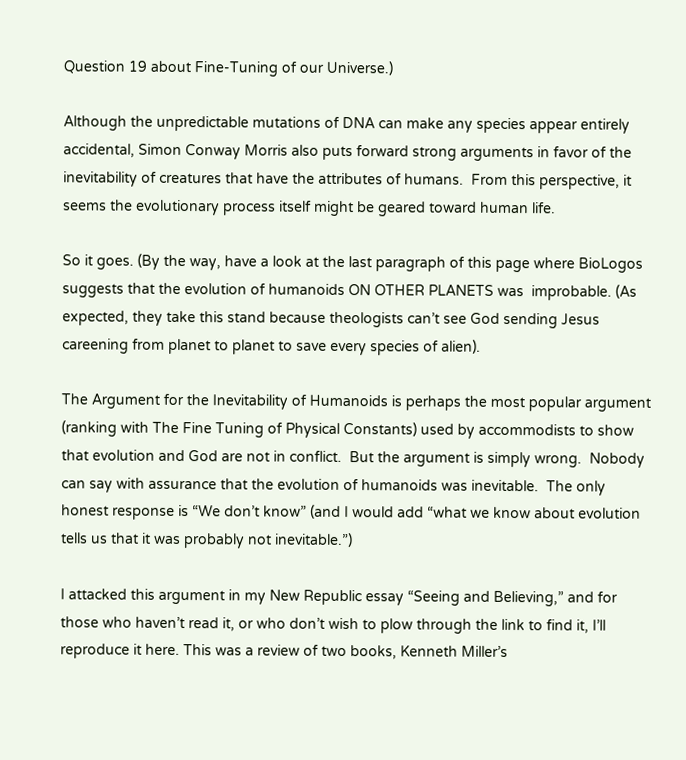Question 19 about Fine-Tuning of our Universe.)

Although the unpredictable mutations of DNA can make any species appear entirely accidental, Simon Conway Morris also puts forward strong arguments in favor of the inevitability of creatures that have the attributes of humans.  From this perspective, it seems the evolutionary process itself might be geared toward human life.

So it goes. (By the way, have a look at the last paragraph of this page where BioLogos suggests that the evolution of humanoids ON OTHER PLANETS was  improbable. (As expected, they take this stand because theologists can’t see God sending Jesus careening from planet to planet to save every species of alien).

The Argument for the Inevitability of Humanoids is perhaps the most popular argument (ranking with The Fine Tuning of Physical Constants) used by accommodists to show that evolution and God are not in conflict.  But the argument is simply wrong.  Nobody can say with assurance that the evolution of humanoids was inevitable.  The only honest response is “We don’t know” (and I would add “what we know about evolution tells us that it was probably not inevitable.”)

I attacked this argument in my New Republic essay “Seeing and Believing,” and for those who haven’t read it, or who don’t wish to plow through the link to find it, I’ll reproduce it here. This was a review of two books, Kenneth Miller’s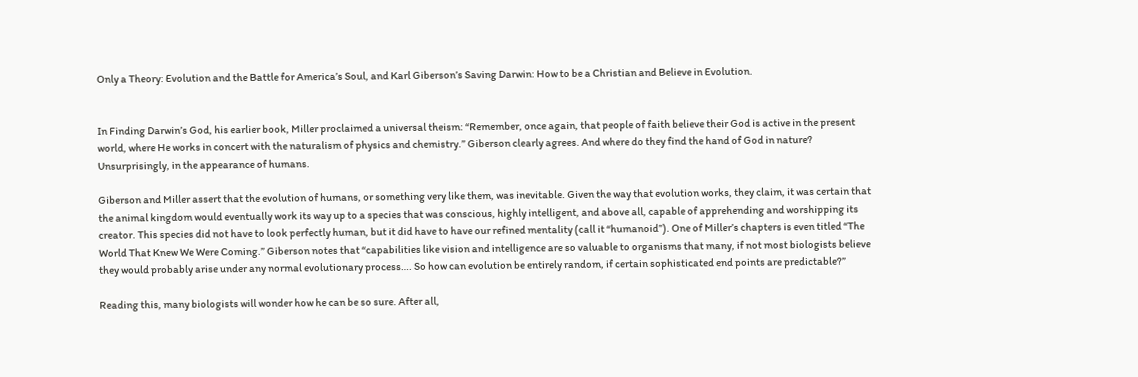Only a Theory: Evolution and the Battle for America’s Soul, and Karl Giberson’s Saving Darwin: How to be a Christian and Believe in Evolution.


In Finding Darwin’s God, his earlier book, Miller proclaimed a universal theism: “Remember, once again, that people of faith believe their God is active in the present world, where He works in concert with the naturalism of physics and chemistry.” Giberson clearly agrees. And where do they find the hand of God in nature? Unsurprisingly, in the appearance of humans.

Giberson and Miller assert that the evolution of humans, or something very like them, was inevitable. Given the way that evolution works, they claim, it was certain that the animal kingdom would eventually work its way up to a species that was conscious, highly intelligent, and above all, capable of apprehending and worshipping its creator. This species did not have to look perfectly human, but it did have to have our refined mentality (call it “humanoid”). One of Miller’s chapters is even titled “The World That Knew We Were Coming.” Giberson notes that “capabilities like vision and intelligence are so valuable to organisms that many, if not most biologists believe they would probably arise under any normal evolutionary process…. So how can evolution be entirely random, if certain sophisticated end points are predictable?”

Reading this, many biologists will wonder how he can be so sure. After all,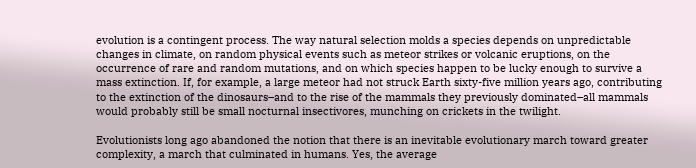evolution is a contingent process. The way natural selection molds a species depends on unpredictable changes in climate, on random physical events such as meteor strikes or volcanic eruptions, on the occurrence of rare and random mutations, and on which species happen to be lucky enough to survive a mass extinction. If, for example, a large meteor had not struck Earth sixty-five million years ago, contributing to the extinction of the dinosaurs–and to the rise of the mammals they previously dominated–all mammals would probably still be small nocturnal insectivores, munching on crickets in the twilight.

Evolutionists long ago abandoned the notion that there is an inevitable evolutionary march toward greater complexity, a march that culminated in humans. Yes, the average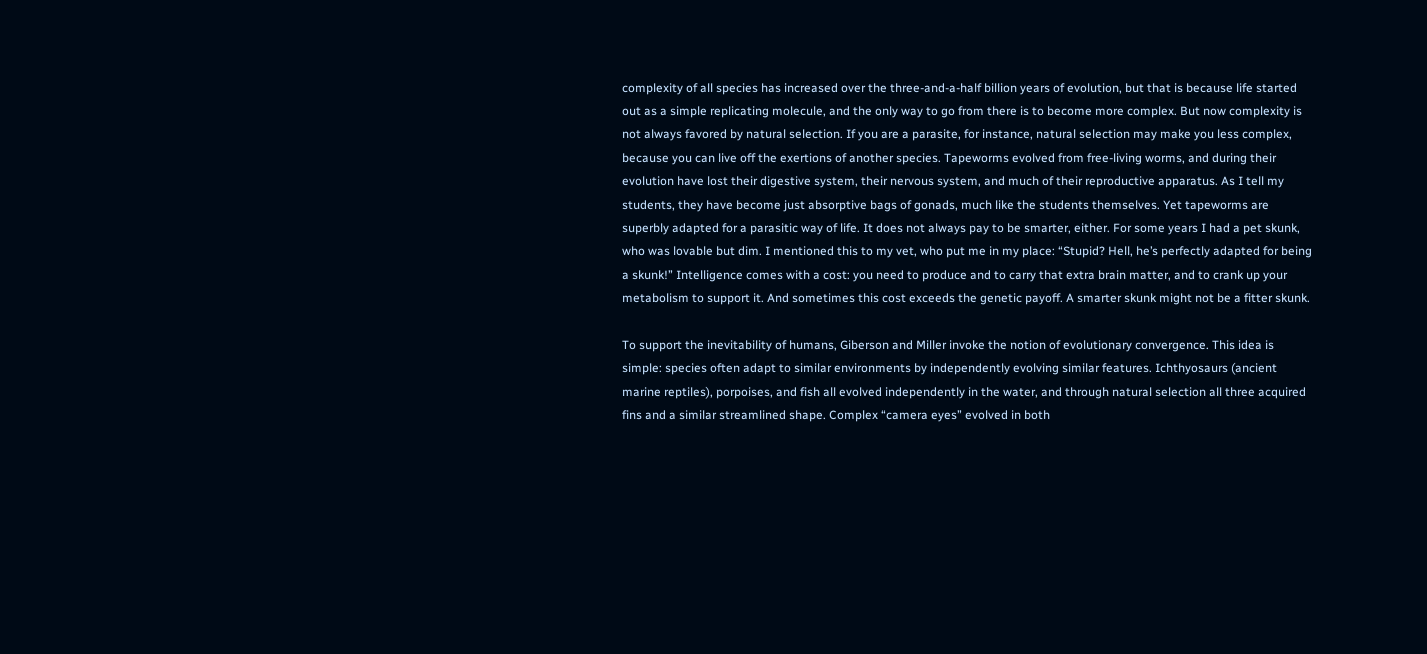complexity of all species has increased over the three-and-a-half billion years of evolution, but that is because life started out as a simple replicating molecule, and the only way to go from there is to become more complex. But now complexity is not always favored by natural selection. If you are a parasite, for instance, natural selection may make you less complex, because you can live off the exertions of another species. Tapeworms evolved from free-living worms, and during their evolution have lost their digestive system, their nervous system, and much of their reproductive apparatus. As I tell my students, they have become just absorptive bags of gonads, much like the students themselves. Yet tapeworms are superbly adapted for a parasitic way of life. It does not always pay to be smarter, either. For some years I had a pet skunk, who was lovable but dim. I mentioned this to my vet, who put me in my place: “Stupid? Hell, he’s perfectly adapted for being a skunk!” Intelligence comes with a cost: you need to produce and to carry that extra brain matter, and to crank up your metabolism to support it. And sometimes this cost exceeds the genetic payoff. A smarter skunk might not be a fitter skunk.

To support the inevitability of humans, Giberson and Miller invoke the notion of evolutionary convergence. This idea is simple: species often adapt to similar environments by independently evolving similar features. Ichthyosaurs (ancient marine reptiles), porpoises, and fish all evolved independently in the water, and through natural selection all three acquired fins and a similar streamlined shape. Complex “camera eyes” evolved in both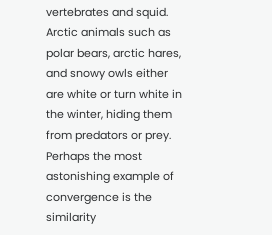vertebrates and squid. Arctic animals such as polar bears, arctic hares, and snowy owls either are white or turn white in the winter, hiding them from predators or prey. Perhaps the most astonishing example of convergence is the similarity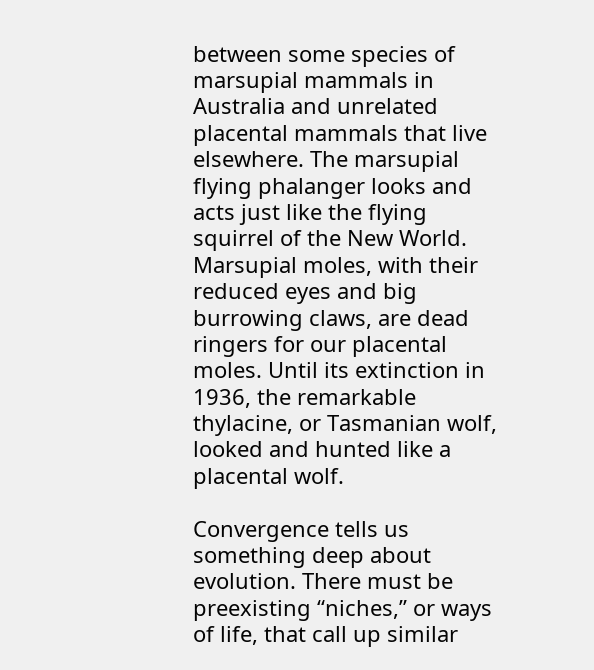between some species of marsupial mammals in Australia and unrelated placental mammals that live elsewhere. The marsupial flying phalanger looks and acts just like the flying squirrel of the New World. Marsupial moles, with their reduced eyes and big burrowing claws, are dead ringers for our placental moles. Until its extinction in 1936, the remarkable thylacine, or Tasmanian wolf, looked and hunted like a placental wolf.

Convergence tells us something deep about evolution. There must be preexisting “niches,” or ways of life, that call up similar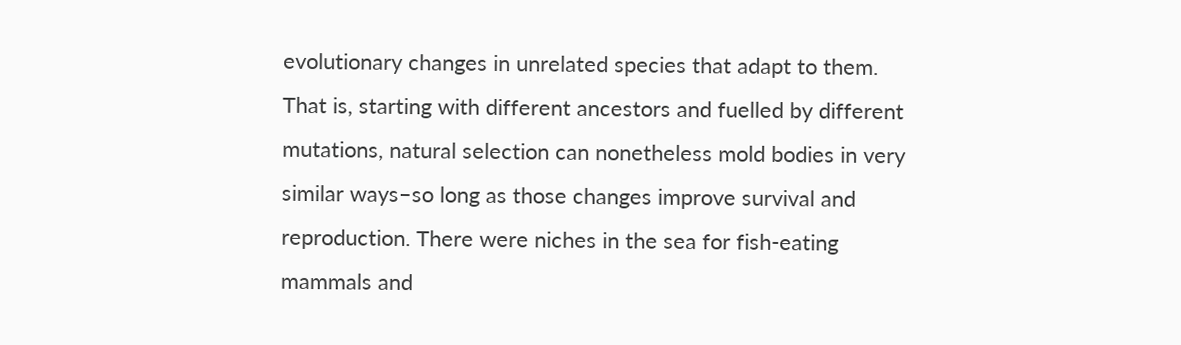evolutionary changes in unrelated species that adapt to them. That is, starting with different ancestors and fuelled by different mutations, natural selection can nonetheless mold bodies in very similar ways–so long as those changes improve survival and reproduction. There were niches in the sea for fish-eating mammals and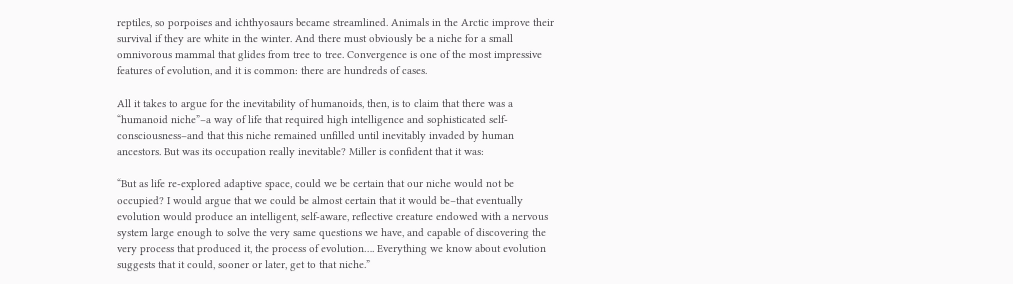reptiles, so porpoises and ichthyosaurs became streamlined. Animals in the Arctic improve their survival if they are white in the winter. And there must obviously be a niche for a small omnivorous mammal that glides from tree to tree. Convergence is one of the most impressive features of evolution, and it is common: there are hundreds of cases.

All it takes to argue for the inevitability of humanoids, then, is to claim that there was a “humanoid niche”–a way of life that required high intelligence and sophisticated self-consciousness–and that this niche remained unfilled until inevitably invaded by human ancestors. But was its occupation really inevitable? Miller is confident that it was:

“But as life re-explored adaptive space, could we be certain that our niche would not be occupied? I would argue that we could be almost certain that it would be–that eventually evolution would produce an intelligent, self-aware, reflective creature endowed with a nervous system large enough to solve the very same questions we have, and capable of discovering the very process that produced it, the process of evolution…. Everything we know about evolution suggests that it could, sooner or later, get to that niche.”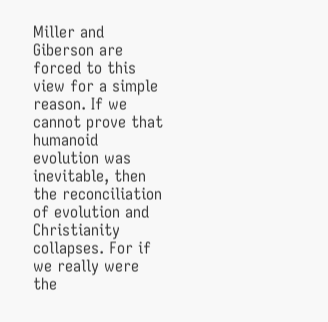Miller and Giberson are forced to this view for a simple reason. If we cannot prove that humanoid evolution was inevitable, then the reconciliation of evolution and Christianity collapses. For if we really were the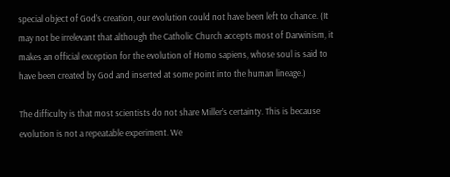special object of God’s creation, our evolution could not have been left to chance. (It may not be irrelevant that although the Catholic Church accepts most of Darwinism, it makes an official exception for the evolution of Homo sapiens, whose soul is said to have been created by God and inserted at some point into the human lineage.)

The difficulty is that most scientists do not share Miller’s certainty. This is because evolution is not a repeatable experiment. We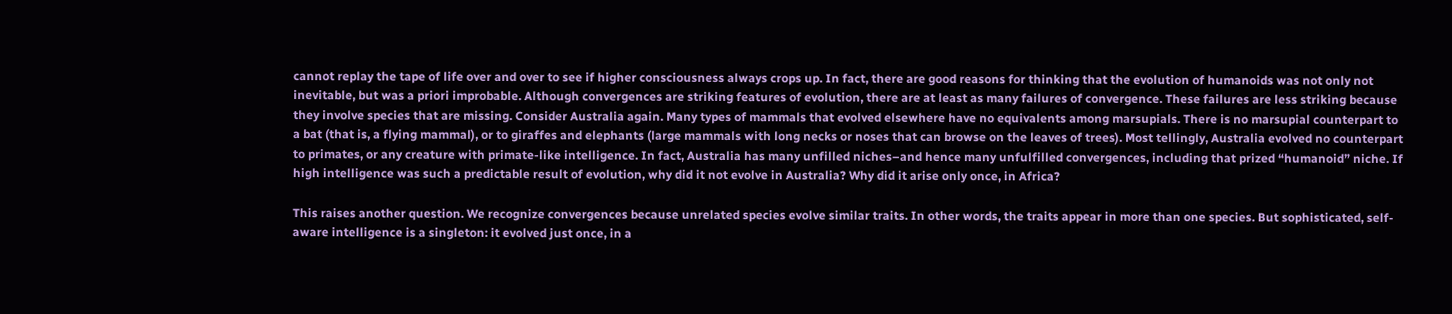cannot replay the tape of life over and over to see if higher consciousness always crops up. In fact, there are good reasons for thinking that the evolution of humanoids was not only not inevitable, but was a priori improbable. Although convergences are striking features of evolution, there are at least as many failures of convergence. These failures are less striking because they involve species that are missing. Consider Australia again. Many types of mammals that evolved elsewhere have no equivalents among marsupials. There is no marsupial counterpart to a bat (that is, a flying mammal), or to giraffes and elephants (large mammals with long necks or noses that can browse on the leaves of trees). Most tellingly, Australia evolved no counterpart to primates, or any creature with primate-like intelligence. In fact, Australia has many unfilled niches–and hence many unfulfilled convergences, including that prized “humanoid” niche. If high intelligence was such a predictable result of evolution, why did it not evolve in Australia? Why did it arise only once, in Africa?

This raises another question. We recognize convergences because unrelated species evolve similar traits. In other words, the traits appear in more than one species. But sophisticated, self-aware intelligence is a singleton: it evolved just once, in a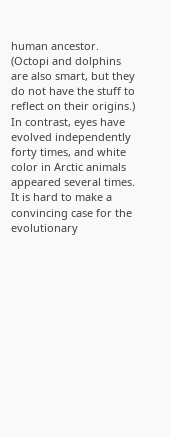human ancestor. (Octopi and dolphins are also smart, but they do not have the stuff to reflect on their origins.) In contrast, eyes have evolved independently forty times, and white color in Arctic animals appeared several times. It is hard to make a convincing case for the evolutionary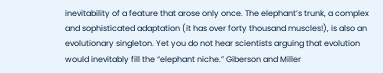inevitability of a feature that arose only once. The elephant’s trunk, a complex and sophisticated adaptation (it has over forty thousand muscles!), is also an evolutionary singleton. Yet you do not hear scientists arguing that evolution would inevitably fill the “elephant niche.” Giberson and Miller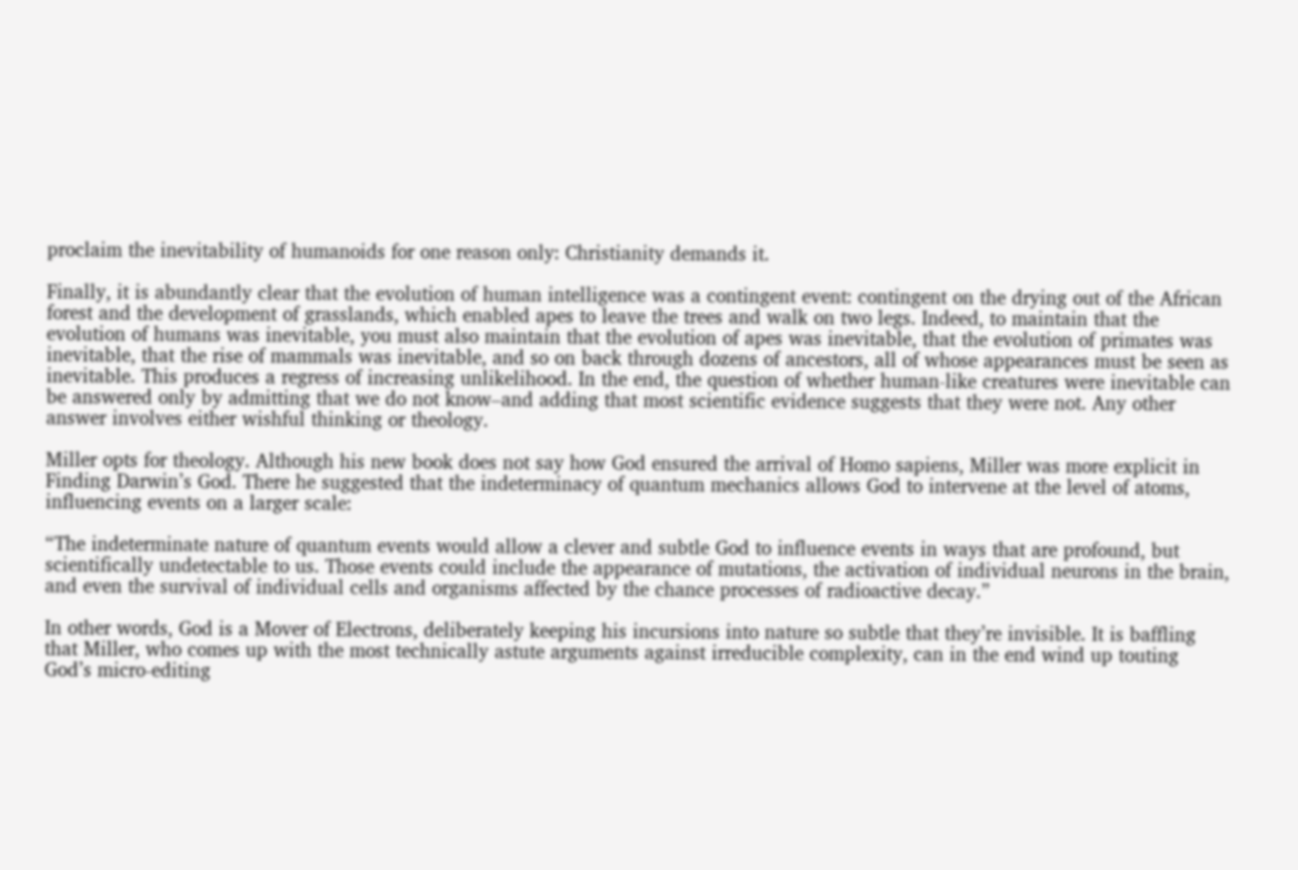proclaim the inevitability of humanoids for one reason only: Christianity demands it.

Finally, it is abundantly clear that the evolution of human intelligence was a contingent event: contingent on the drying out of the African forest and the development of grasslands, which enabled apes to leave the trees and walk on two legs. Indeed, to maintain that the evolution of humans was inevitable, you must also maintain that the evolution of apes was inevitable, that the evolution of primates was inevitable, that the rise of mammals was inevitable, and so on back through dozens of ancestors, all of whose appearances must be seen as inevitable. This produces a regress of increasing unlikelihood. In the end, the question of whether human-like creatures were inevitable can be answered only by admitting that we do not know–and adding that most scientific evidence suggests that they were not. Any other answer involves either wishful thinking or theology.

Miller opts for theology. Although his new book does not say how God ensured the arrival of Homo sapiens, Miller was more explicit in Finding Darwin’s God. There he suggested that the indeterminacy of quantum mechanics allows God to intervene at the level of atoms, influencing events on a larger scale:

“The indeterminate nature of quantum events would allow a clever and subtle God to influence events in ways that are profound, but scientifically undetectable to us. Those events could include the appearance of mutations, the activation of individual neurons in the brain, and even the survival of individual cells and organisms affected by the chance processes of radioactive decay.”

In other words, God is a Mover of Electrons, deliberately keeping his incursions into nature so subtle that they’re invisible. It is baffling that Miller, who comes up with the most technically astute arguments against irreducible complexity, can in the end wind up touting God’s micro-editing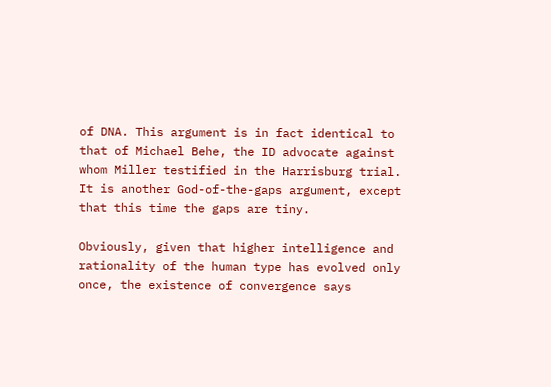of DNA. This argument is in fact identical to that of Michael Behe, the ID advocate against whom Miller testified in the Harrisburg trial. It is another God-of-the-gaps argument, except that this time the gaps are tiny.

Obviously, given that higher intelligence and rationality of the human type has evolved only once, the existence of convergence says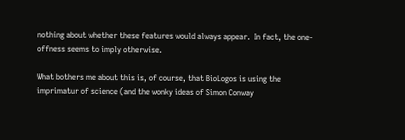nothing about whether these features would always appear.  In fact, the one-offness seems to imply otherwise.

What bothers me about this is, of course, that BioLogos is using the imprimatur of science (and the wonky ideas of Simon Conway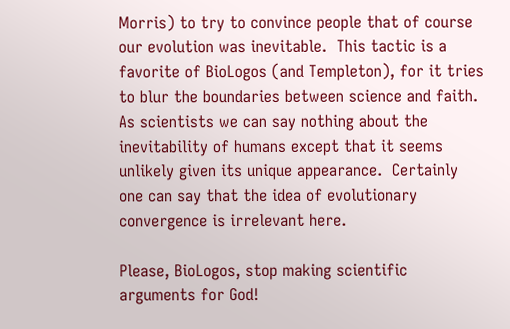Morris) to try to convince people that of course our evolution was inevitable.  This tactic is a favorite of BioLogos (and Templeton), for it tries to blur the boundaries between science and faith.  As scientists we can say nothing about the inevitability of humans except that it seems unlikely given its unique appearance.  Certainly one can say that the idea of evolutionary convergence is irrelevant here.

Please, BioLogos, stop making scientific arguments for God!